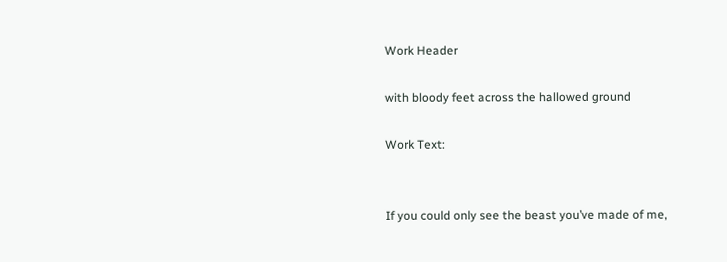Work Header

with bloody feet across the hallowed ground

Work Text:


If you could only see the beast you’ve made of me,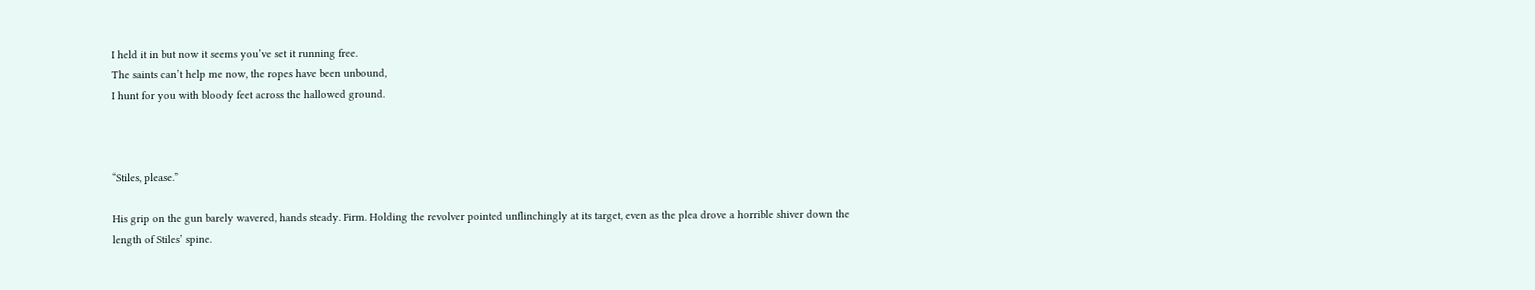I held it in but now it seems you’ve set it running free.
The saints can’t help me now, the ropes have been unbound,
I hunt for you with bloody feet across the hallowed ground.



“Stiles, please.”

His grip on the gun barely wavered, hands steady. Firm. Holding the revolver pointed unflinchingly at its target, even as the plea drove a horrible shiver down the length of Stiles’ spine.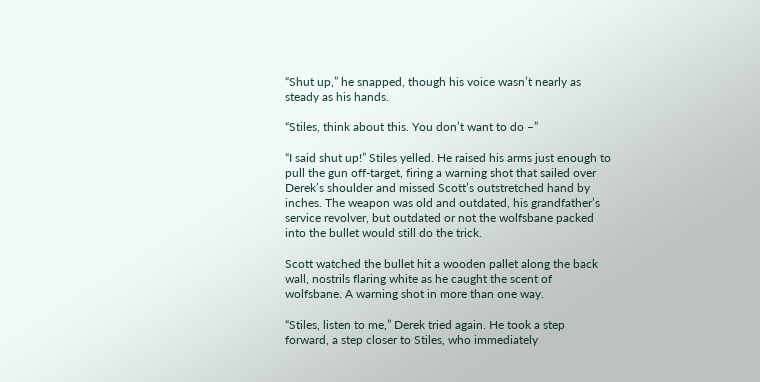“Shut up,” he snapped, though his voice wasn’t nearly as steady as his hands.

“Stiles, think about this. You don’t want to do –”

“I said shut up!” Stiles yelled. He raised his arms just enough to pull the gun off-target, firing a warning shot that sailed over Derek’s shoulder and missed Scott’s outstretched hand by inches. The weapon was old and outdated, his grandfather’s service revolver, but outdated or not the wolfsbane packed into the bullet would still do the trick.

Scott watched the bullet hit a wooden pallet along the back wall, nostrils flaring white as he caught the scent of wolfsbane. A warning shot in more than one way.

“Stiles, listen to me,” Derek tried again. He took a step forward, a step closer to Stiles, who immediately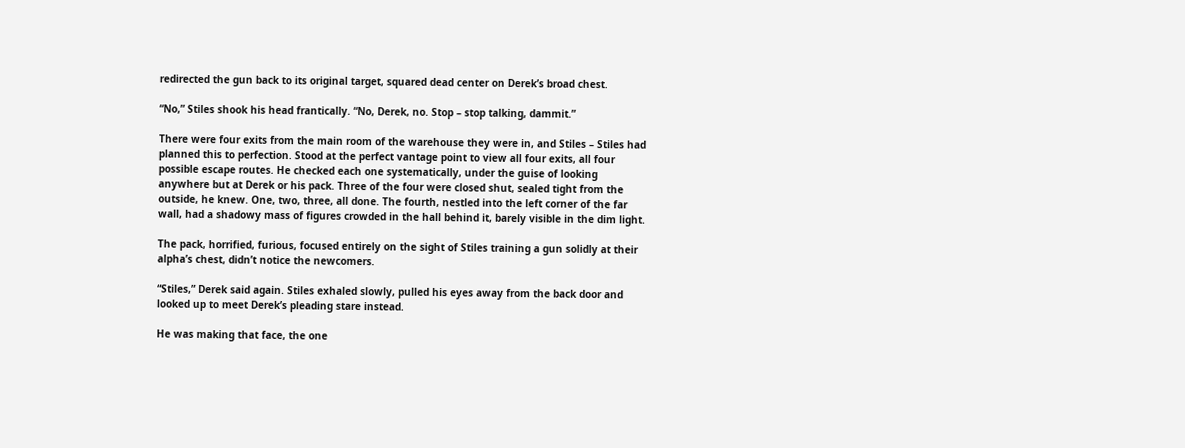redirected the gun back to its original target, squared dead center on Derek’s broad chest.

“No,” Stiles shook his head frantically. “No, Derek, no. Stop – stop talking, dammit.”

There were four exits from the main room of the warehouse they were in, and Stiles – Stiles had planned this to perfection. Stood at the perfect vantage point to view all four exits, all four possible escape routes. He checked each one systematically, under the guise of looking anywhere but at Derek or his pack. Three of the four were closed shut, sealed tight from the outside, he knew. One, two, three, all done. The fourth, nestled into the left corner of the far wall, had a shadowy mass of figures crowded in the hall behind it, barely visible in the dim light.

The pack, horrified, furious, focused entirely on the sight of Stiles training a gun solidly at their alpha’s chest, didn’t notice the newcomers.

“Stiles,” Derek said again. Stiles exhaled slowly, pulled his eyes away from the back door and looked up to meet Derek’s pleading stare instead.

He was making that face, the one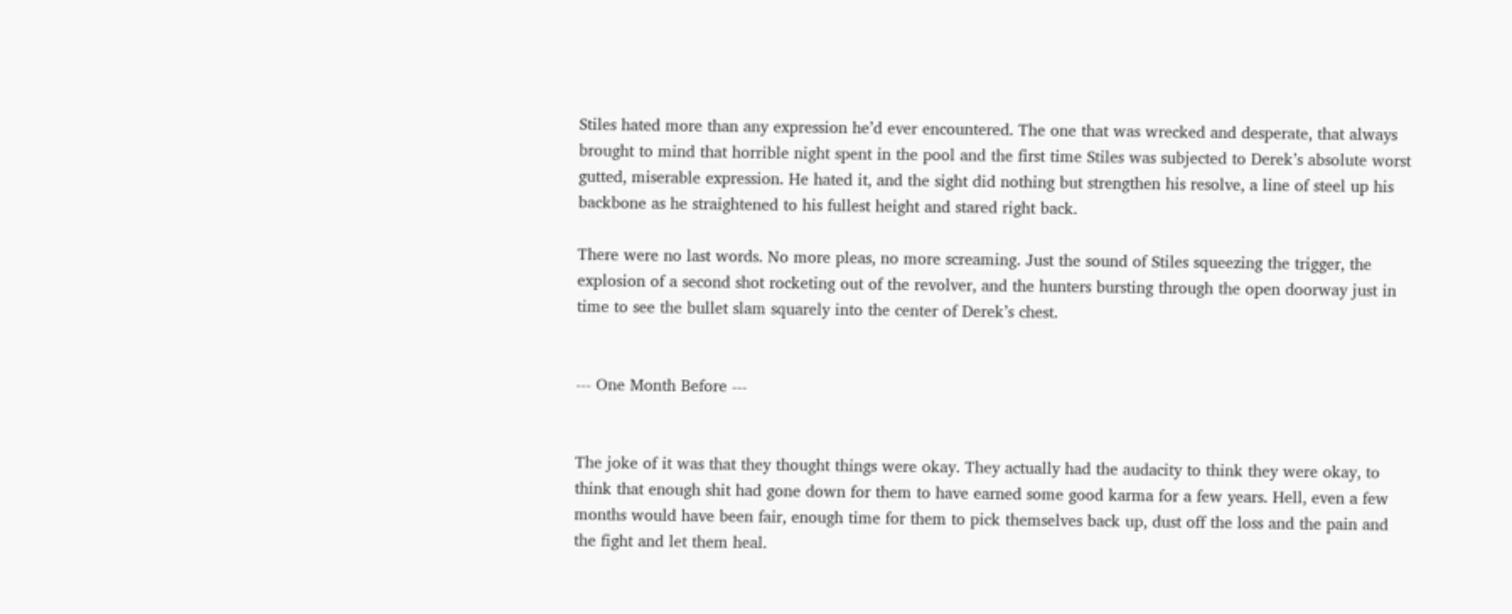Stiles hated more than any expression he’d ever encountered. The one that was wrecked and desperate, that always brought to mind that horrible night spent in the pool and the first time Stiles was subjected to Derek’s absolute worst gutted, miserable expression. He hated it, and the sight did nothing but strengthen his resolve, a line of steel up his backbone as he straightened to his fullest height and stared right back.

There were no last words. No more pleas, no more screaming. Just the sound of Stiles squeezing the trigger, the explosion of a second shot rocketing out of the revolver, and the hunters bursting through the open doorway just in time to see the bullet slam squarely into the center of Derek’s chest.


--- One Month Before ---


The joke of it was that they thought things were okay. They actually had the audacity to think they were okay, to think that enough shit had gone down for them to have earned some good karma for a few years. Hell, even a few months would have been fair, enough time for them to pick themselves back up, dust off the loss and the pain and the fight and let them heal.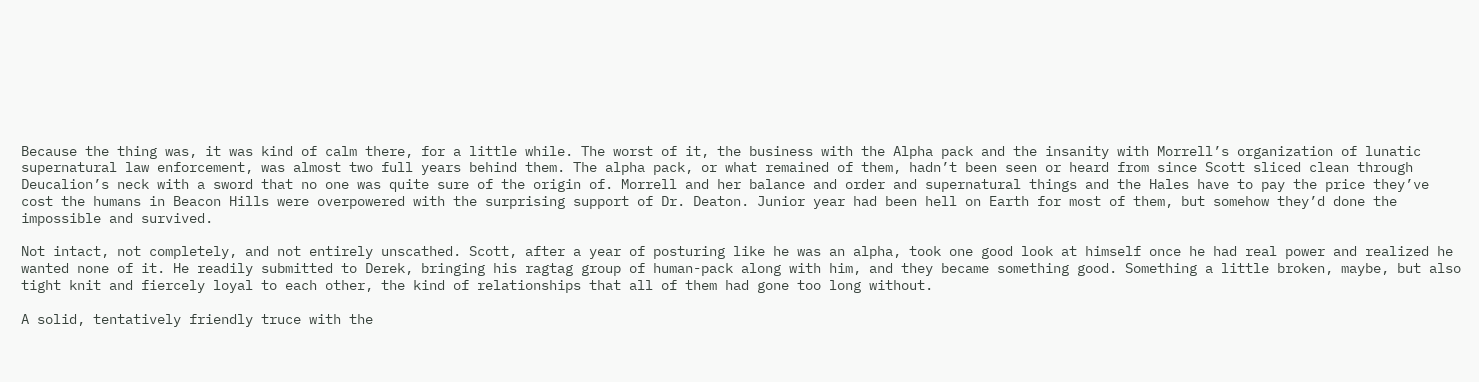Because the thing was, it was kind of calm there, for a little while. The worst of it, the business with the Alpha pack and the insanity with Morrell’s organization of lunatic supernatural law enforcement, was almost two full years behind them. The alpha pack, or what remained of them, hadn’t been seen or heard from since Scott sliced clean through Deucalion’s neck with a sword that no one was quite sure of the origin of. Morrell and her balance and order and supernatural things and the Hales have to pay the price they’ve cost the humans in Beacon Hills were overpowered with the surprising support of Dr. Deaton. Junior year had been hell on Earth for most of them, but somehow they’d done the impossible and survived.

Not intact, not completely, and not entirely unscathed. Scott, after a year of posturing like he was an alpha, took one good look at himself once he had real power and realized he wanted none of it. He readily submitted to Derek, bringing his ragtag group of human-pack along with him, and they became something good. Something a little broken, maybe, but also tight knit and fiercely loyal to each other, the kind of relationships that all of them had gone too long without.

A solid, tentatively friendly truce with the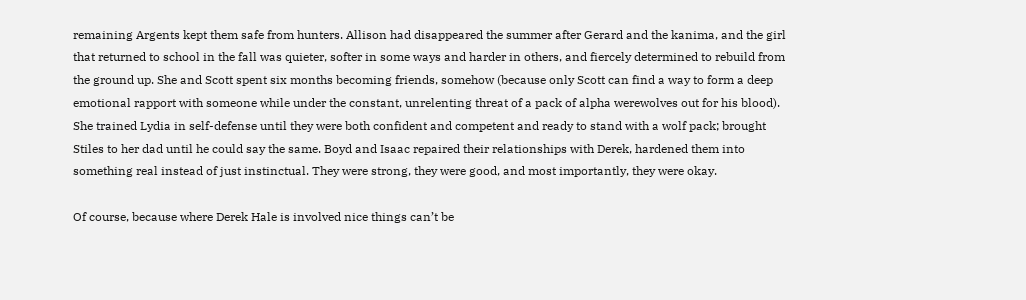remaining Argents kept them safe from hunters. Allison had disappeared the summer after Gerard and the kanima, and the girl that returned to school in the fall was quieter, softer in some ways and harder in others, and fiercely determined to rebuild from the ground up. She and Scott spent six months becoming friends, somehow (because only Scott can find a way to form a deep emotional rapport with someone while under the constant, unrelenting threat of a pack of alpha werewolves out for his blood). She trained Lydia in self-defense until they were both confident and competent and ready to stand with a wolf pack; brought Stiles to her dad until he could say the same. Boyd and Isaac repaired their relationships with Derek, hardened them into something real instead of just instinctual. They were strong, they were good, and most importantly, they were okay.

Of course, because where Derek Hale is involved nice things can’t be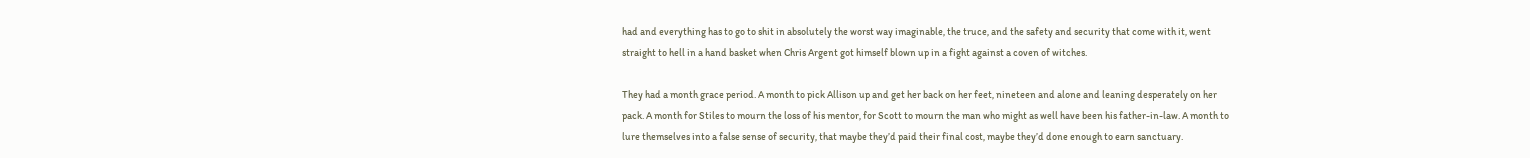had and everything has to go to shit in absolutely the worst way imaginable, the truce, and the safety and security that come with it, went straight to hell in a hand basket when Chris Argent got himself blown up in a fight against a coven of witches.

They had a month grace period. A month to pick Allison up and get her back on her feet, nineteen and alone and leaning desperately on her pack. A month for Stiles to mourn the loss of his mentor, for Scott to mourn the man who might as well have been his father-in-law. A month to lure themselves into a false sense of security, that maybe they’d paid their final cost, maybe they’d done enough to earn sanctuary.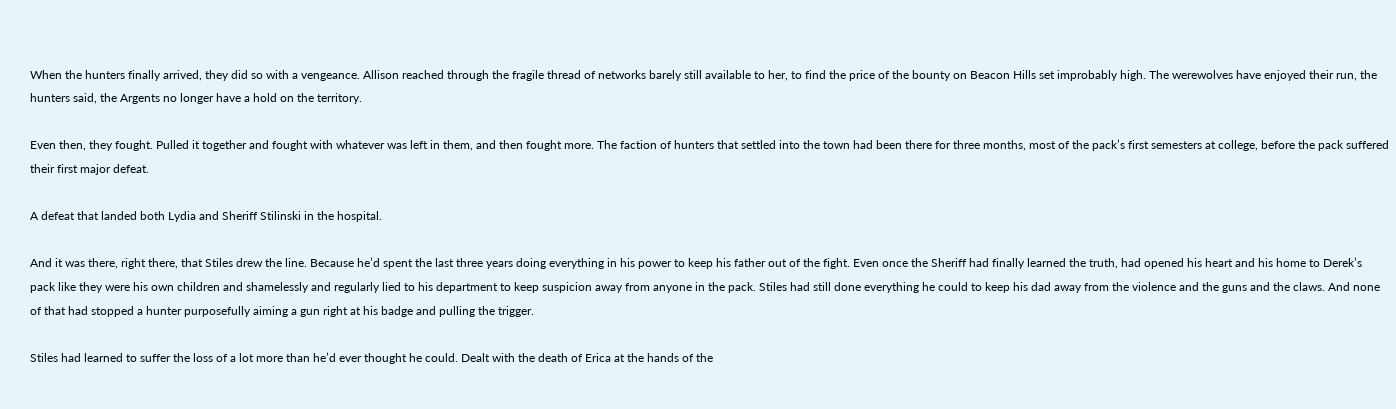When the hunters finally arrived, they did so with a vengeance. Allison reached through the fragile thread of networks barely still available to her, to find the price of the bounty on Beacon Hills set improbably high. The werewolves have enjoyed their run, the hunters said, the Argents no longer have a hold on the territory.

Even then, they fought. Pulled it together and fought with whatever was left in them, and then fought more. The faction of hunters that settled into the town had been there for three months, most of the pack’s first semesters at college, before the pack suffered their first major defeat.

A defeat that landed both Lydia and Sheriff Stilinski in the hospital.

And it was there, right there, that Stiles drew the line. Because he’d spent the last three years doing everything in his power to keep his father out of the fight. Even once the Sheriff had finally learned the truth, had opened his heart and his home to Derek’s pack like they were his own children and shamelessly and regularly lied to his department to keep suspicion away from anyone in the pack. Stiles had still done everything he could to keep his dad away from the violence and the guns and the claws. And none of that had stopped a hunter purposefully aiming a gun right at his badge and pulling the trigger.

Stiles had learned to suffer the loss of a lot more than he’d ever thought he could. Dealt with the death of Erica at the hands of the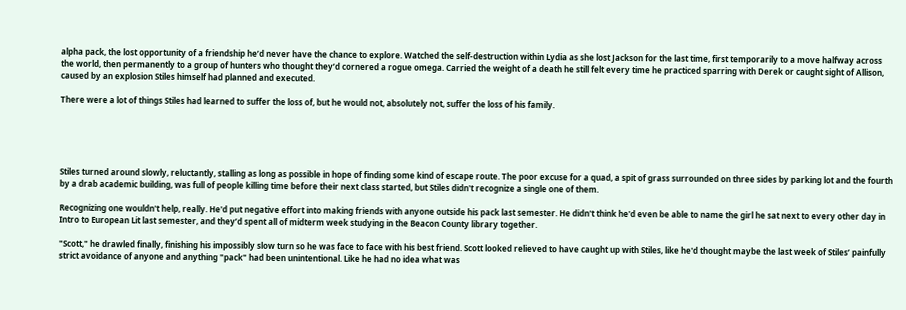alpha pack, the lost opportunity of a friendship he’d never have the chance to explore. Watched the self-destruction within Lydia as she lost Jackson for the last time, first temporarily to a move halfway across the world, then permanently to a group of hunters who thought they’d cornered a rogue omega. Carried the weight of a death he still felt every time he practiced sparring with Derek or caught sight of Allison, caused by an explosion Stiles himself had planned and executed.

There were a lot of things Stiles had learned to suffer the loss of, but he would not, absolutely not, suffer the loss of his family.





Stiles turned around slowly, reluctantly, stalling as long as possible in hope of finding some kind of escape route. The poor excuse for a quad, a spit of grass surrounded on three sides by parking lot and the fourth by a drab academic building, was full of people killing time before their next class started, but Stiles didn't recognize a single one of them.

Recognizing one wouldn't help, really. He'd put negative effort into making friends with anyone outside his pack last semester. He didn't think he'd even be able to name the girl he sat next to every other day in Intro to European Lit last semester, and they’d spent all of midterm week studying in the Beacon County library together.

"Scott," he drawled finally, finishing his impossibly slow turn so he was face to face with his best friend. Scott looked relieved to have caught up with Stiles, like he'd thought maybe the last week of Stiles’ painfully strict avoidance of anyone and anything "pack" had been unintentional. Like he had no idea what was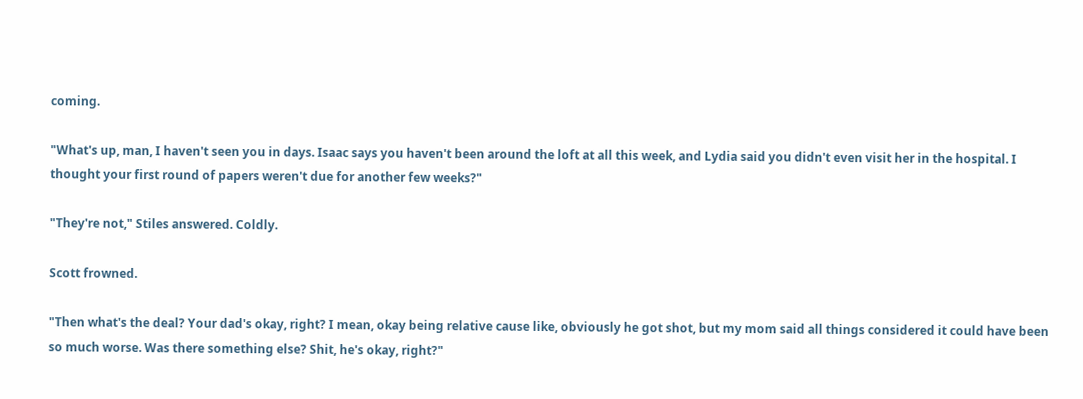coming.

"What's up, man, I haven't seen you in days. Isaac says you haven't been around the loft at all this week, and Lydia said you didn't even visit her in the hospital. I thought your first round of papers weren't due for another few weeks?"

"They're not," Stiles answered. Coldly.

Scott frowned.

"Then what's the deal? Your dad's okay, right? I mean, okay being relative cause like, obviously he got shot, but my mom said all things considered it could have been so much worse. Was there something else? Shit, he's okay, right?"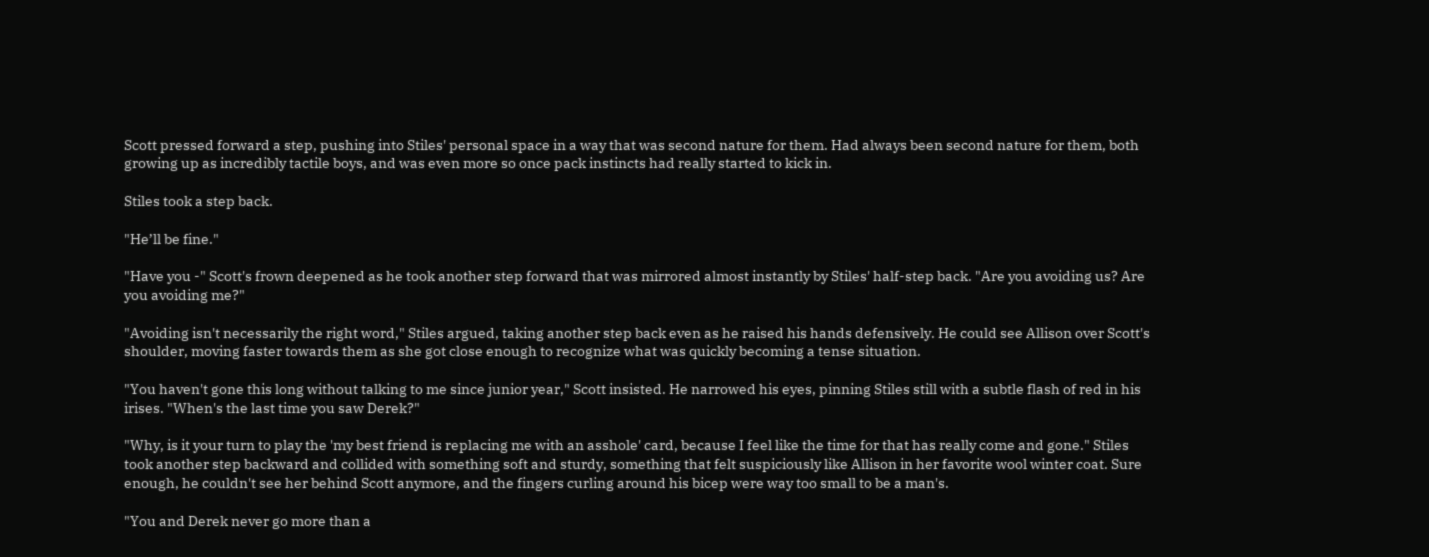Scott pressed forward a step, pushing into Stiles' personal space in a way that was second nature for them. Had always been second nature for them, both growing up as incredibly tactile boys, and was even more so once pack instincts had really started to kick in.

Stiles took a step back.

"He’ll be fine."

"Have you -" Scott's frown deepened as he took another step forward that was mirrored almost instantly by Stiles' half-step back. "Are you avoiding us? Are you avoiding me?"

"Avoiding isn't necessarily the right word," Stiles argued, taking another step back even as he raised his hands defensively. He could see Allison over Scott's shoulder, moving faster towards them as she got close enough to recognize what was quickly becoming a tense situation.

"You haven't gone this long without talking to me since junior year," Scott insisted. He narrowed his eyes, pinning Stiles still with a subtle flash of red in his irises. "When's the last time you saw Derek?"

"Why, is it your turn to play the 'my best friend is replacing me with an asshole' card, because I feel like the time for that has really come and gone." Stiles took another step backward and collided with something soft and sturdy, something that felt suspiciously like Allison in her favorite wool winter coat. Sure enough, he couldn't see her behind Scott anymore, and the fingers curling around his bicep were way too small to be a man's.

"You and Derek never go more than a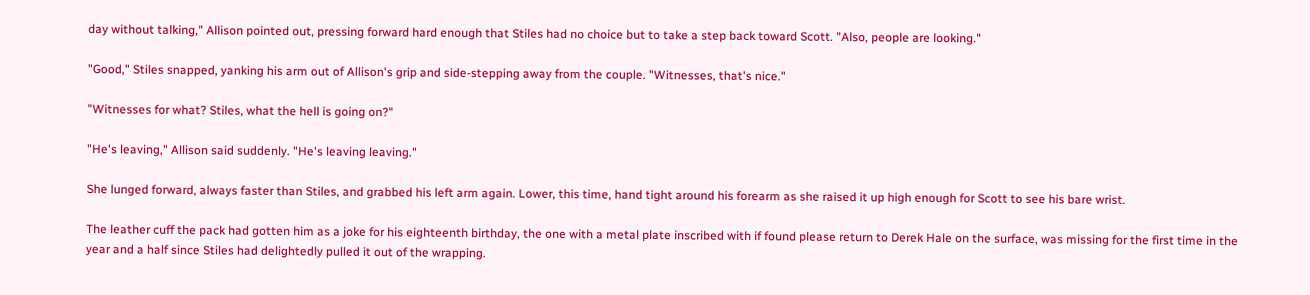day without talking," Allison pointed out, pressing forward hard enough that Stiles had no choice but to take a step back toward Scott. "Also, people are looking."

"Good," Stiles snapped, yanking his arm out of Allison's grip and side-stepping away from the couple. "Witnesses, that's nice."

"Witnesses for what? Stiles, what the hell is going on?"

"He's leaving," Allison said suddenly. "He's leaving leaving."

She lunged forward, always faster than Stiles, and grabbed his left arm again. Lower, this time, hand tight around his forearm as she raised it up high enough for Scott to see his bare wrist.

The leather cuff the pack had gotten him as a joke for his eighteenth birthday, the one with a metal plate inscribed with if found please return to Derek Hale on the surface, was missing for the first time in the year and a half since Stiles had delightedly pulled it out of the wrapping.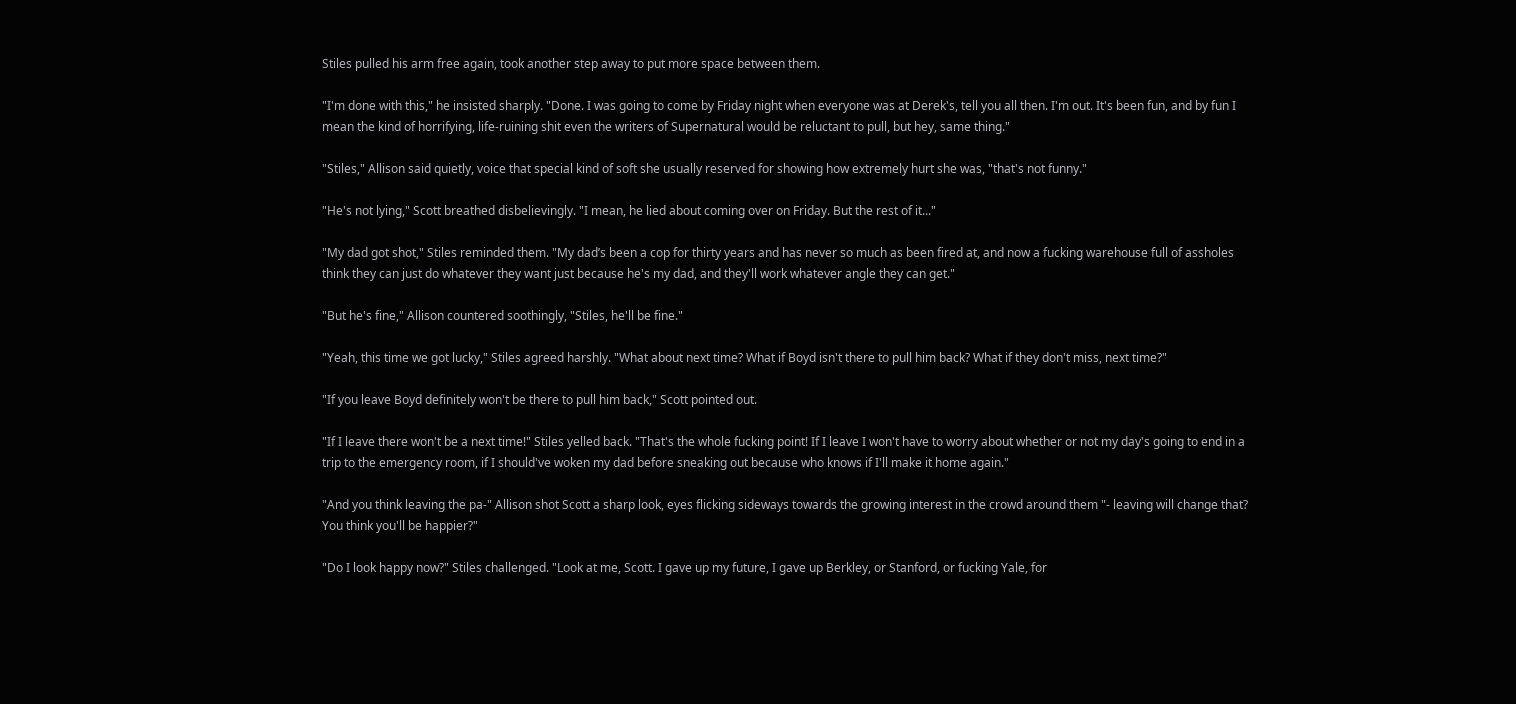Stiles pulled his arm free again, took another step away to put more space between them.

"I'm done with this," he insisted sharply. "Done. I was going to come by Friday night when everyone was at Derek's, tell you all then. I'm out. It's been fun, and by fun I mean the kind of horrifying, life-ruining shit even the writers of Supernatural would be reluctant to pull, but hey, same thing."

"Stiles," Allison said quietly, voice that special kind of soft she usually reserved for showing how extremely hurt she was, "that's not funny."

"He's not lying," Scott breathed disbelievingly. "I mean, he lied about coming over on Friday. But the rest of it..."

"My dad got shot," Stiles reminded them. "My dad’s been a cop for thirty years and has never so much as been fired at, and now a fucking warehouse full of assholes think they can just do whatever they want just because he's my dad, and they'll work whatever angle they can get."

"But he's fine," Allison countered soothingly, "Stiles, he'll be fine."

"Yeah, this time we got lucky," Stiles agreed harshly. "What about next time? What if Boyd isn't there to pull him back? What if they don't miss, next time?"

"If you leave Boyd definitely won't be there to pull him back," Scott pointed out.

"If I leave there won't be a next time!" Stiles yelled back. "That's the whole fucking point! If I leave I won't have to worry about whether or not my day's going to end in a trip to the emergency room, if I should've woken my dad before sneaking out because who knows if I'll make it home again."

"And you think leaving the pa-" Allison shot Scott a sharp look, eyes flicking sideways towards the growing interest in the crowd around them "- leaving will change that? You think you'll be happier?"

"Do I look happy now?" Stiles challenged. "Look at me, Scott. I gave up my future, I gave up Berkley, or Stanford, or fucking Yale, for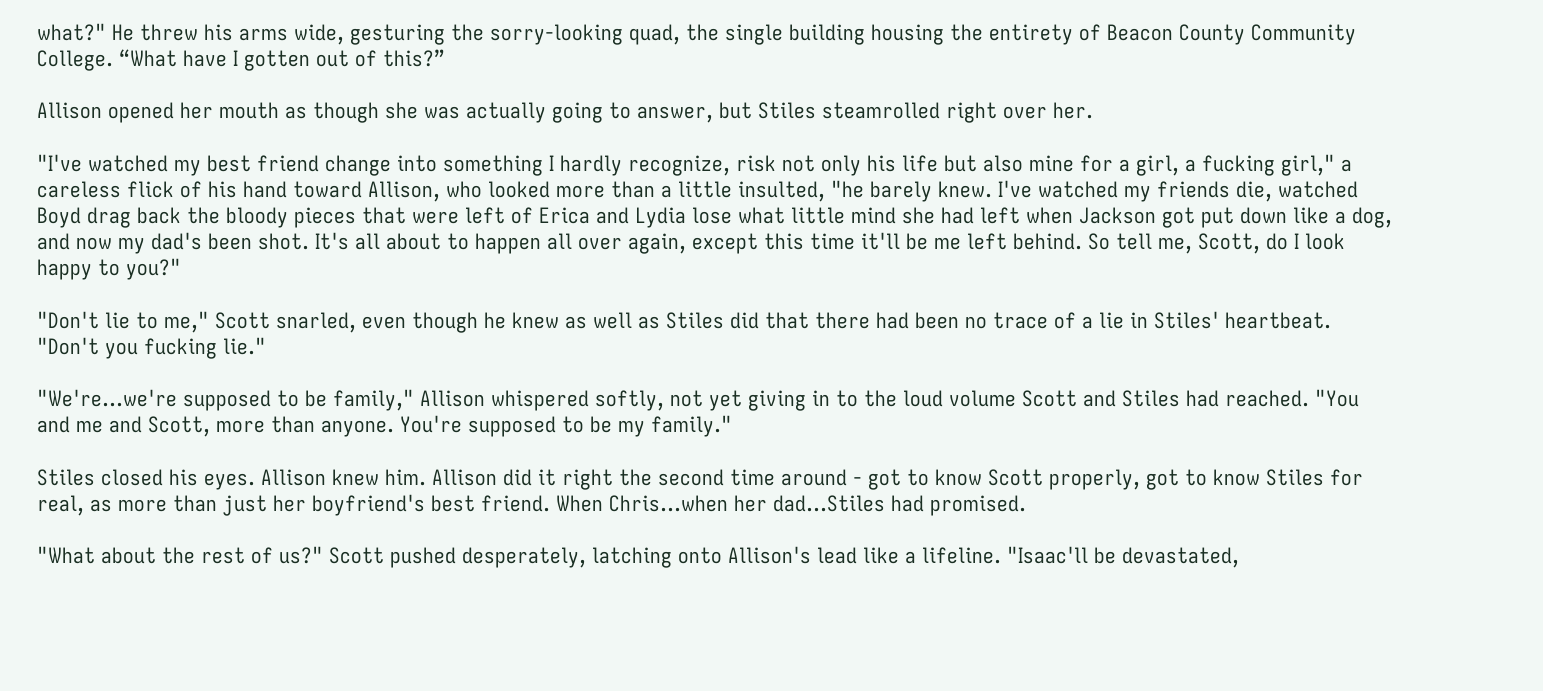what?" He threw his arms wide, gesturing the sorry-looking quad, the single building housing the entirety of Beacon County Community College. “What have I gotten out of this?”

Allison opened her mouth as though she was actually going to answer, but Stiles steamrolled right over her.

"I've watched my best friend change into something I hardly recognize, risk not only his life but also mine for a girl, a fucking girl," a careless flick of his hand toward Allison, who looked more than a little insulted, "he barely knew. I've watched my friends die, watched Boyd drag back the bloody pieces that were left of Erica and Lydia lose what little mind she had left when Jackson got put down like a dog, and now my dad's been shot. It's all about to happen all over again, except this time it'll be me left behind. So tell me, Scott, do I look happy to you?"

"Don't lie to me," Scott snarled, even though he knew as well as Stiles did that there had been no trace of a lie in Stiles' heartbeat. "Don't you fucking lie."

"We're...we're supposed to be family," Allison whispered softly, not yet giving in to the loud volume Scott and Stiles had reached. "You and me and Scott, more than anyone. You're supposed to be my family."

Stiles closed his eyes. Allison knew him. Allison did it right the second time around - got to know Scott properly, got to know Stiles for real, as more than just her boyfriend's best friend. When Chris...when her dad...Stiles had promised.

"What about the rest of us?" Scott pushed desperately, latching onto Allison's lead like a lifeline. "Isaac'll be devastated,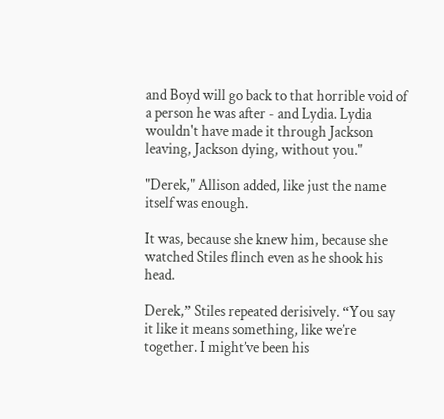and Boyd will go back to that horrible void of a person he was after - and Lydia. Lydia wouldn't have made it through Jackson leaving, Jackson dying, without you."

"Derek," Allison added, like just the name itself was enough.

It was, because she knew him, because she watched Stiles flinch even as he shook his head.

Derek,” Stiles repeated derisively. “You say it like it means something, like we’re together. I might’ve been his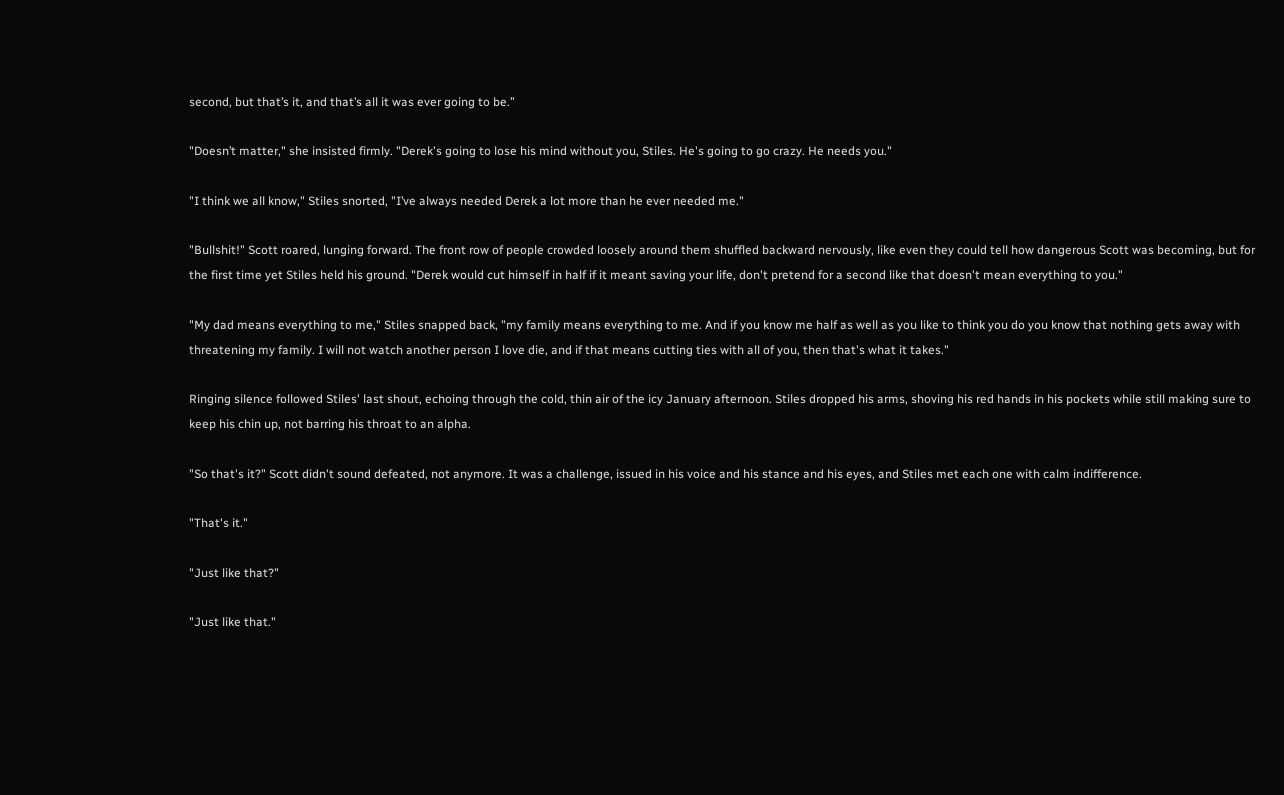second, but that’s it, and that’s all it was ever going to be.”

"Doesn’t matter," she insisted firmly. "Derek's going to lose his mind without you, Stiles. He's going to go crazy. He needs you."

"I think we all know," Stiles snorted, "I’ve always needed Derek a lot more than he ever needed me."

"Bullshit!" Scott roared, lunging forward. The front row of people crowded loosely around them shuffled backward nervously, like even they could tell how dangerous Scott was becoming, but for the first time yet Stiles held his ground. "Derek would cut himself in half if it meant saving your life, don't pretend for a second like that doesn't mean everything to you."

"My dad means everything to me," Stiles snapped back, "my family means everything to me. And if you know me half as well as you like to think you do you know that nothing gets away with threatening my family. I will not watch another person I love die, and if that means cutting ties with all of you, then that's what it takes."

Ringing silence followed Stiles' last shout, echoing through the cold, thin air of the icy January afternoon. Stiles dropped his arms, shoving his red hands in his pockets while still making sure to keep his chin up, not barring his throat to an alpha.

"So that's it?" Scott didn't sound defeated, not anymore. It was a challenge, issued in his voice and his stance and his eyes, and Stiles met each one with calm indifference.

"That's it."

"Just like that?"

"Just like that."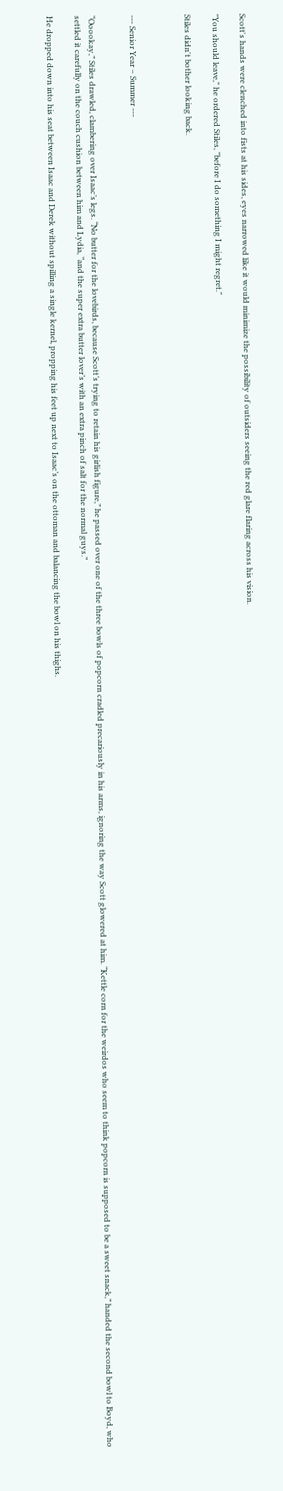Scott's hands were clenched into fists at his sides, eyes narrowed like it would minimize the possibility of outsiders seeing the red glare flaring across his vision.

"You should leave," he ordered Stiles, "before I do something I might regret."

Stiles didn't bother looking back.



--- Senior Year – Summer ---


“Ooookay,” Stiles drawled, clambering over Isaac’s legs. “No butter for the lovebirds, because Scott’s trying to retain his girlish figure,” he passed over one of the three bowls of popcorn cradled precariously in his arms, ignoring the way Scott glowered at him. “Kettle corn for the weirdos who seem to think popcorn is supposed to be a sweet snack,” handed the second bowl to Boyd, who settled it carefully on the couch cushion between him and Lydia, “and the super extra butter lover’s with an extra pinch of salt for the normal guys.”

He dropped down into his seat between Isaac and Derek without spilling a single kernel, propping his feet up next to Isaac’s on the ottoman and balancing the bowl on his thighs.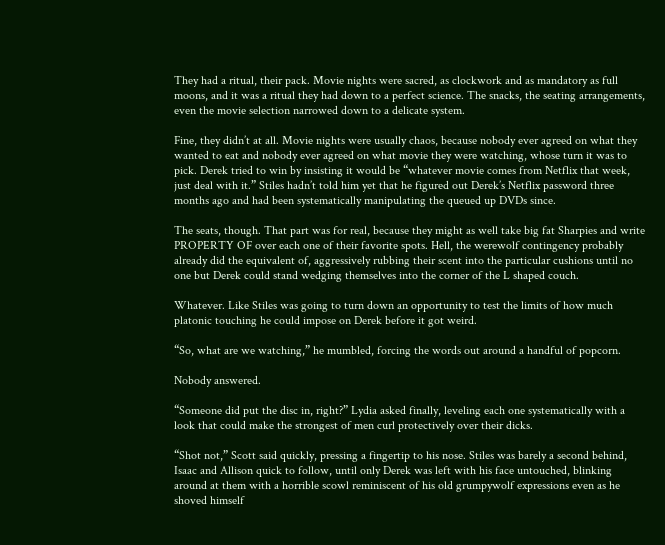They had a ritual, their pack. Movie nights were sacred, as clockwork and as mandatory as full moons, and it was a ritual they had down to a perfect science. The snacks, the seating arrangements, even the movie selection narrowed down to a delicate system.

Fine, they didn’t at all. Movie nights were usually chaos, because nobody ever agreed on what they wanted to eat and nobody ever agreed on what movie they were watching, whose turn it was to pick. Derek tried to win by insisting it would be “whatever movie comes from Netflix that week, just deal with it.” Stiles hadn’t told him yet that he figured out Derek’s Netflix password three months ago and had been systematically manipulating the queued up DVDs since.

The seats, though. That part was for real, because they might as well take big fat Sharpies and write PROPERTY OF over each one of their favorite spots. Hell, the werewolf contingency probably already did the equivalent of, aggressively rubbing their scent into the particular cushions until no one but Derek could stand wedging themselves into the corner of the L shaped couch.

Whatever. Like Stiles was going to turn down an opportunity to test the limits of how much platonic touching he could impose on Derek before it got weird.

“So, what are we watching,” he mumbled, forcing the words out around a handful of popcorn.

Nobody answered.

“Someone did put the disc in, right?” Lydia asked finally, leveling each one systematically with a look that could make the strongest of men curl protectively over their dicks.

“Shot not,” Scott said quickly, pressing a fingertip to his nose. Stiles was barely a second behind, Isaac and Allison quick to follow, until only Derek was left with his face untouched, blinking around at them with a horrible scowl reminiscent of his old grumpywolf expressions even as he shoved himself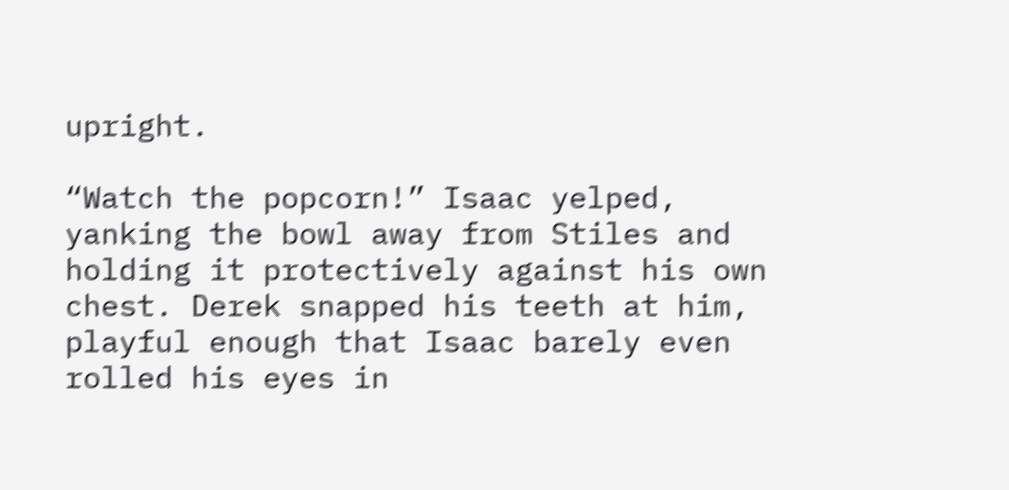upright.

“Watch the popcorn!” Isaac yelped, yanking the bowl away from Stiles and holding it protectively against his own chest. Derek snapped his teeth at him, playful enough that Isaac barely even rolled his eyes in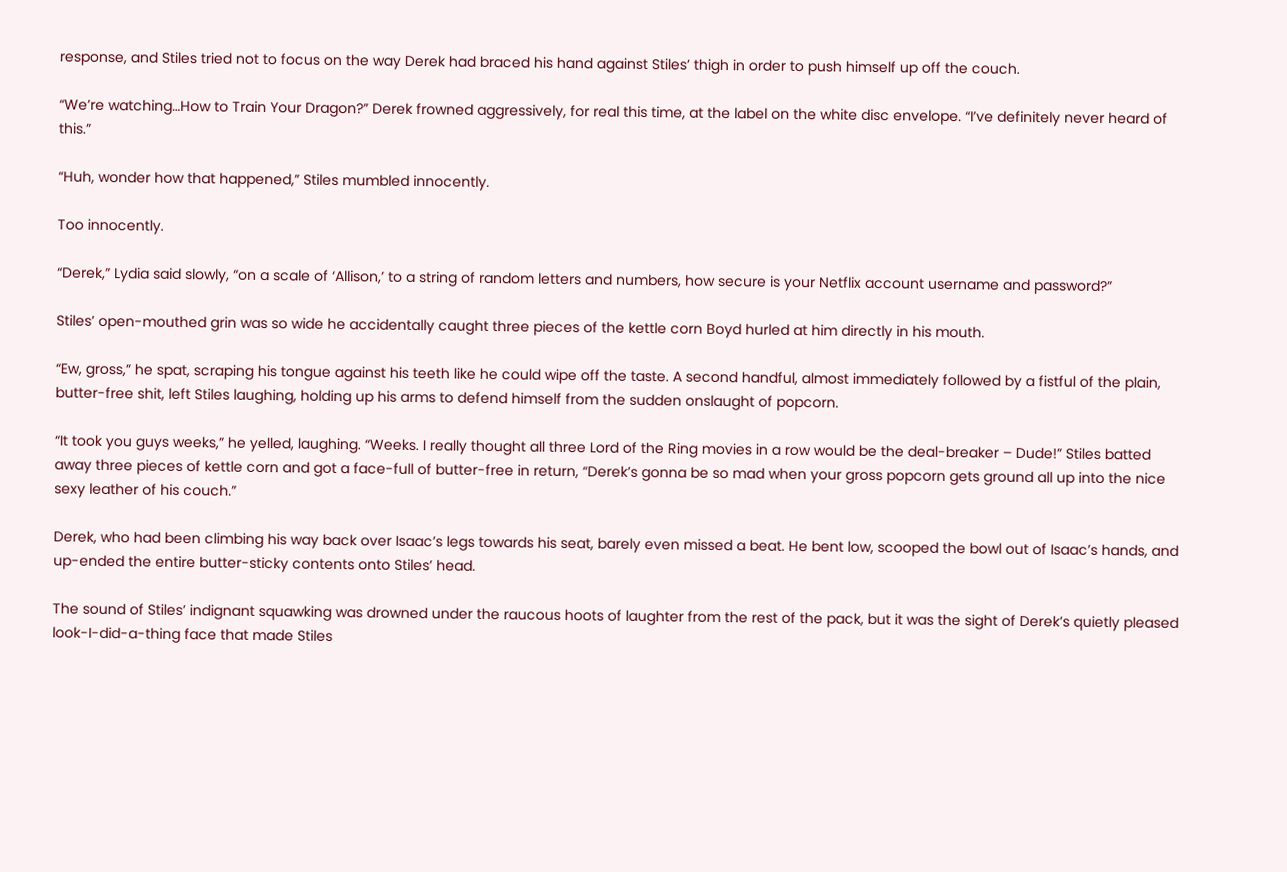response, and Stiles tried not to focus on the way Derek had braced his hand against Stiles’ thigh in order to push himself up off the couch.

“We’re watching…How to Train Your Dragon?” Derek frowned aggressively, for real this time, at the label on the white disc envelope. “I’ve definitely never heard of this.”

“Huh, wonder how that happened,” Stiles mumbled innocently.

Too innocently.

“Derek,” Lydia said slowly, “on a scale of ‘Allison,’ to a string of random letters and numbers, how secure is your Netflix account username and password?”

Stiles’ open-mouthed grin was so wide he accidentally caught three pieces of the kettle corn Boyd hurled at him directly in his mouth.

“Ew, gross,” he spat, scraping his tongue against his teeth like he could wipe off the taste. A second handful, almost immediately followed by a fistful of the plain, butter-free shit, left Stiles laughing, holding up his arms to defend himself from the sudden onslaught of popcorn.

“It took you guys weeks,” he yelled, laughing. “Weeks. I really thought all three Lord of the Ring movies in a row would be the deal-breaker – Dude!” Stiles batted away three pieces of kettle corn and got a face-full of butter-free in return, “Derek’s gonna be so mad when your gross popcorn gets ground all up into the nice sexy leather of his couch.”

Derek, who had been climbing his way back over Isaac’s legs towards his seat, barely even missed a beat. He bent low, scooped the bowl out of Isaac’s hands, and up-ended the entire butter-sticky contents onto Stiles’ head.

The sound of Stiles’ indignant squawking was drowned under the raucous hoots of laughter from the rest of the pack, but it was the sight of Derek’s quietly pleased look-I-did-a-thing face that made Stiles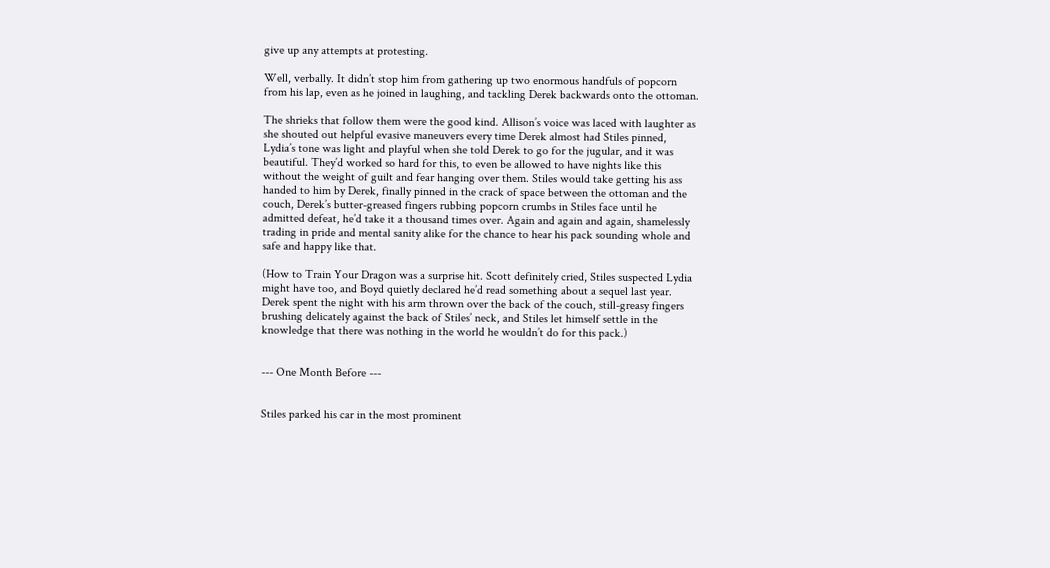give up any attempts at protesting.

Well, verbally. It didn’t stop him from gathering up two enormous handfuls of popcorn from his lap, even as he joined in laughing, and tackling Derek backwards onto the ottoman.

The shrieks that follow them were the good kind. Allison’s voice was laced with laughter as she shouted out helpful evasive maneuvers every time Derek almost had Stiles pinned, Lydia’s tone was light and playful when she told Derek to go for the jugular, and it was beautiful. They’d worked so hard for this, to even be allowed to have nights like this without the weight of guilt and fear hanging over them. Stiles would take getting his ass handed to him by Derek, finally pinned in the crack of space between the ottoman and the couch, Derek’s butter-greased fingers rubbing popcorn crumbs in Stiles face until he admitted defeat, he’d take it a thousand times over. Again and again and again, shamelessly trading in pride and mental sanity alike for the chance to hear his pack sounding whole and safe and happy like that.

(How to Train Your Dragon was a surprise hit. Scott definitely cried, Stiles suspected Lydia might have too, and Boyd quietly declared he’d read something about a sequel last year. Derek spent the night with his arm thrown over the back of the couch, still-greasy fingers brushing delicately against the back of Stiles’ neck, and Stiles let himself settle in the knowledge that there was nothing in the world he wouldn’t do for this pack.)


--- One Month Before ---


Stiles parked his car in the most prominent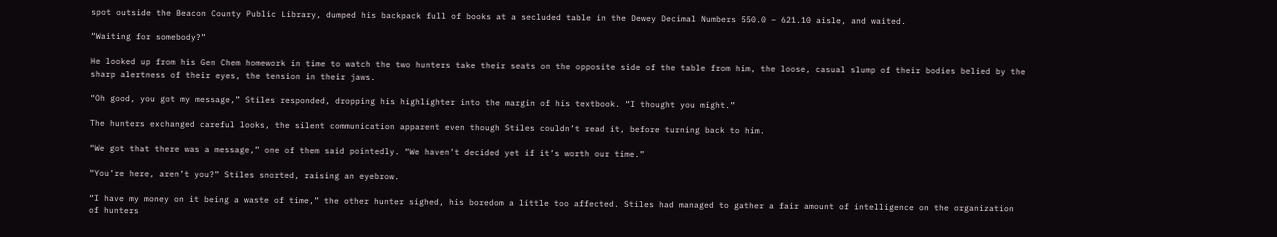spot outside the Beacon County Public Library, dumped his backpack full of books at a secluded table in the Dewey Decimal Numbers 550.0 – 621.10 aisle, and waited.

“Waiting for somebody?”

He looked up from his Gen Chem homework in time to watch the two hunters take their seats on the opposite side of the table from him, the loose, casual slump of their bodies belied by the sharp alertness of their eyes, the tension in their jaws.

“Oh good, you got my message,” Stiles responded, dropping his highlighter into the margin of his textbook. “I thought you might.”

The hunters exchanged careful looks, the silent communication apparent even though Stiles couldn’t read it, before turning back to him.

“We got that there was a message,” one of them said pointedly. “We haven’t decided yet if it’s worth our time.”

“You’re here, aren’t you?” Stiles snorted, raising an eyebrow.

“I have my money on it being a waste of time,” the other hunter sighed, his boredom a little too affected. Stiles had managed to gather a fair amount of intelligence on the organization of hunters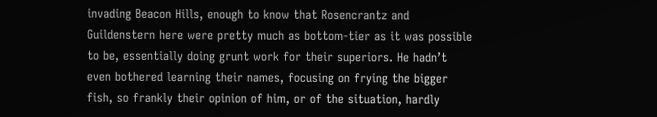invading Beacon Hills, enough to know that Rosencrantz and Guildenstern here were pretty much as bottom-tier as it was possible to be, essentially doing grunt work for their superiors. He hadn’t even bothered learning their names, focusing on frying the bigger fish, so frankly their opinion of him, or of the situation, hardly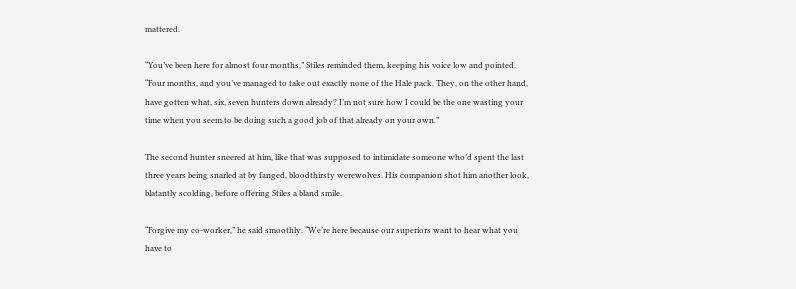mattered.

“You’ve been here for almost four months,” Stiles reminded them, keeping his voice low and pointed. “Four months, and you’ve managed to take out exactly none of the Hale pack. They, on the other hand, have gotten what, six, seven hunters down already? I’m not sure how I could be the one wasting your time when you seem to be doing such a good job of that already on your own.”

The second hunter sneered at him, like that was supposed to intimidate someone who’d spent the last three years being snarled at by fanged, bloodthirsty werewolves. His companion shot him another look, blatantly scolding, before offering Stiles a bland smile.

“Forgive my co-worker,” he said smoothly. “We’re here because our superiors want to hear what you have to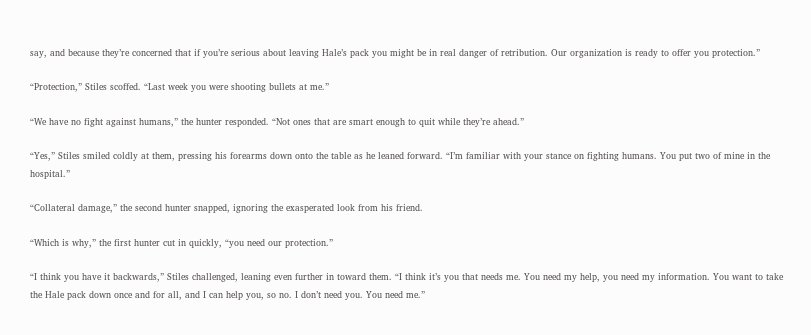say, and because they’re concerned that if you’re serious about leaving Hale’s pack you might be in real danger of retribution. Our organization is ready to offer you protection.”

“Protection,” Stiles scoffed. “Last week you were shooting bullets at me.”

“We have no fight against humans,” the hunter responded. “Not ones that are smart enough to quit while they’re ahead.”

“Yes,” Stiles smiled coldly at them, pressing his forearms down onto the table as he leaned forward. “I’m familiar with your stance on fighting humans. You put two of mine in the hospital.”

“Collateral damage,” the second hunter snapped, ignoring the exasperated look from his friend.

“Which is why,” the first hunter cut in quickly, “you need our protection.”

“I think you have it backwards,” Stiles challenged, leaning even further in toward them. “I think it’s you that needs me. You need my help, you need my information. You want to take the Hale pack down once and for all, and I can help you, so no. I don’t need you. You need me.”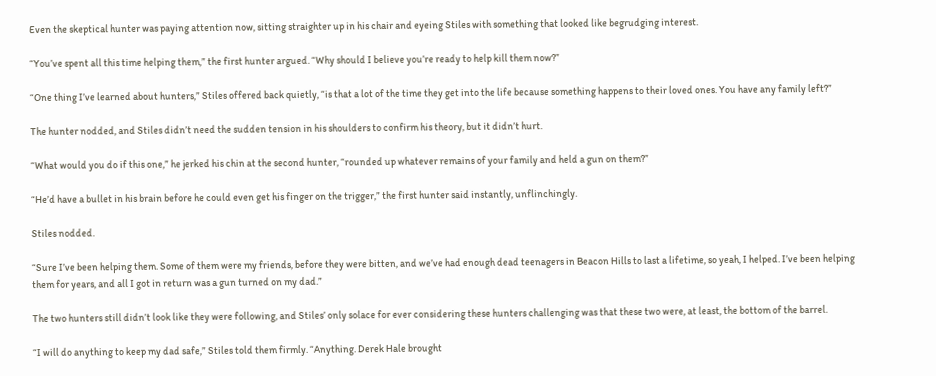Even the skeptical hunter was paying attention now, sitting straighter up in his chair and eyeing Stiles with something that looked like begrudging interest.

“You’ve spent all this time helping them,” the first hunter argued. “Why should I believe you’re ready to help kill them now?”

“One thing I’ve learned about hunters,” Stiles offered back quietly, “is that a lot of the time they get into the life because something happens to their loved ones. You have any family left?”

The hunter nodded, and Stiles didn’t need the sudden tension in his shoulders to confirm his theory, but it didn’t hurt.

“What would you do if this one,” he jerked his chin at the second hunter, “rounded up whatever remains of your family and held a gun on them?”

“He’d have a bullet in his brain before he could even get his finger on the trigger,” the first hunter said instantly, unflinchingly.

Stiles nodded.

“Sure I’ve been helping them. Some of them were my friends, before they were bitten, and we’ve had enough dead teenagers in Beacon Hills to last a lifetime, so yeah, I helped. I’ve been helping them for years, and all I got in return was a gun turned on my dad.”

The two hunters still didn’t look like they were following, and Stiles’ only solace for ever considering these hunters challenging was that these two were, at least, the bottom of the barrel.

“I will do anything to keep my dad safe,” Stiles told them firmly. “Anything. Derek Hale brought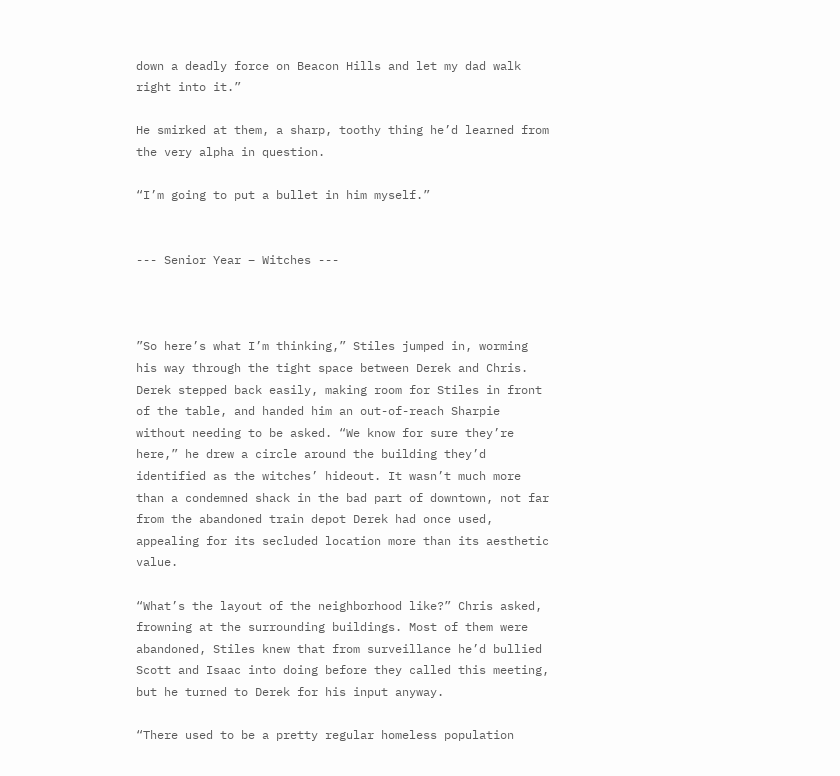down a deadly force on Beacon Hills and let my dad walk right into it.”

He smirked at them, a sharp, toothy thing he’d learned from the very alpha in question.

“I’m going to put a bullet in him myself.”


--- Senior Year – Witches ---



”So here’s what I’m thinking,” Stiles jumped in, worming his way through the tight space between Derek and Chris. Derek stepped back easily, making room for Stiles in front of the table, and handed him an out-of-reach Sharpie without needing to be asked. “We know for sure they’re here,” he drew a circle around the building they’d identified as the witches’ hideout. It wasn’t much more than a condemned shack in the bad part of downtown, not far from the abandoned train depot Derek had once used, appealing for its secluded location more than its aesthetic value.

“What’s the layout of the neighborhood like?” Chris asked, frowning at the surrounding buildings. Most of them were abandoned, Stiles knew that from surveillance he’d bullied Scott and Isaac into doing before they called this meeting, but he turned to Derek for his input anyway.

“There used to be a pretty regular homeless population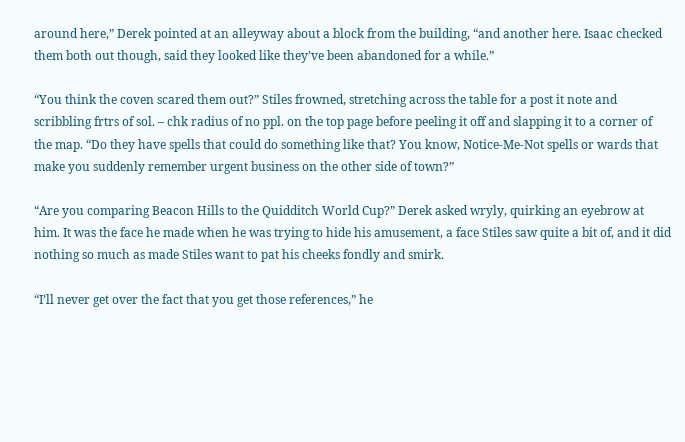around here,” Derek pointed at an alleyway about a block from the building, “and another here. Isaac checked them both out though, said they looked like they’ve been abandoned for a while.”

“You think the coven scared them out?” Stiles frowned, stretching across the table for a post it note and scribbling frtrs of sol. – chk radius of no ppl. on the top page before peeling it off and slapping it to a corner of the map. “Do they have spells that could do something like that? You know, Notice-Me-Not spells or wards that make you suddenly remember urgent business on the other side of town?”

“Are you comparing Beacon Hills to the Quidditch World Cup?” Derek asked wryly, quirking an eyebrow at him. It was the face he made when he was trying to hide his amusement, a face Stiles saw quite a bit of, and it did nothing so much as made Stiles want to pat his cheeks fondly and smirk.

“I’ll never get over the fact that you get those references,” he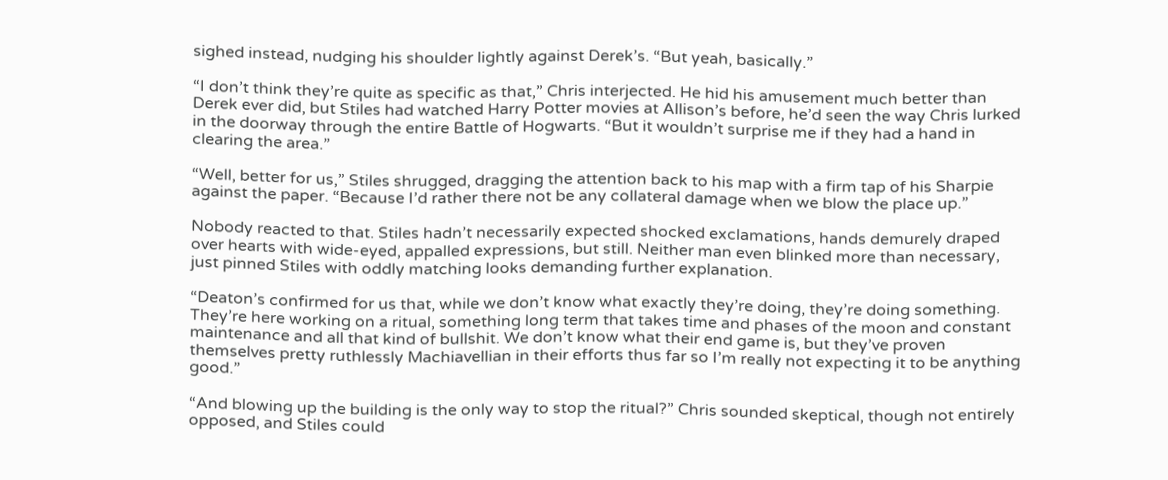sighed instead, nudging his shoulder lightly against Derek’s. “But yeah, basically.”

“I don’t think they’re quite as specific as that,” Chris interjected. He hid his amusement much better than Derek ever did, but Stiles had watched Harry Potter movies at Allison’s before, he’d seen the way Chris lurked in the doorway through the entire Battle of Hogwarts. “But it wouldn’t surprise me if they had a hand in clearing the area.”

“Well, better for us,” Stiles shrugged, dragging the attention back to his map with a firm tap of his Sharpie against the paper. “Because I’d rather there not be any collateral damage when we blow the place up.”

Nobody reacted to that. Stiles hadn’t necessarily expected shocked exclamations, hands demurely draped over hearts with wide-eyed, appalled expressions, but still. Neither man even blinked more than necessary, just pinned Stiles with oddly matching looks demanding further explanation.

“Deaton’s confirmed for us that, while we don’t know what exactly they’re doing, they’re doing something. They’re here working on a ritual, something long term that takes time and phases of the moon and constant maintenance and all that kind of bullshit. We don’t know what their end game is, but they’ve proven themselves pretty ruthlessly Machiavellian in their efforts thus far so I’m really not expecting it to be anything good.”

“And blowing up the building is the only way to stop the ritual?” Chris sounded skeptical, though not entirely opposed, and Stiles could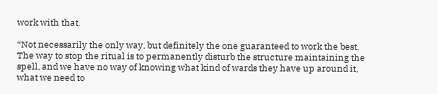work with that.

“Not necessarily the only way, but definitely the one guaranteed to work the best. The way to stop the ritual is to permanently disturb the structure maintaining the spell, and we have no way of knowing what kind of wards they have up around it, what we need to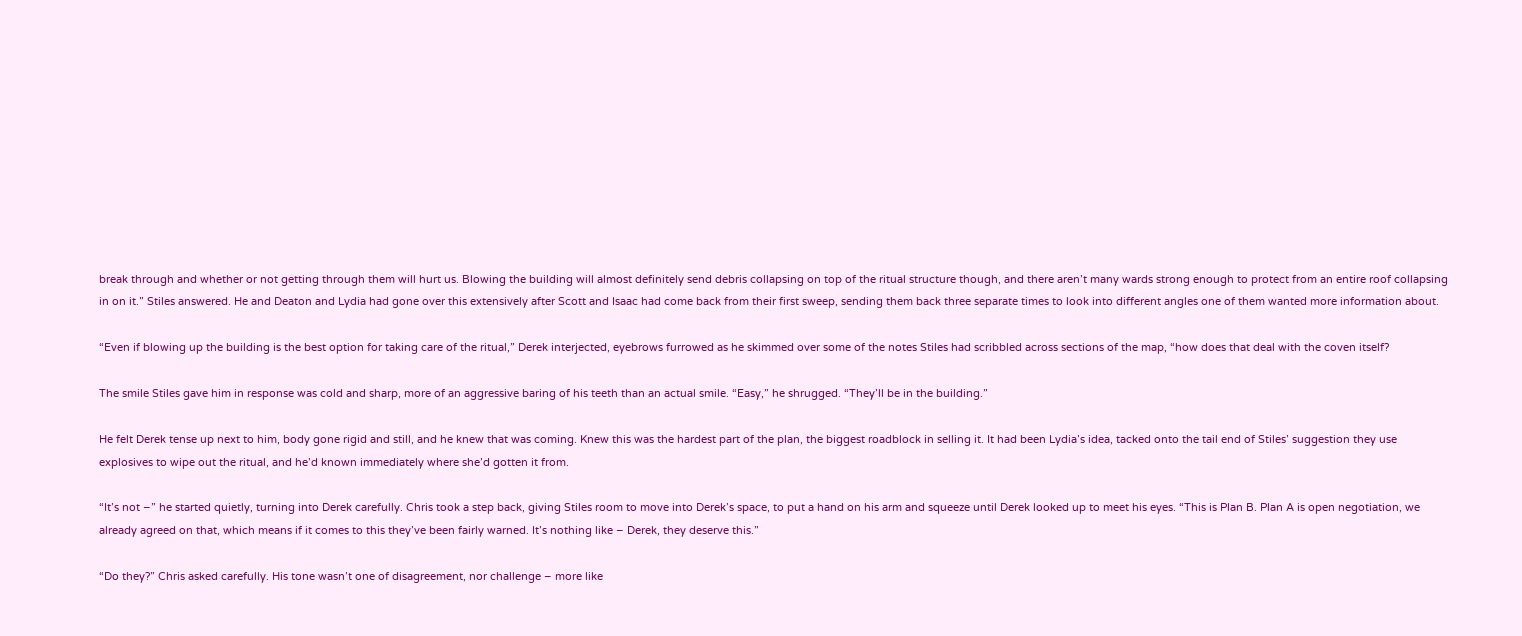break through and whether or not getting through them will hurt us. Blowing the building will almost definitely send debris collapsing on top of the ritual structure though, and there aren’t many wards strong enough to protect from an entire roof collapsing in on it.” Stiles answered. He and Deaton and Lydia had gone over this extensively after Scott and Isaac had come back from their first sweep, sending them back three separate times to look into different angles one of them wanted more information about.

“Even if blowing up the building is the best option for taking care of the ritual,” Derek interjected, eyebrows furrowed as he skimmed over some of the notes Stiles had scribbled across sections of the map, “how does that deal with the coven itself?

The smile Stiles gave him in response was cold and sharp, more of an aggressive baring of his teeth than an actual smile. “Easy,” he shrugged. “They’ll be in the building.”

He felt Derek tense up next to him, body gone rigid and still, and he knew that was coming. Knew this was the hardest part of the plan, the biggest roadblock in selling it. It had been Lydia’s idea, tacked onto the tail end of Stiles’ suggestion they use explosives to wipe out the ritual, and he’d known immediately where she’d gotten it from.

“It’s not –” he started quietly, turning into Derek carefully. Chris took a step back, giving Stiles room to move into Derek’s space, to put a hand on his arm and squeeze until Derek looked up to meet his eyes. “This is Plan B. Plan A is open negotiation, we already agreed on that, which means if it comes to this they’ve been fairly warned. It’s nothing like – Derek, they deserve this.”

“Do they?” Chris asked carefully. His tone wasn’t one of disagreement, nor challenge – more like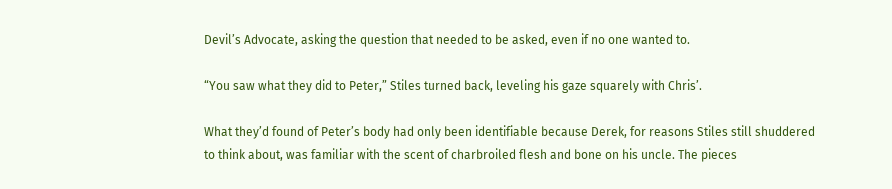Devil’s Advocate, asking the question that needed to be asked, even if no one wanted to.

“You saw what they did to Peter,” Stiles turned back, leveling his gaze squarely with Chris’.

What they’d found of Peter’s body had only been identifiable because Derek, for reasons Stiles still shuddered to think about, was familiar with the scent of charbroiled flesh and bone on his uncle. The pieces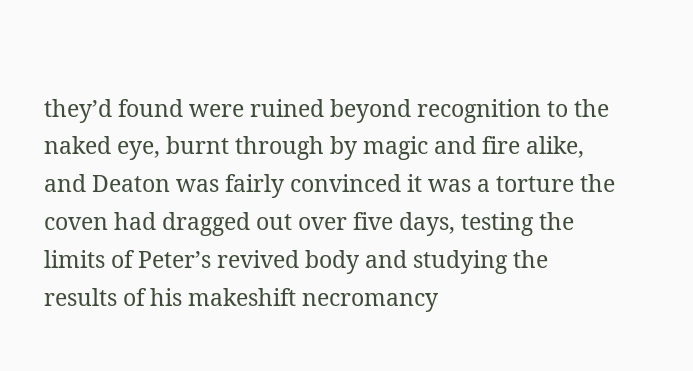they’d found were ruined beyond recognition to the naked eye, burnt through by magic and fire alike, and Deaton was fairly convinced it was a torture the coven had dragged out over five days, testing the limits of Peter’s revived body and studying the results of his makeshift necromancy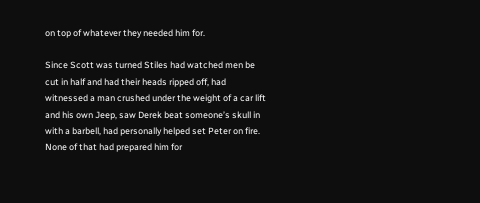on top of whatever they needed him for.

Since Scott was turned Stiles had watched men be cut in half and had their heads ripped off, had witnessed a man crushed under the weight of a car lift and his own Jeep, saw Derek beat someone’s skull in with a barbell, had personally helped set Peter on fire. None of that had prepared him for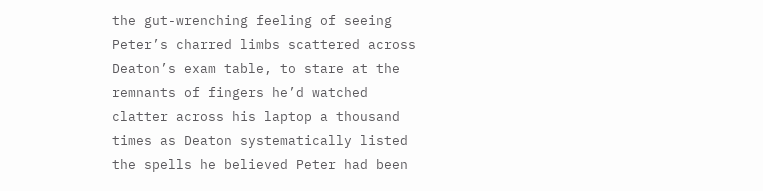the gut-wrenching feeling of seeing Peter’s charred limbs scattered across Deaton’s exam table, to stare at the remnants of fingers he’d watched clatter across his laptop a thousand times as Deaton systematically listed the spells he believed Peter had been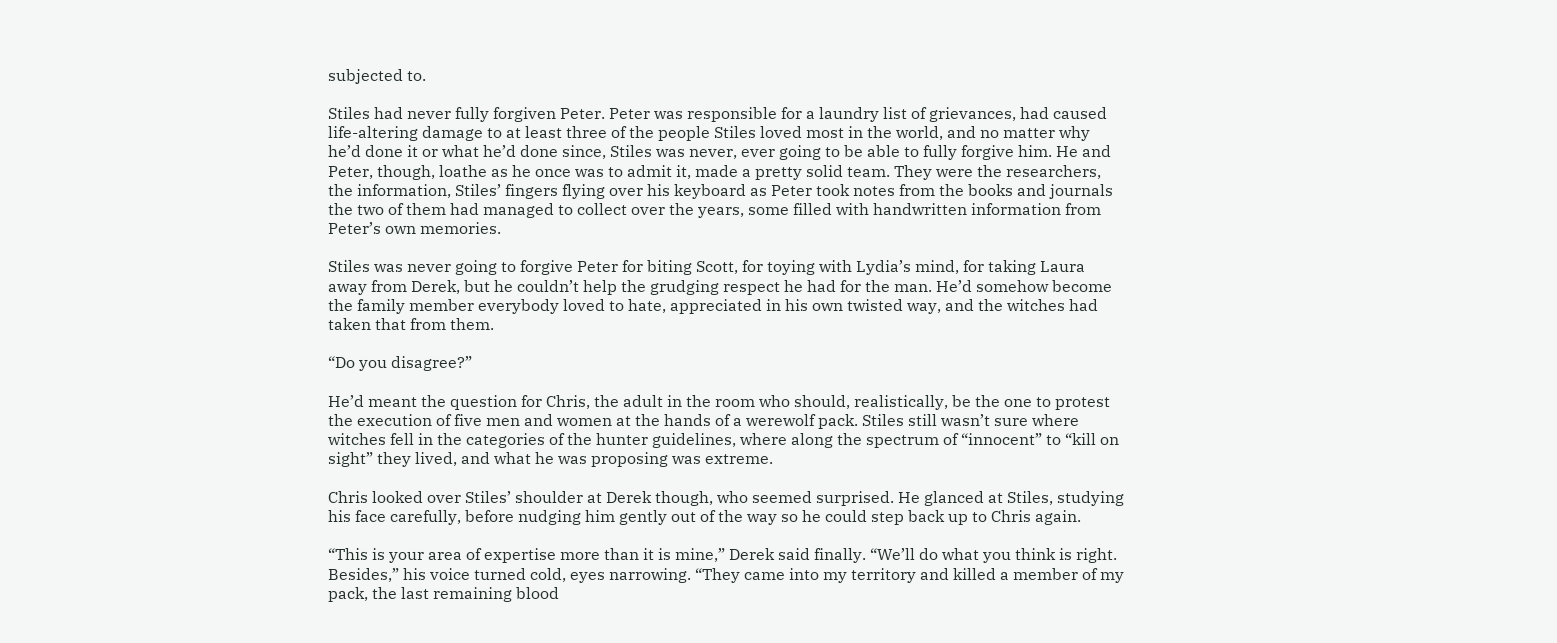subjected to.

Stiles had never fully forgiven Peter. Peter was responsible for a laundry list of grievances, had caused life-altering damage to at least three of the people Stiles loved most in the world, and no matter why he’d done it or what he’d done since, Stiles was never, ever going to be able to fully forgive him. He and Peter, though, loathe as he once was to admit it, made a pretty solid team. They were the researchers, the information, Stiles’ fingers flying over his keyboard as Peter took notes from the books and journals the two of them had managed to collect over the years, some filled with handwritten information from Peter’s own memories.

Stiles was never going to forgive Peter for biting Scott, for toying with Lydia’s mind, for taking Laura away from Derek, but he couldn’t help the grudging respect he had for the man. He’d somehow become the family member everybody loved to hate, appreciated in his own twisted way, and the witches had taken that from them.

“Do you disagree?”

He’d meant the question for Chris, the adult in the room who should, realistically, be the one to protest the execution of five men and women at the hands of a werewolf pack. Stiles still wasn’t sure where witches fell in the categories of the hunter guidelines, where along the spectrum of “innocent” to “kill on sight” they lived, and what he was proposing was extreme.

Chris looked over Stiles’ shoulder at Derek though, who seemed surprised. He glanced at Stiles, studying his face carefully, before nudging him gently out of the way so he could step back up to Chris again.

“This is your area of expertise more than it is mine,” Derek said finally. “We’ll do what you think is right. Besides,” his voice turned cold, eyes narrowing. “They came into my territory and killed a member of my pack, the last remaining blood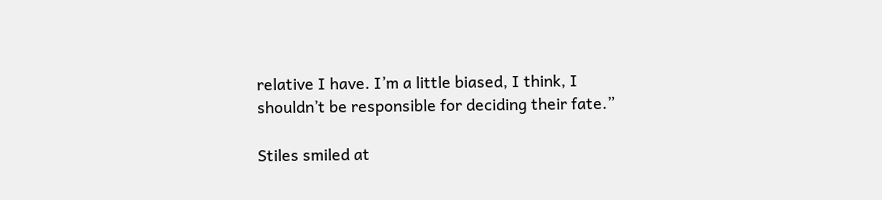relative I have. I’m a little biased, I think, I shouldn’t be responsible for deciding their fate.”

Stiles smiled at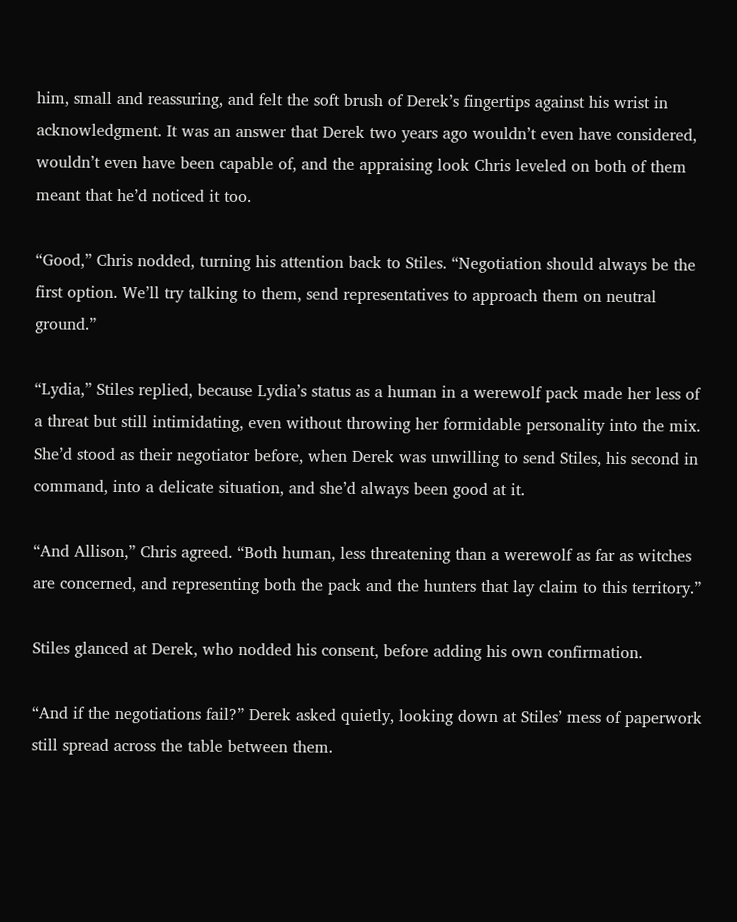him, small and reassuring, and felt the soft brush of Derek’s fingertips against his wrist in acknowledgment. It was an answer that Derek two years ago wouldn’t even have considered, wouldn’t even have been capable of, and the appraising look Chris leveled on both of them meant that he’d noticed it too.

“Good,” Chris nodded, turning his attention back to Stiles. “Negotiation should always be the first option. We’ll try talking to them, send representatives to approach them on neutral ground.”

“Lydia,” Stiles replied, because Lydia’s status as a human in a werewolf pack made her less of a threat but still intimidating, even without throwing her formidable personality into the mix. She’d stood as their negotiator before, when Derek was unwilling to send Stiles, his second in command, into a delicate situation, and she’d always been good at it.

“And Allison,” Chris agreed. “Both human, less threatening than a werewolf as far as witches are concerned, and representing both the pack and the hunters that lay claim to this territory.”

Stiles glanced at Derek, who nodded his consent, before adding his own confirmation.

“And if the negotiations fail?” Derek asked quietly, looking down at Stiles’ mess of paperwork still spread across the table between them.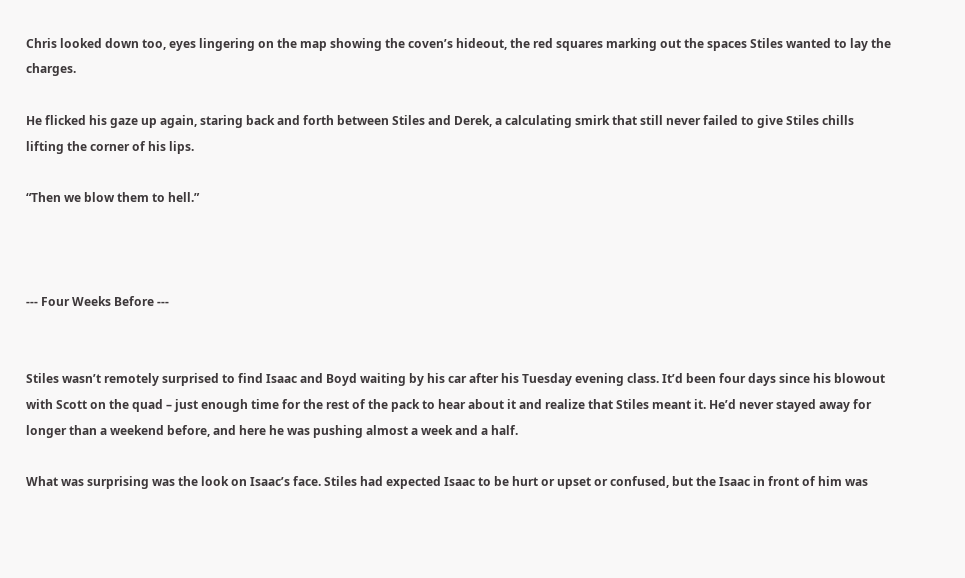Chris looked down too, eyes lingering on the map showing the coven’s hideout, the red squares marking out the spaces Stiles wanted to lay the charges.

He flicked his gaze up again, staring back and forth between Stiles and Derek, a calculating smirk that still never failed to give Stiles chills lifting the corner of his lips.

“Then we blow them to hell.”



--- Four Weeks Before ---


Stiles wasn’t remotely surprised to find Isaac and Boyd waiting by his car after his Tuesday evening class. It’d been four days since his blowout with Scott on the quad – just enough time for the rest of the pack to hear about it and realize that Stiles meant it. He’d never stayed away for longer than a weekend before, and here he was pushing almost a week and a half.

What was surprising was the look on Isaac’s face. Stiles had expected Isaac to be hurt or upset or confused, but the Isaac in front of him was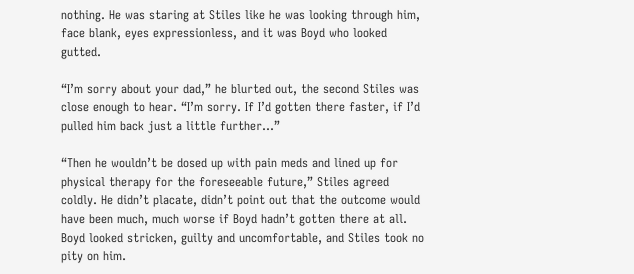nothing. He was staring at Stiles like he was looking through him, face blank, eyes expressionless, and it was Boyd who looked gutted.

“I’m sorry about your dad,” he blurted out, the second Stiles was close enough to hear. “I’m sorry. If I’d gotten there faster, if I’d pulled him back just a little further…”

“Then he wouldn’t be dosed up with pain meds and lined up for physical therapy for the foreseeable future,” Stiles agreed coldly. He didn’t placate, didn’t point out that the outcome would have been much, much worse if Boyd hadn’t gotten there at all. Boyd looked stricken, guilty and uncomfortable, and Stiles took no pity on him.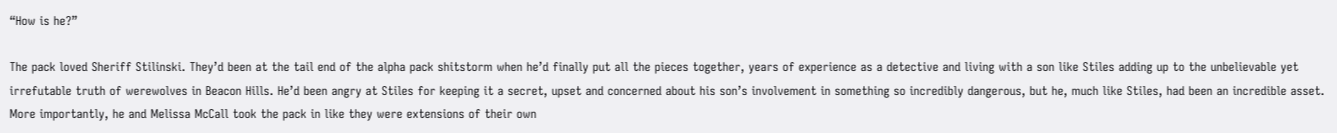“How is he?”

The pack loved Sheriff Stilinski. They’d been at the tail end of the alpha pack shitstorm when he’d finally put all the pieces together, years of experience as a detective and living with a son like Stiles adding up to the unbelievable yet irrefutable truth of werewolves in Beacon Hills. He’d been angry at Stiles for keeping it a secret, upset and concerned about his son’s involvement in something so incredibly dangerous, but he, much like Stiles, had been an incredible asset. More importantly, he and Melissa McCall took the pack in like they were extensions of their own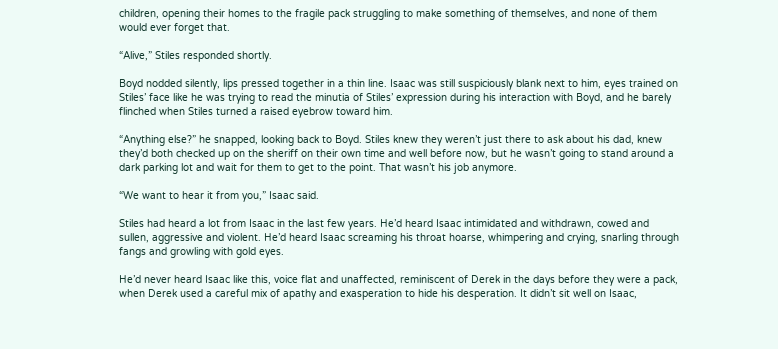children, opening their homes to the fragile pack struggling to make something of themselves, and none of them would ever forget that.

“Alive,” Stiles responded shortly.

Boyd nodded silently, lips pressed together in a thin line. Isaac was still suspiciously blank next to him, eyes trained on Stiles’ face like he was trying to read the minutia of Stiles’ expression during his interaction with Boyd, and he barely flinched when Stiles turned a raised eyebrow toward him.

“Anything else?” he snapped, looking back to Boyd. Stiles knew they weren’t just there to ask about his dad, knew they’d both checked up on the sheriff on their own time and well before now, but he wasn’t going to stand around a dark parking lot and wait for them to get to the point. That wasn’t his job anymore.

“We want to hear it from you,” Isaac said.

Stiles had heard a lot from Isaac in the last few years. He’d heard Isaac intimidated and withdrawn, cowed and sullen, aggressive and violent. He’d heard Isaac screaming his throat hoarse, whimpering and crying, snarling through fangs and growling with gold eyes.

He’d never heard Isaac like this, voice flat and unaffected, reminiscent of Derek in the days before they were a pack, when Derek used a careful mix of apathy and exasperation to hide his desperation. It didn’t sit well on Isaac,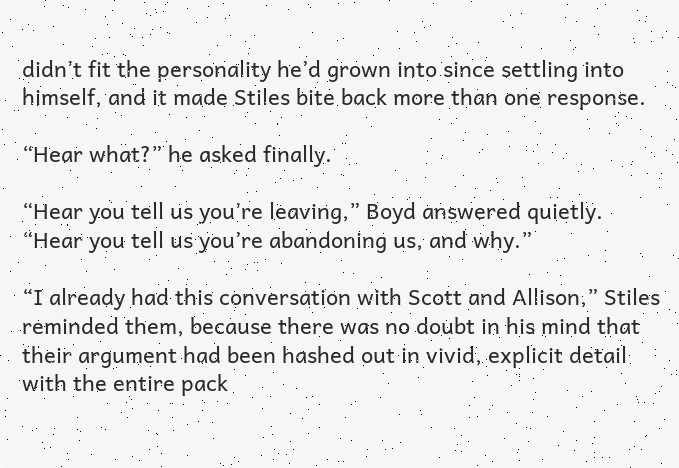didn’t fit the personality he’d grown into since settling into himself, and it made Stiles bite back more than one response.

“Hear what?” he asked finally.

“Hear you tell us you’re leaving,” Boyd answered quietly. “Hear you tell us you’re abandoning us, and why.”

“I already had this conversation with Scott and Allison,” Stiles reminded them, because there was no doubt in his mind that their argument had been hashed out in vivid, explicit detail with the entire pack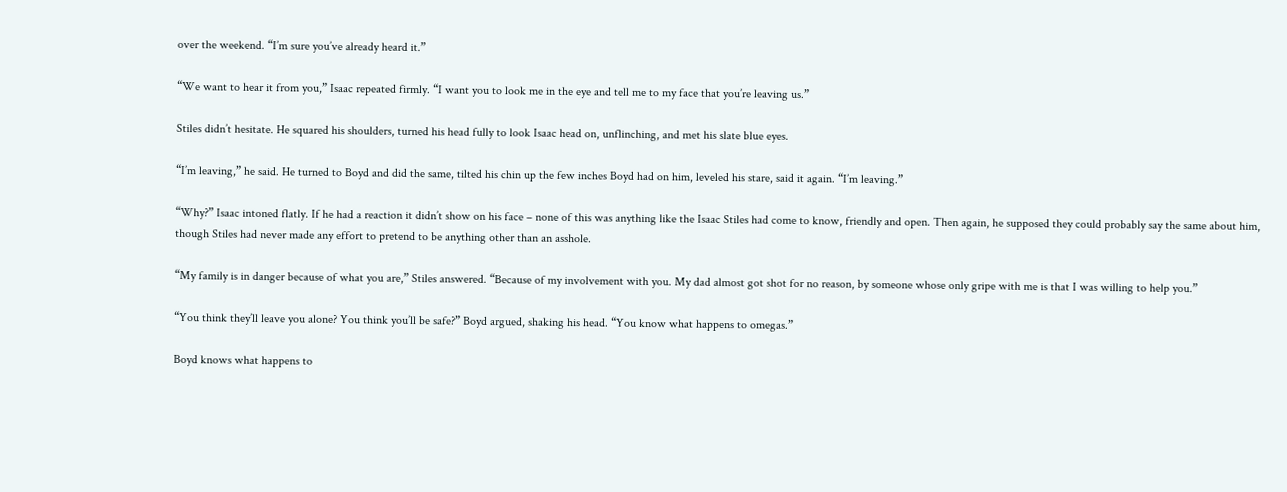over the weekend. “I’m sure you’ve already heard it.”

“We want to hear it from you,” Isaac repeated firmly. “I want you to look me in the eye and tell me to my face that you’re leaving us.”

Stiles didn’t hesitate. He squared his shoulders, turned his head fully to look Isaac head on, unflinching, and met his slate blue eyes.

“I’m leaving,” he said. He turned to Boyd and did the same, tilted his chin up the few inches Boyd had on him, leveled his stare, said it again. “I’m leaving.”

“Why?” Isaac intoned flatly. If he had a reaction it didn’t show on his face – none of this was anything like the Isaac Stiles had come to know, friendly and open. Then again, he supposed they could probably say the same about him, though Stiles had never made any effort to pretend to be anything other than an asshole.

“My family is in danger because of what you are,” Stiles answered. “Because of my involvement with you. My dad almost got shot for no reason, by someone whose only gripe with me is that I was willing to help you.”

“You think they’ll leave you alone? You think you’ll be safe?” Boyd argued, shaking his head. “You know what happens to omegas.”

Boyd knows what happens to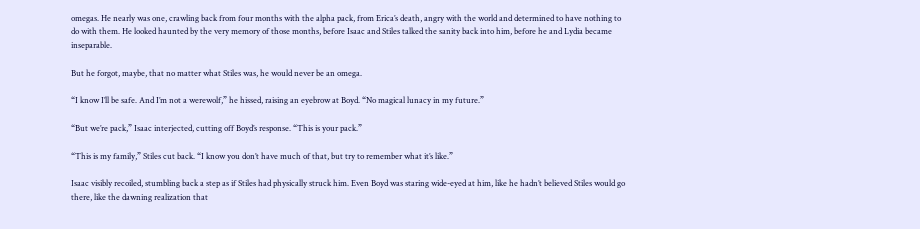omegas. He nearly was one, crawling back from four months with the alpha pack, from Erica’s death, angry with the world and determined to have nothing to do with them. He looked haunted by the very memory of those months, before Isaac and Stiles talked the sanity back into him, before he and Lydia became inseparable.

But he forgot, maybe, that no matter what Stiles was, he would never be an omega.

“I know I’ll be safe. And I’m not a werewolf,” he hissed, raising an eyebrow at Boyd. “No magical lunacy in my future.”

“But we’re pack,” Isaac interjected, cutting off Boyd’s response. “This is your pack.”

“This is my family,” Stiles cut back. “I know you don’t have much of that, but try to remember what it’s like.”

Isaac visibly recoiled, stumbling back a step as if Stiles had physically struck him. Even Boyd was staring wide-eyed at him, like he hadn’t believed Stiles would go there, like the dawning realization that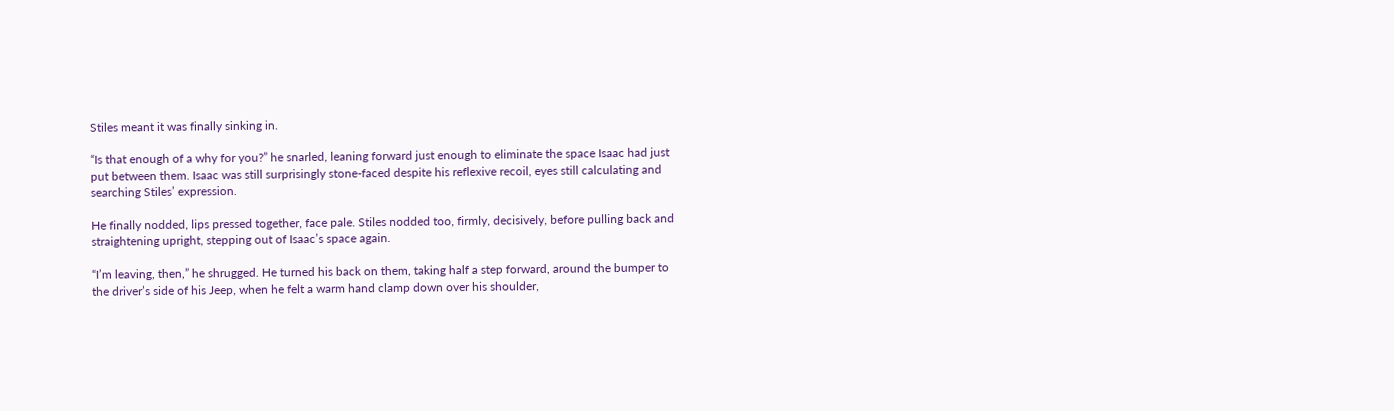Stiles meant it was finally sinking in.

“Is that enough of a why for you?” he snarled, leaning forward just enough to eliminate the space Isaac had just put between them. Isaac was still surprisingly stone-faced despite his reflexive recoil, eyes still calculating and searching Stiles’ expression.

He finally nodded, lips pressed together, face pale. Stiles nodded too, firmly, decisively, before pulling back and straightening upright, stepping out of Isaac’s space again.

“I’m leaving, then,” he shrugged. He turned his back on them, taking half a step forward, around the bumper to the driver’s side of his Jeep, when he felt a warm hand clamp down over his shoulder,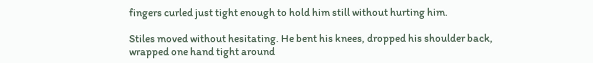fingers curled just tight enough to hold him still without hurting him.

Stiles moved without hesitating. He bent his knees, dropped his shoulder back, wrapped one hand tight around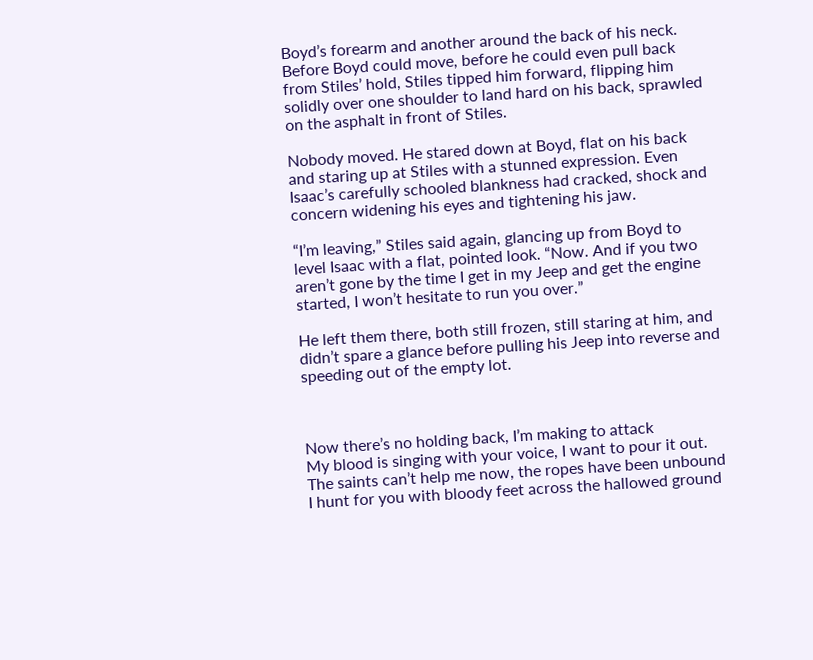Boyd’s forearm and another around the back of his neck. Before Boyd could move, before he could even pull back from Stiles’ hold, Stiles tipped him forward, flipping him solidly over one shoulder to land hard on his back, sprawled on the asphalt in front of Stiles.

Nobody moved. He stared down at Boyd, flat on his back and staring up at Stiles with a stunned expression. Even Isaac’s carefully schooled blankness had cracked, shock and concern widening his eyes and tightening his jaw.

“I’m leaving,” Stiles said again, glancing up from Boyd to level Isaac with a flat, pointed look. “Now. And if you two aren’t gone by the time I get in my Jeep and get the engine started, I won’t hesitate to run you over.”

He left them there, both still frozen, still staring at him, and didn’t spare a glance before pulling his Jeep into reverse and speeding out of the empty lot.



Now there’s no holding back, I’m making to attack
My blood is singing with your voice, I want to pour it out.
The saints can’t help me now, the ropes have been unbound
I hunt for you with bloody feet across the hallowed ground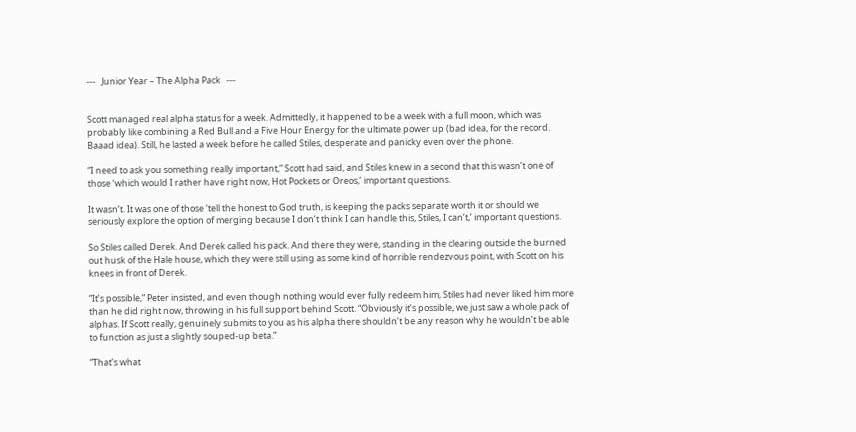---   Junior Year – The Alpha Pack   ---


Scott managed real alpha status for a week. Admittedly, it happened to be a week with a full moon, which was probably like combining a Red Bull and a Five Hour Energy for the ultimate power up (bad idea, for the record. Baaad idea). Still, he lasted a week before he called Stiles, desperate and panicky even over the phone.

“I need to ask you something really important,” Scott had said, and Stiles knew in a second that this wasn’t one of those ‘which would I rather have right now, Hot Pockets or Oreos,’ important questions.

It wasn’t. It was one of those ‘tell the honest to God truth, is keeping the packs separate worth it or should we seriously explore the option of merging because I don’t think I can handle this, Stiles, I can’t,’ important questions.

So Stiles called Derek. And Derek called his pack. And there they were, standing in the clearing outside the burned out husk of the Hale house, which they were still using as some kind of horrible rendezvous point, with Scott on his knees in front of Derek.

“It’s possible,” Peter insisted, and even though nothing would ever fully redeem him, Stiles had never liked him more than he did right now, throwing in his full support behind Scott. “Obviously it’s possible, we just saw a whole pack of alphas. If Scott really, genuinely submits to you as his alpha there shouldn’t be any reason why he wouldn’t be able to function as just a slightly souped-up beta.”

“That’s what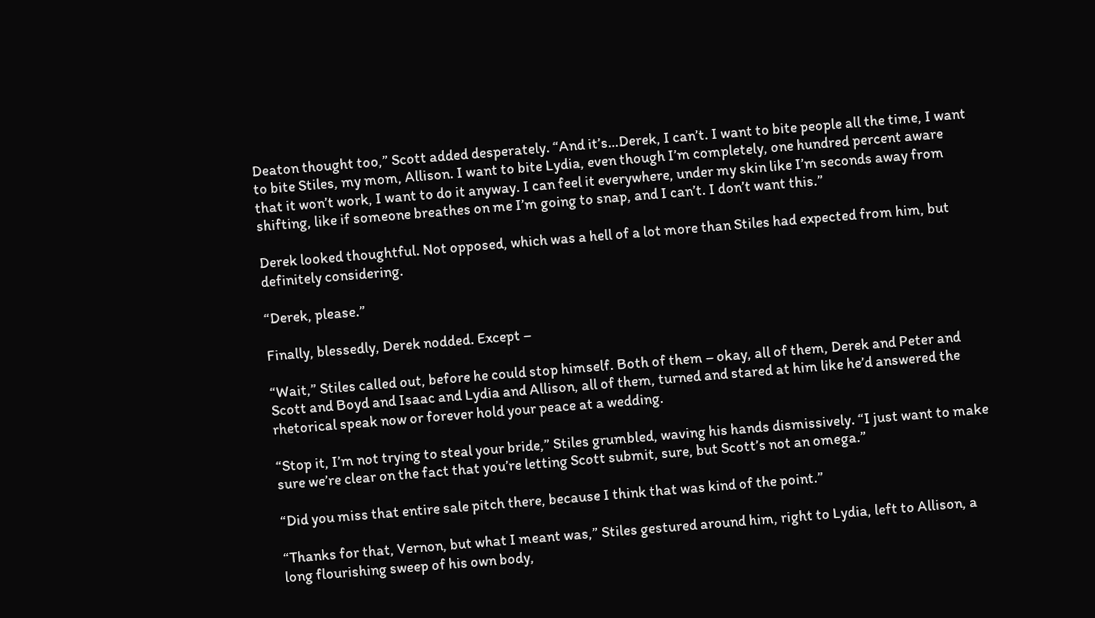Deaton thought too,” Scott added desperately. “And it’s…Derek, I can’t. I want to bite people all the time, I want to bite Stiles, my mom, Allison. I want to bite Lydia, even though I’m completely, one hundred percent aware that it won’t work, I want to do it anyway. I can feel it everywhere, under my skin like I’m seconds away from shifting, like if someone breathes on me I’m going to snap, and I can’t. I don’t want this.”

Derek looked thoughtful. Not opposed, which was a hell of a lot more than Stiles had expected from him, but definitely considering.

“Derek, please.”

Finally, blessedly, Derek nodded. Except –

“Wait,” Stiles called out, before he could stop himself. Both of them – okay, all of them, Derek and Peter and Scott and Boyd and Isaac and Lydia and Allison, all of them, turned and stared at him like he’d answered the rhetorical speak now or forever hold your peace at a wedding.

“Stop it, I’m not trying to steal your bride,” Stiles grumbled, waving his hands dismissively. “I just want to make sure we’re clear on the fact that you’re letting Scott submit, sure, but Scott’s not an omega.”

“Did you miss that entire sale pitch there, because I think that was kind of the point.”

“Thanks for that, Vernon, but what I meant was,” Stiles gestured around him, right to Lydia, left to Allison, a long flourishing sweep of his own body,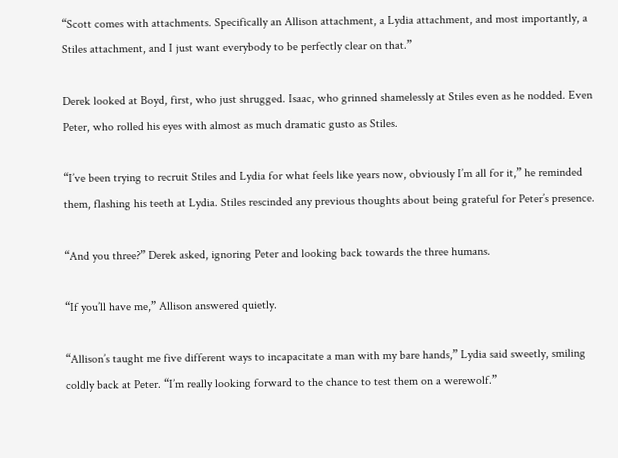“Scott comes with attachments. Specifically an Allison attachment, a Lydia attachment, and most importantly, a Stiles attachment, and I just want everybody to be perfectly clear on that.”

Derek looked at Boyd, first, who just shrugged. Isaac, who grinned shamelessly at Stiles even as he nodded. Even Peter, who rolled his eyes with almost as much dramatic gusto as Stiles.

“I’ve been trying to recruit Stiles and Lydia for what feels like years now, obviously I’m all for it,” he reminded them, flashing his teeth at Lydia. Stiles rescinded any previous thoughts about being grateful for Peter’s presence.

“And you three?” Derek asked, ignoring Peter and looking back towards the three humans.

“If you’ll have me,” Allison answered quietly.

“Allison’s taught me five different ways to incapacitate a man with my bare hands,” Lydia said sweetly, smiling coldly back at Peter. “I’m really looking forward to the chance to test them on a werewolf.”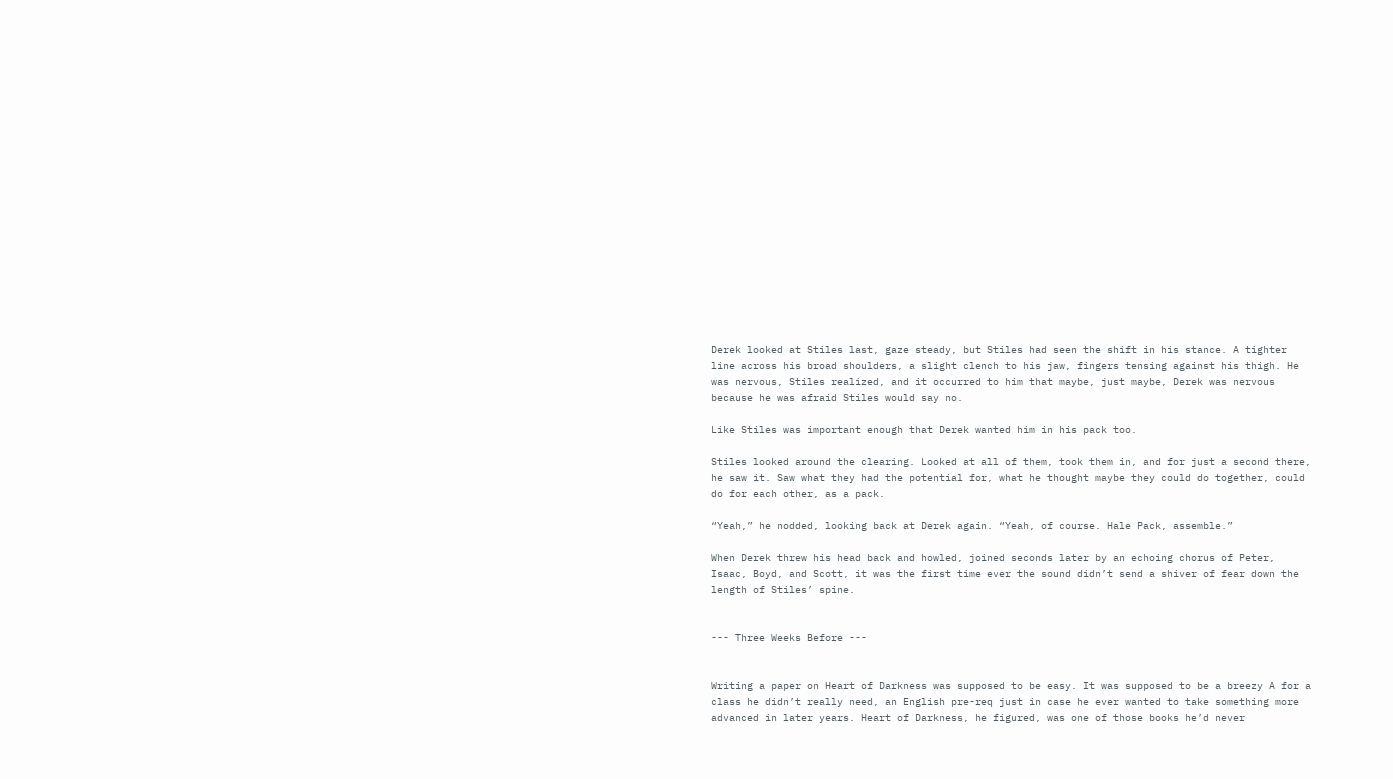Derek looked at Stiles last, gaze steady, but Stiles had seen the shift in his stance. A tighter line across his broad shoulders, a slight clench to his jaw, fingers tensing against his thigh. He was nervous, Stiles realized, and it occurred to him that maybe, just maybe, Derek was nervous because he was afraid Stiles would say no.

Like Stiles was important enough that Derek wanted him in his pack too.

Stiles looked around the clearing. Looked at all of them, took them in, and for just a second there, he saw it. Saw what they had the potential for, what he thought maybe they could do together, could do for each other, as a pack.

“Yeah,” he nodded, looking back at Derek again. “Yeah, of course. Hale Pack, assemble.”

When Derek threw his head back and howled, joined seconds later by an echoing chorus of Peter, Isaac, Boyd, and Scott, it was the first time ever the sound didn’t send a shiver of fear down the length of Stiles’ spine.


--- Three Weeks Before ---


Writing a paper on Heart of Darkness was supposed to be easy. It was supposed to be a breezy A for a class he didn’t really need, an English pre-req just in case he ever wanted to take something more advanced in later years. Heart of Darkness, he figured, was one of those books he’d never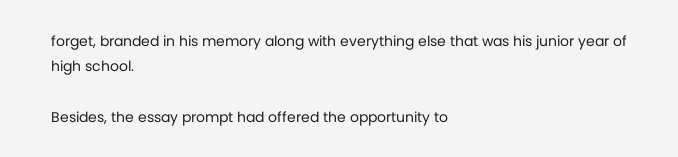forget, branded in his memory along with everything else that was his junior year of high school.

Besides, the essay prompt had offered the opportunity to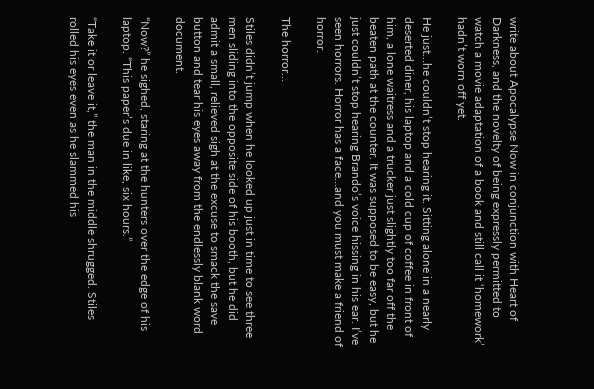write about Apocalypse Now in conjunction with Heart of Darkness, and the novelty of being expressly permitted to watch a movie adaptation of a book and still call it ‘homework’ hadn’t worn off yet.

He just…he couldn’t stop hearing it. Sitting alone in a nearly deserted diner, his laptop and a cold cup of coffee in front of him, a lone waitress and a trucker just slightly too far off the beaten path at the counter. It was supposed to be easy, but he just couldn’t stop hearing Brando’s voice hissing in his ear. I’ve seen horrors. Horror has a face…and you must make a friend of horror.

The horror…

Stiles didn’t jump when he looked up just in time to see three men sliding into the opposite side of his booth, but he did admit a small, relieved sigh at the excuse to smack the save button and tear his eyes away from the endlessly blank word document.

“Now?” he sighed, staring at the hunters over the edge of his laptop. “This paper’s due in like, six hours.”

“Take it or leave it,” the man in the middle shrugged. Stiles rolled his eyes even as he slammed his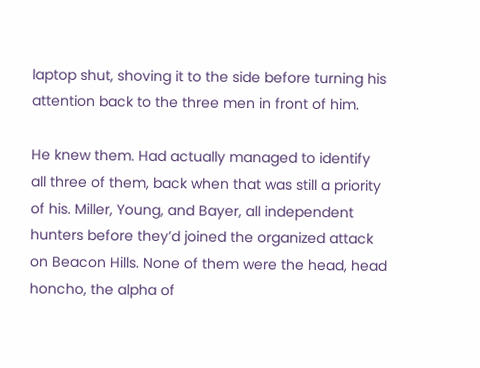laptop shut, shoving it to the side before turning his attention back to the three men in front of him.

He knew them. Had actually managed to identify all three of them, back when that was still a priority of his. Miller, Young, and Bayer, all independent hunters before they’d joined the organized attack on Beacon Hills. None of them were the head, head honcho, the alpha of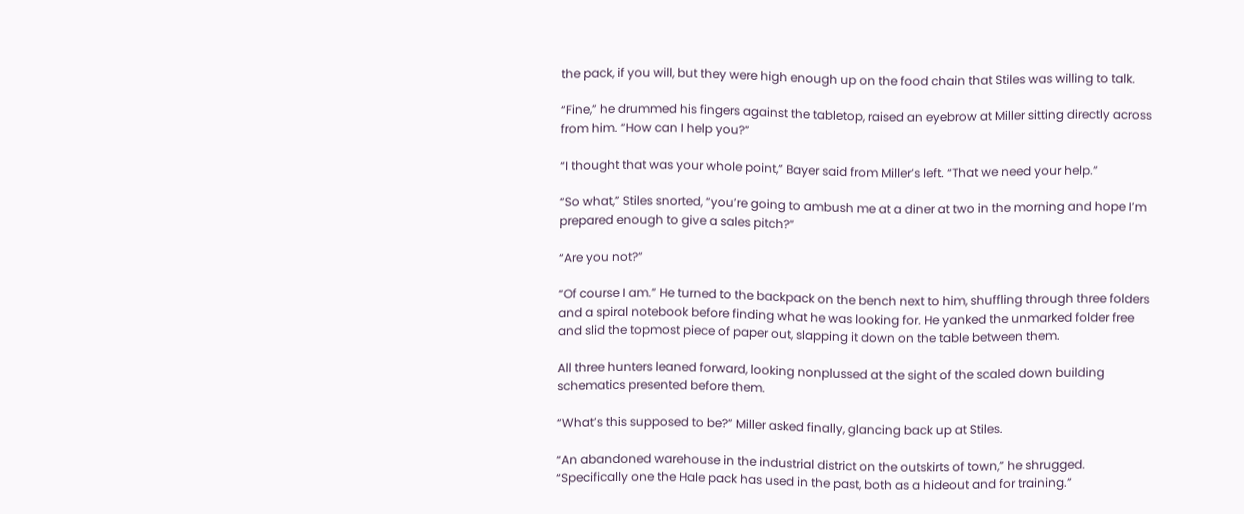the pack, if you will, but they were high enough up on the food chain that Stiles was willing to talk.

“Fine,” he drummed his fingers against the tabletop, raised an eyebrow at Miller sitting directly across from him. “How can I help you?”

“I thought that was your whole point,” Bayer said from Miller’s left. “That we need your help.”

“So what,” Stiles snorted, “you’re going to ambush me at a diner at two in the morning and hope I’m prepared enough to give a sales pitch?”

“Are you not?”

“Of course I am.” He turned to the backpack on the bench next to him, shuffling through three folders and a spiral notebook before finding what he was looking for. He yanked the unmarked folder free and slid the topmost piece of paper out, slapping it down on the table between them.

All three hunters leaned forward, looking nonplussed at the sight of the scaled down building schematics presented before them.

“What’s this supposed to be?” Miller asked finally, glancing back up at Stiles.

“An abandoned warehouse in the industrial district on the outskirts of town,” he shrugged. “Specifically one the Hale pack has used in the past, both as a hideout and for training.”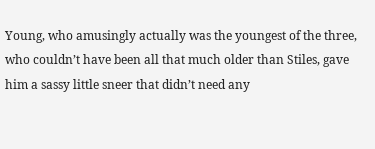Young, who amusingly actually was the youngest of the three, who couldn’t have been all that much older than Stiles, gave him a sassy little sneer that didn’t need any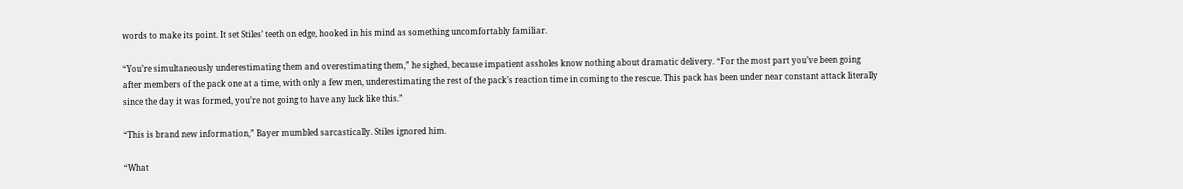words to make its point. It set Stiles’ teeth on edge, hooked in his mind as something uncomfortably familiar.

“You’re simultaneously underestimating them and overestimating them,” he sighed, because impatient assholes know nothing about dramatic delivery. “For the most part you’ve been going after members of the pack one at a time, with only a few men, underestimating the rest of the pack’s reaction time in coming to the rescue. This pack has been under near constant attack literally since the day it was formed, you’re not going to have any luck like this.”

“This is brand new information,” Bayer mumbled sarcastically. Stiles ignored him.

“What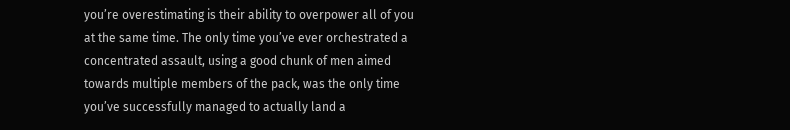you’re overestimating is their ability to overpower all of you at the same time. The only time you’ve ever orchestrated a concentrated assault, using a good chunk of men aimed towards multiple members of the pack, was the only time you’ve successfully managed to actually land a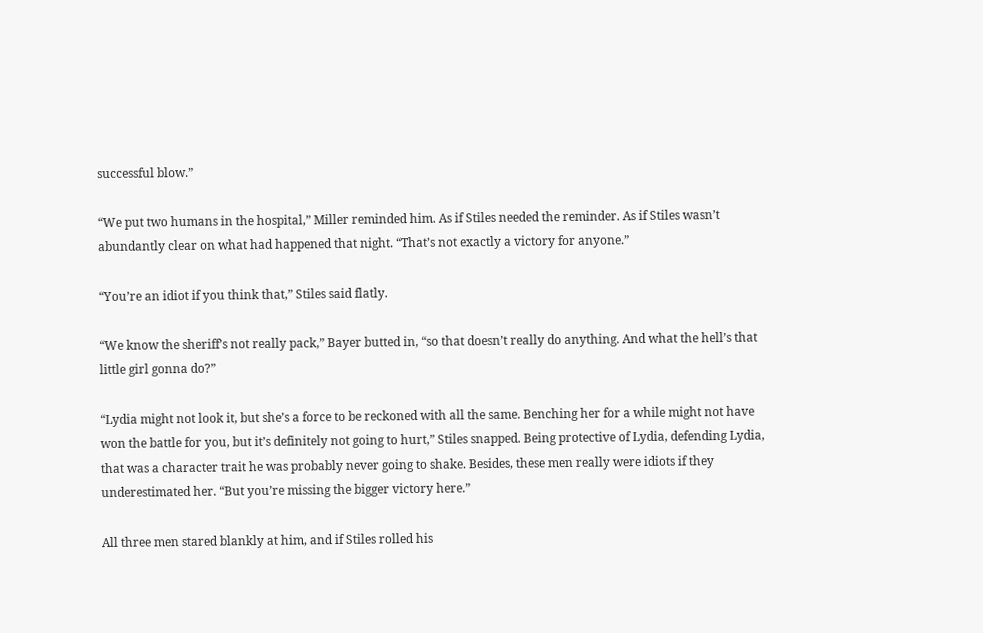successful blow.”

“We put two humans in the hospital,” Miller reminded him. As if Stiles needed the reminder. As if Stiles wasn’t abundantly clear on what had happened that night. “That’s not exactly a victory for anyone.”

“You’re an idiot if you think that,” Stiles said flatly.

“We know the sheriff’s not really pack,” Bayer butted in, “so that doesn’t really do anything. And what the hell’s that little girl gonna do?”

“Lydia might not look it, but she’s a force to be reckoned with all the same. Benching her for a while might not have won the battle for you, but it’s definitely not going to hurt,” Stiles snapped. Being protective of Lydia, defending Lydia, that was a character trait he was probably never going to shake. Besides, these men really were idiots if they underestimated her. “But you’re missing the bigger victory here.”

All three men stared blankly at him, and if Stiles rolled his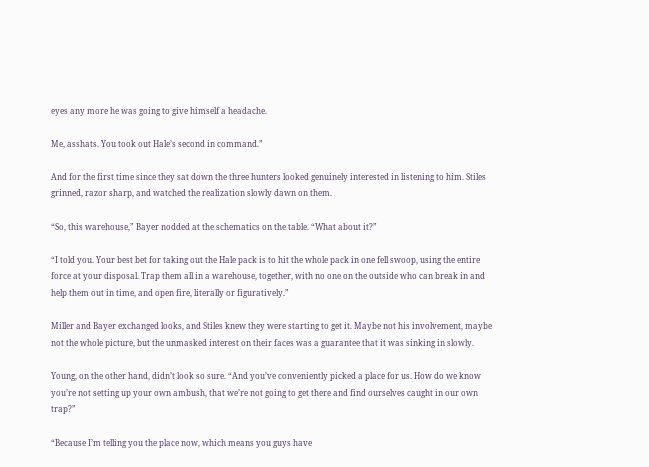eyes any more he was going to give himself a headache.

Me, asshats. You took out Hale’s second in command.”

And for the first time since they sat down the three hunters looked genuinely interested in listening to him. Stiles grinned, razor sharp, and watched the realization slowly dawn on them.

“So, this warehouse,” Bayer nodded at the schematics on the table. “What about it?”

“I told you. Your best bet for taking out the Hale pack is to hit the whole pack in one fell swoop, using the entire force at your disposal. Trap them all in a warehouse, together, with no one on the outside who can break in and help them out in time, and open fire, literally or figuratively.”

Miller and Bayer exchanged looks, and Stiles knew they were starting to get it. Maybe not his involvement, maybe not the whole picture, but the unmasked interest on their faces was a guarantee that it was sinking in slowly.

Young, on the other hand, didn’t look so sure. “And you’ve conveniently picked a place for us. How do we know you’re not setting up your own ambush, that we’re not going to get there and find ourselves caught in our own trap?”

“Because I’m telling you the place now, which means you guys have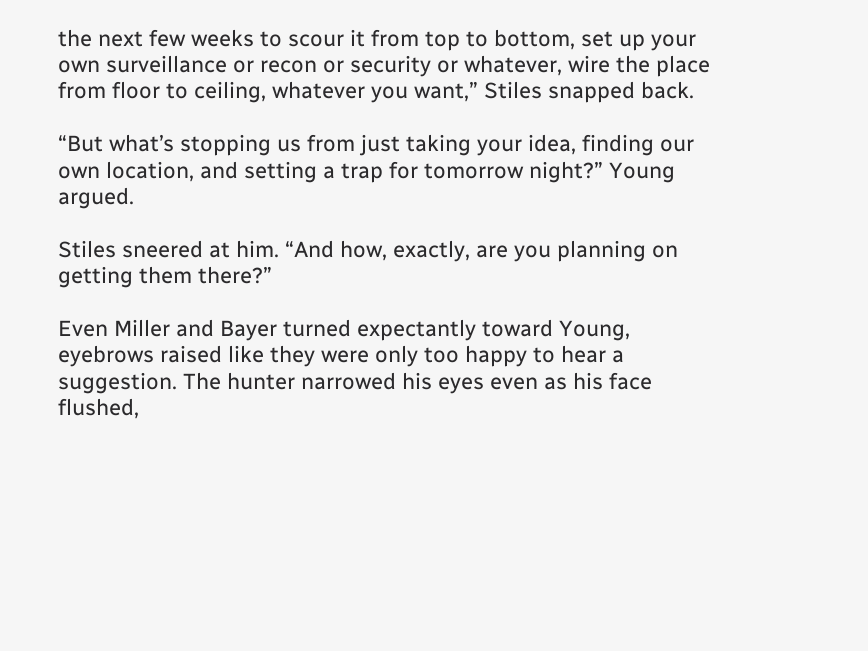the next few weeks to scour it from top to bottom, set up your own surveillance or recon or security or whatever, wire the place from floor to ceiling, whatever you want,” Stiles snapped back.

“But what’s stopping us from just taking your idea, finding our own location, and setting a trap for tomorrow night?” Young argued.

Stiles sneered at him. “And how, exactly, are you planning on getting them there?”

Even Miller and Bayer turned expectantly toward Young, eyebrows raised like they were only too happy to hear a suggestion. The hunter narrowed his eyes even as his face flushed,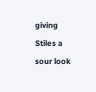giving Stiles a sour look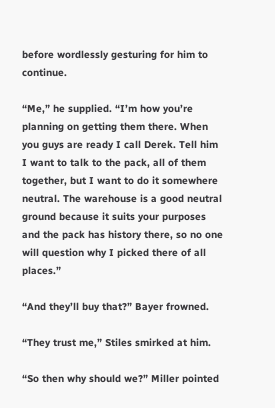before wordlessly gesturing for him to continue.

“Me,” he supplied. “I’m how you’re planning on getting them there. When you guys are ready I call Derek. Tell him I want to talk to the pack, all of them together, but I want to do it somewhere neutral. The warehouse is a good neutral ground because it suits your purposes and the pack has history there, so no one will question why I picked there of all places.”

“And they’ll buy that?” Bayer frowned.

“They trust me,” Stiles smirked at him.

“So then why should we?” Miller pointed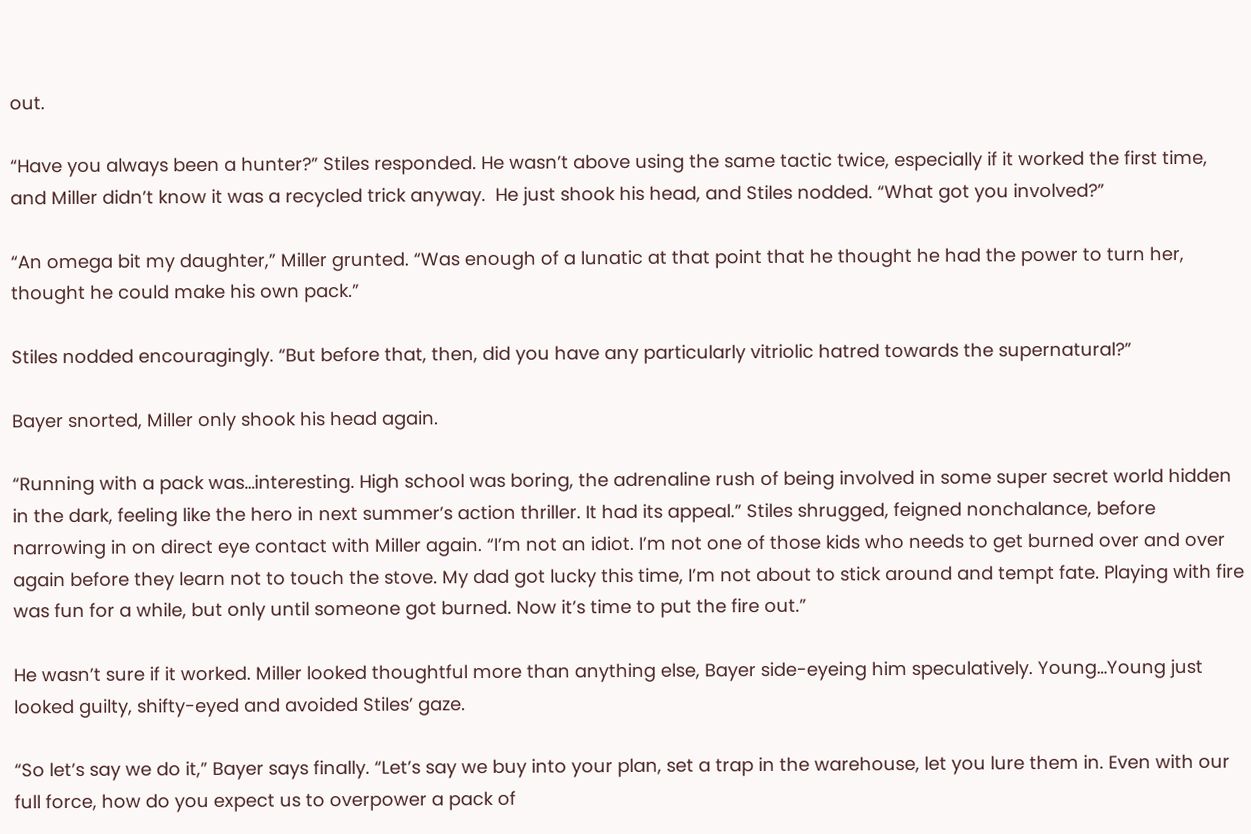out.

“Have you always been a hunter?” Stiles responded. He wasn’t above using the same tactic twice, especially if it worked the first time, and Miller didn’t know it was a recycled trick anyway.  He just shook his head, and Stiles nodded. “What got you involved?”

“An omega bit my daughter,” Miller grunted. “Was enough of a lunatic at that point that he thought he had the power to turn her, thought he could make his own pack.”

Stiles nodded encouragingly. “But before that, then, did you have any particularly vitriolic hatred towards the supernatural?”

Bayer snorted, Miller only shook his head again.

“Running with a pack was…interesting. High school was boring, the adrenaline rush of being involved in some super secret world hidden in the dark, feeling like the hero in next summer’s action thriller. It had its appeal.” Stiles shrugged, feigned nonchalance, before narrowing in on direct eye contact with Miller again. “I’m not an idiot. I’m not one of those kids who needs to get burned over and over again before they learn not to touch the stove. My dad got lucky this time, I’m not about to stick around and tempt fate. Playing with fire was fun for a while, but only until someone got burned. Now it’s time to put the fire out.”

He wasn’t sure if it worked. Miller looked thoughtful more than anything else, Bayer side-eyeing him speculatively. Young…Young just looked guilty, shifty-eyed and avoided Stiles’ gaze.

“So let’s say we do it,” Bayer says finally. “Let’s say we buy into your plan, set a trap in the warehouse, let you lure them in. Even with our full force, how do you expect us to overpower a pack of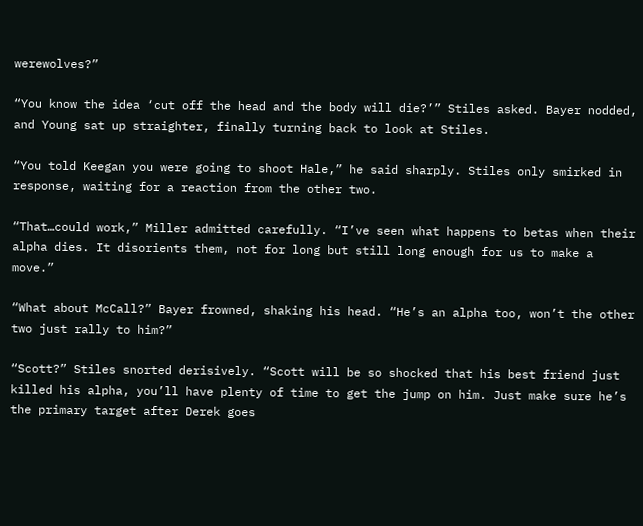werewolves?”

“You know the idea ‘cut off the head and the body will die?’” Stiles asked. Bayer nodded, and Young sat up straighter, finally turning back to look at Stiles.

“You told Keegan you were going to shoot Hale,” he said sharply. Stiles only smirked in response, waiting for a reaction from the other two.

“That…could work,” Miller admitted carefully. “I’ve seen what happens to betas when their alpha dies. It disorients them, not for long but still long enough for us to make a move.”

“What about McCall?” Bayer frowned, shaking his head. “He’s an alpha too, won’t the other two just rally to him?”

“Scott?” Stiles snorted derisively. “Scott will be so shocked that his best friend just killed his alpha, you’ll have plenty of time to get the jump on him. Just make sure he’s the primary target after Derek goes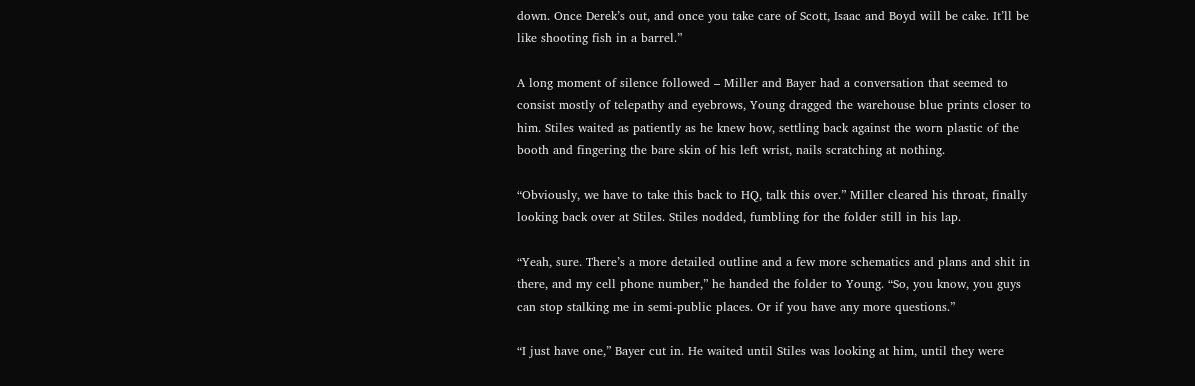down. Once Derek’s out, and once you take care of Scott, Isaac and Boyd will be cake. It’ll be like shooting fish in a barrel.”

A long moment of silence followed – Miller and Bayer had a conversation that seemed to consist mostly of telepathy and eyebrows, Young dragged the warehouse blue prints closer to him. Stiles waited as patiently as he knew how, settling back against the worn plastic of the booth and fingering the bare skin of his left wrist, nails scratching at nothing.

“Obviously, we have to take this back to HQ, talk this over.” Miller cleared his throat, finally looking back over at Stiles. Stiles nodded, fumbling for the folder still in his lap.

“Yeah, sure. There’s a more detailed outline and a few more schematics and plans and shit in there, and my cell phone number,” he handed the folder to Young. “So, you know, you guys can stop stalking me in semi-public places. Or if you have any more questions.”

“I just have one,” Bayer cut in. He waited until Stiles was looking at him, until they were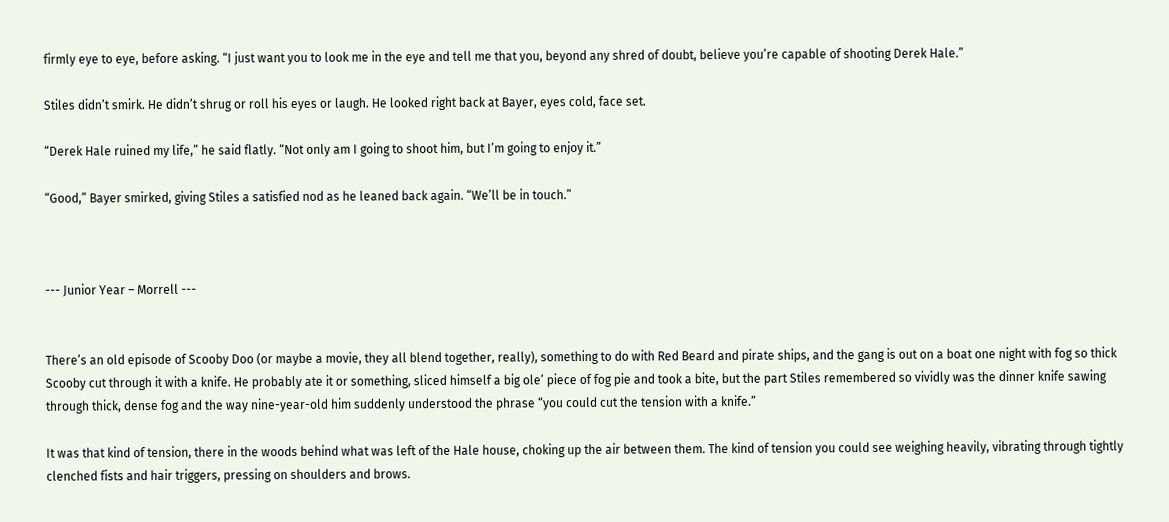firmly eye to eye, before asking. “I just want you to look me in the eye and tell me that you, beyond any shred of doubt, believe you’re capable of shooting Derek Hale.”

Stiles didn’t smirk. He didn’t shrug or roll his eyes or laugh. He looked right back at Bayer, eyes cold, face set.

“Derek Hale ruined my life,” he said flatly. “Not only am I going to shoot him, but I’m going to enjoy it.”

“Good,” Bayer smirked, giving Stiles a satisfied nod as he leaned back again. “We’ll be in touch.”



--- Junior Year – Morrell ---


There’s an old episode of Scooby Doo (or maybe a movie, they all blend together, really), something to do with Red Beard and pirate ships, and the gang is out on a boat one night with fog so thick Scooby cut through it with a knife. He probably ate it or something, sliced himself a big ole’ piece of fog pie and took a bite, but the part Stiles remembered so vividly was the dinner knife sawing through thick, dense fog and the way nine-year-old him suddenly understood the phrase “you could cut the tension with a knife.”

It was that kind of tension, there in the woods behind what was left of the Hale house, choking up the air between them. The kind of tension you could see weighing heavily, vibrating through tightly clenched fists and hair triggers, pressing on shoulders and brows.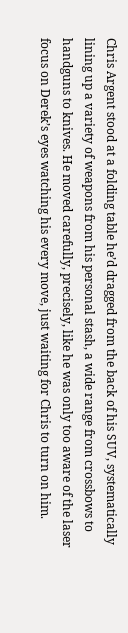Chris Argent stood at a folding table he’d dragged from the back of his SUV, systematically lining up a variety of weapons from his personal stash, a wide range from crossbows to handguns to knives. He moved carefully, precisely, like he was only too aware of the laser focus on Derek’s eyes watching his every move, just waiting for Chris to turn on him.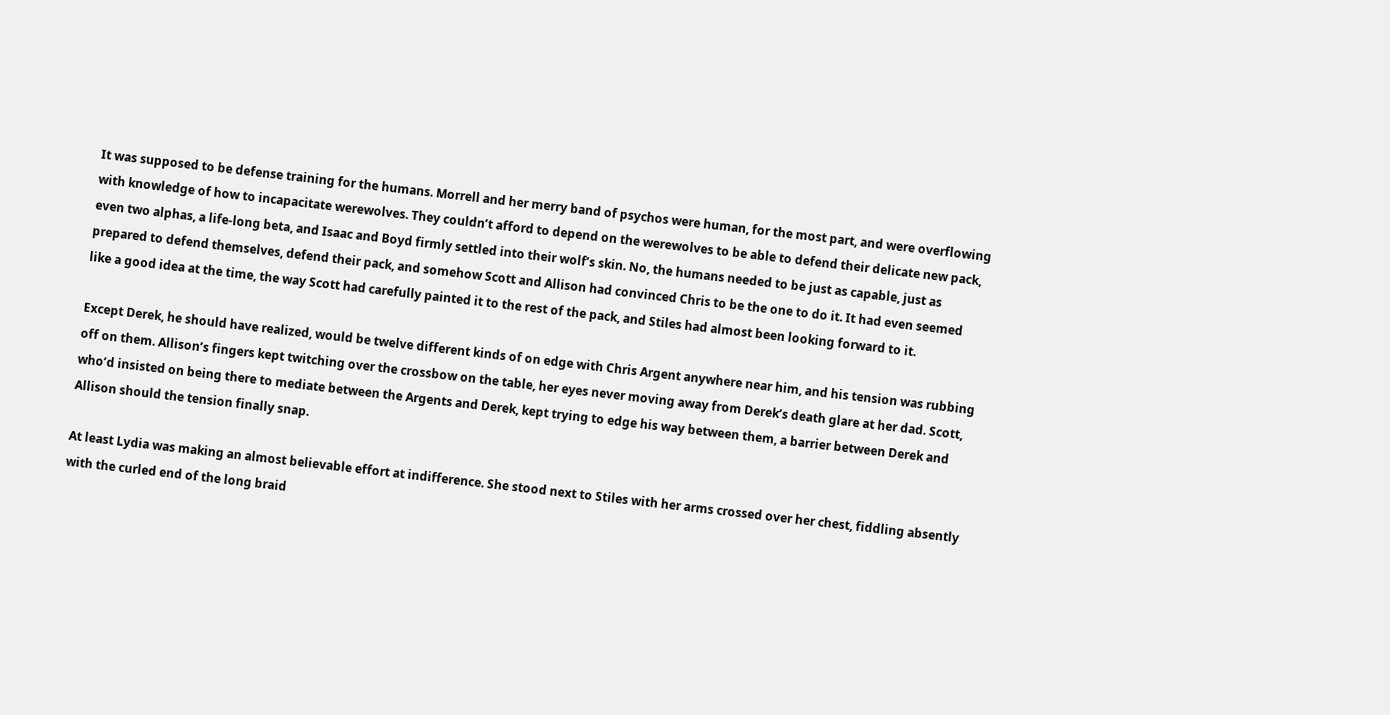It was supposed to be defense training for the humans. Morrell and her merry band of psychos were human, for the most part, and were overflowing with knowledge of how to incapacitate werewolves. They couldn’t afford to depend on the werewolves to be able to defend their delicate new pack, even two alphas, a life-long beta, and Isaac and Boyd firmly settled into their wolf’s skin. No, the humans needed to be just as capable, just as prepared to defend themselves, defend their pack, and somehow Scott and Allison had convinced Chris to be the one to do it. It had even seemed like a good idea at the time, the way Scott had carefully painted it to the rest of the pack, and Stiles had almost been looking forward to it.

Except Derek, he should have realized, would be twelve different kinds of on edge with Chris Argent anywhere near him, and his tension was rubbing off on them. Allison’s fingers kept twitching over the crossbow on the table, her eyes never moving away from Derek’s death glare at her dad. Scott, who’d insisted on being there to mediate between the Argents and Derek, kept trying to edge his way between them, a barrier between Derek and Allison should the tension finally snap.

At least Lydia was making an almost believable effort at indifference. She stood next to Stiles with her arms crossed over her chest, fiddling absently with the curled end of the long braid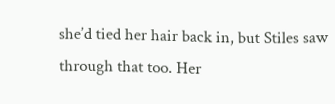she’d tied her hair back in, but Stiles saw through that too. Her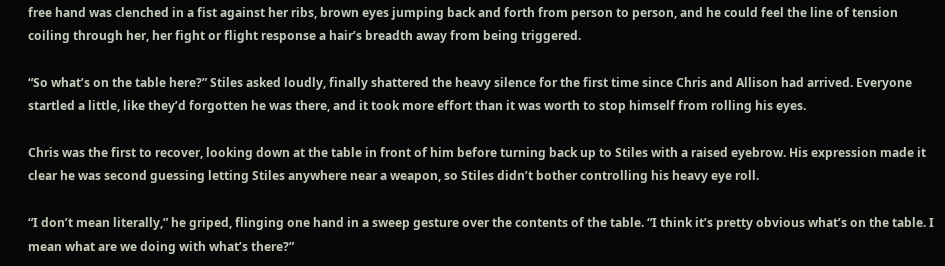free hand was clenched in a fist against her ribs, brown eyes jumping back and forth from person to person, and he could feel the line of tension coiling through her, her fight or flight response a hair’s breadth away from being triggered.

“So what’s on the table here?” Stiles asked loudly, finally shattered the heavy silence for the first time since Chris and Allison had arrived. Everyone startled a little, like they’d forgotten he was there, and it took more effort than it was worth to stop himself from rolling his eyes.

Chris was the first to recover, looking down at the table in front of him before turning back up to Stiles with a raised eyebrow. His expression made it clear he was second guessing letting Stiles anywhere near a weapon, so Stiles didn’t bother controlling his heavy eye roll.

“I don’t mean literally,” he griped, flinging one hand in a sweep gesture over the contents of the table. “I think it’s pretty obvious what’s on the table. I mean what are we doing with what’s there?”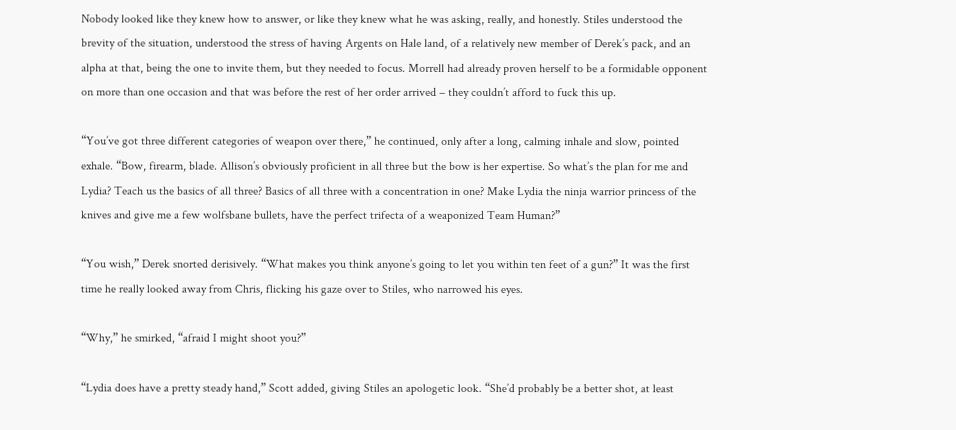Nobody looked like they knew how to answer, or like they knew what he was asking, really, and honestly. Stiles understood the brevity of the situation, understood the stress of having Argents on Hale land, of a relatively new member of Derek’s pack, and an alpha at that, being the one to invite them, but they needed to focus. Morrell had already proven herself to be a formidable opponent on more than one occasion and that was before the rest of her order arrived – they couldn’t afford to fuck this up.

“You’ve got three different categories of weapon over there,” he continued, only after a long, calming inhale and slow, pointed exhale. “Bow, firearm, blade. Allison’s obviously proficient in all three but the bow is her expertise. So what’s the plan for me and Lydia? Teach us the basics of all three? Basics of all three with a concentration in one? Make Lydia the ninja warrior princess of the knives and give me a few wolfsbane bullets, have the perfect trifecta of a weaponized Team Human?”

“You wish,” Derek snorted derisively. “What makes you think anyone’s going to let you within ten feet of a gun?” It was the first time he really looked away from Chris, flicking his gaze over to Stiles, who narrowed his eyes.

“Why,” he smirked, “afraid I might shoot you?”

“Lydia does have a pretty steady hand,” Scott added, giving Stiles an apologetic look. “She’d probably be a better shot, at least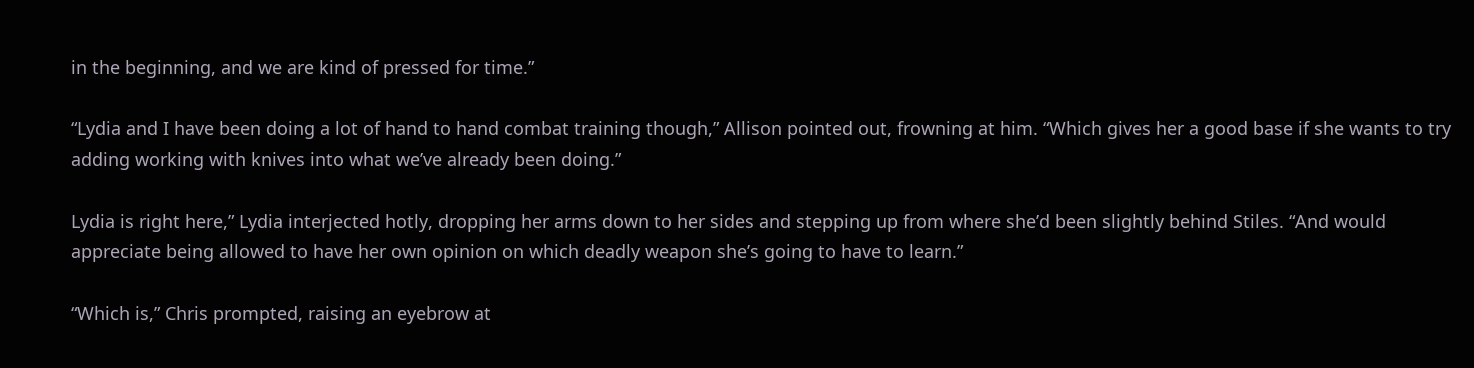in the beginning, and we are kind of pressed for time.”

“Lydia and I have been doing a lot of hand to hand combat training though,” Allison pointed out, frowning at him. “Which gives her a good base if she wants to try adding working with knives into what we’ve already been doing.”

Lydia is right here,” Lydia interjected hotly, dropping her arms down to her sides and stepping up from where she’d been slightly behind Stiles. “And would appreciate being allowed to have her own opinion on which deadly weapon she’s going to have to learn.”

“Which is,” Chris prompted, raising an eyebrow at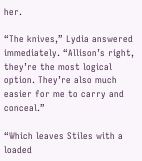her.

“The knives,” Lydia answered immediately. “Allison’s right, they’re the most logical option. They’re also much easier for me to carry and conceal.”

“Which leaves Stiles with a loaded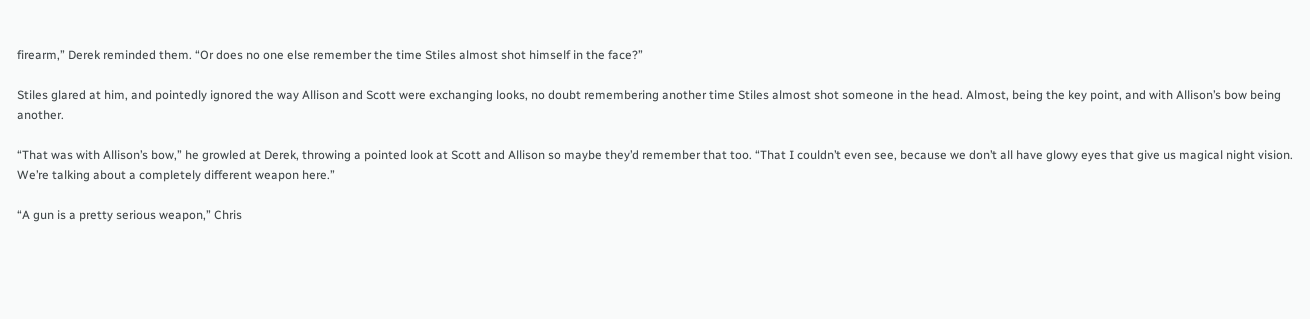firearm,” Derek reminded them. “Or does no one else remember the time Stiles almost shot himself in the face?”

Stiles glared at him, and pointedly ignored the way Allison and Scott were exchanging looks, no doubt remembering another time Stiles almost shot someone in the head. Almost, being the key point, and with Allison’s bow being another.

“That was with Allison’s bow,” he growled at Derek, throwing a pointed look at Scott and Allison so maybe they’d remember that too. “That I couldn’t even see, because we don’t all have glowy eyes that give us magical night vision. We’re talking about a completely different weapon here.”

“A gun is a pretty serious weapon,” Chris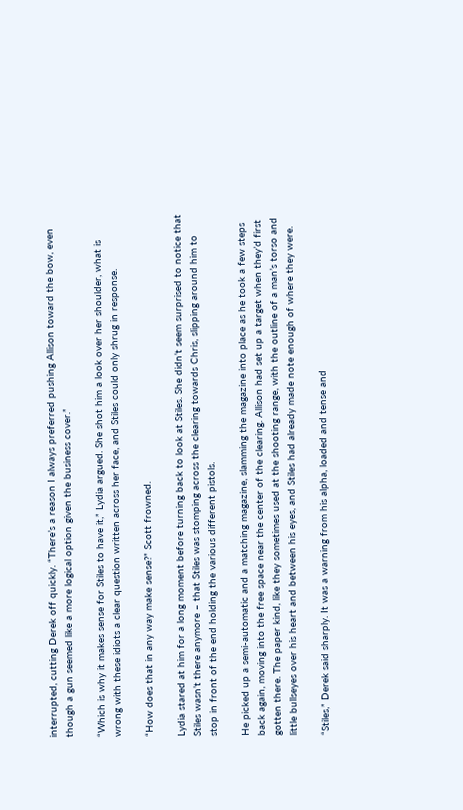interrupted, cutting Derek off quickly. “There’s a reason I always preferred pushing Allison toward the bow, even though a gun seemed like a more logical option given the business cover.”

“Which is why it makes sense for Stiles to have it,” Lydia argued. She shot him a look over her shoulder, what is wrong with these idiots a clear question written across her face, and Stiles could only shrug in response.

“How does that in any way make sense?” Scott frowned.

Lydia stared at him for a long moment before turning back to look at Stiles. She didn’t seem surprised to notice that Stiles wasn’t there anymore – that Stiles was stomping across the clearing towards Chris, slipping around him to stop in front of the end holding the various different pistols.

He picked up a semi-automatic and a matching magazine, slamming the magazine into place as he took a few steps back again, moving into the free space near the center of the clearing. Allison had set up a target when they’d first gotten there. The paper kind, like they sometimes used at the shooting range, with the outline of a man’s torso and little bullseyes over his heart and between his eyes, and Stiles had already made note enough of where they were.

“Stiles,” Derek said sharply. It was a warning from his alpha, loaded and tense and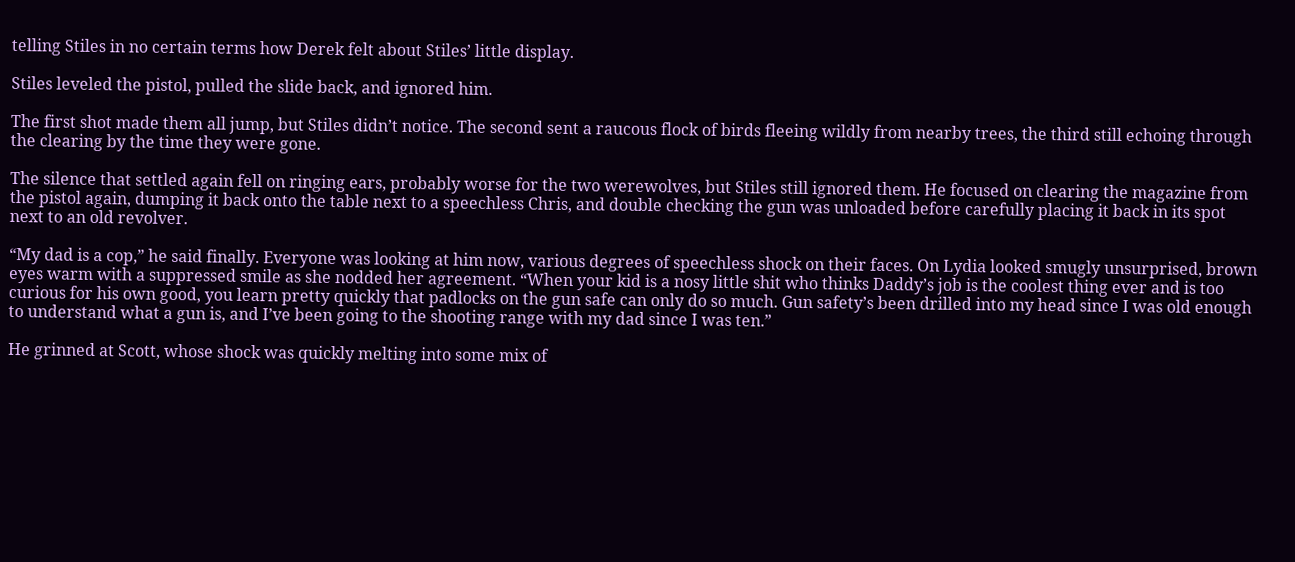telling Stiles in no certain terms how Derek felt about Stiles’ little display.

Stiles leveled the pistol, pulled the slide back, and ignored him.

The first shot made them all jump, but Stiles didn’t notice. The second sent a raucous flock of birds fleeing wildly from nearby trees, the third still echoing through the clearing by the time they were gone.

The silence that settled again fell on ringing ears, probably worse for the two werewolves, but Stiles still ignored them. He focused on clearing the magazine from the pistol again, dumping it back onto the table next to a speechless Chris, and double checking the gun was unloaded before carefully placing it back in its spot next to an old revolver.

“My dad is a cop,” he said finally. Everyone was looking at him now, various degrees of speechless shock on their faces. On Lydia looked smugly unsurprised, brown eyes warm with a suppressed smile as she nodded her agreement. “When your kid is a nosy little shit who thinks Daddy’s job is the coolest thing ever and is too curious for his own good, you learn pretty quickly that padlocks on the gun safe can only do so much. Gun safety’s been drilled into my head since I was old enough to understand what a gun is, and I’ve been going to the shooting range with my dad since I was ten.”

He grinned at Scott, whose shock was quickly melting into some mix of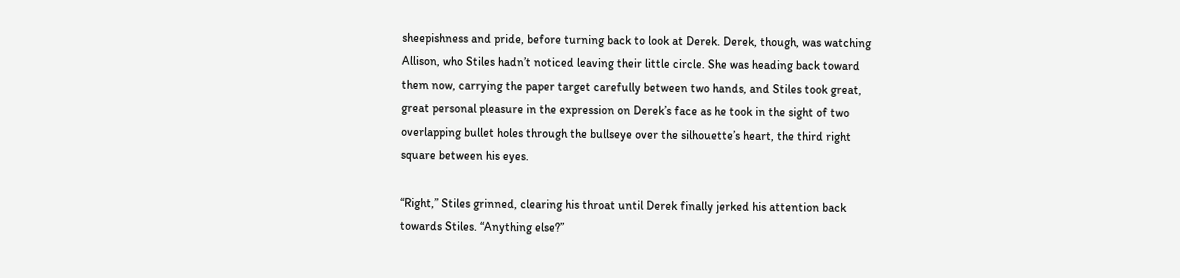sheepishness and pride, before turning back to look at Derek. Derek, though, was watching Allison, who Stiles hadn’t noticed leaving their little circle. She was heading back toward them now, carrying the paper target carefully between two hands, and Stiles took great, great personal pleasure in the expression on Derek’s face as he took in the sight of two overlapping bullet holes through the bullseye over the silhouette’s heart, the third right square between his eyes.

“Right,” Stiles grinned, clearing his throat until Derek finally jerked his attention back towards Stiles. “Anything else?”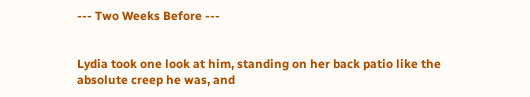--- Two Weeks Before ---


Lydia took one look at him, standing on her back patio like the absolute creep he was, and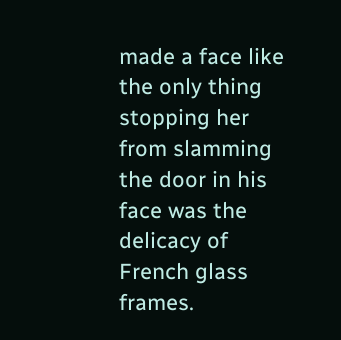made a face like the only thing stopping her from slamming the door in his face was the delicacy of French glass frames.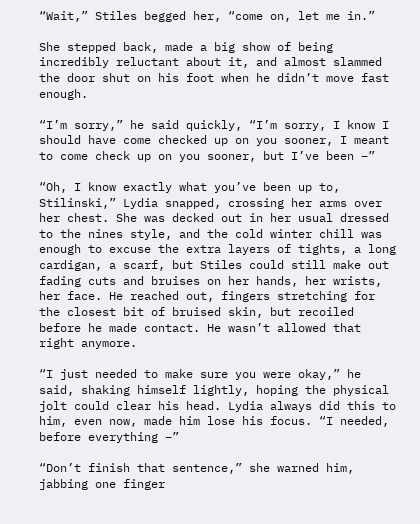“Wait,” Stiles begged her, “come on, let me in.”

She stepped back, made a big show of being incredibly reluctant about it, and almost slammed the door shut on his foot when he didn’t move fast enough.

“I’m sorry,” he said quickly, “I’m sorry, I know I should have come checked up on you sooner, I meant to come check up on you sooner, but I’ve been –”

“Oh, I know exactly what you’ve been up to, Stilinski,” Lydia snapped, crossing her arms over her chest. She was decked out in her usual dressed to the nines style, and the cold winter chill was enough to excuse the extra layers of tights, a long cardigan, a scarf, but Stiles could still make out fading cuts and bruises on her hands, her wrists, her face. He reached out, fingers stretching for the closest bit of bruised skin, but recoiled before he made contact. He wasn’t allowed that right anymore.

“I just needed to make sure you were okay,” he said, shaking himself lightly, hoping the physical jolt could clear his head. Lydia always did this to him, even now, made him lose his focus. “I needed, before everything –”

“Don’t finish that sentence,” she warned him, jabbing one finger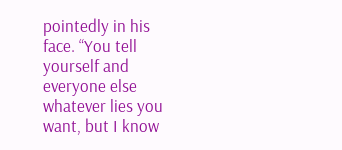pointedly in his face. “You tell yourself and everyone else whatever lies you want, but I know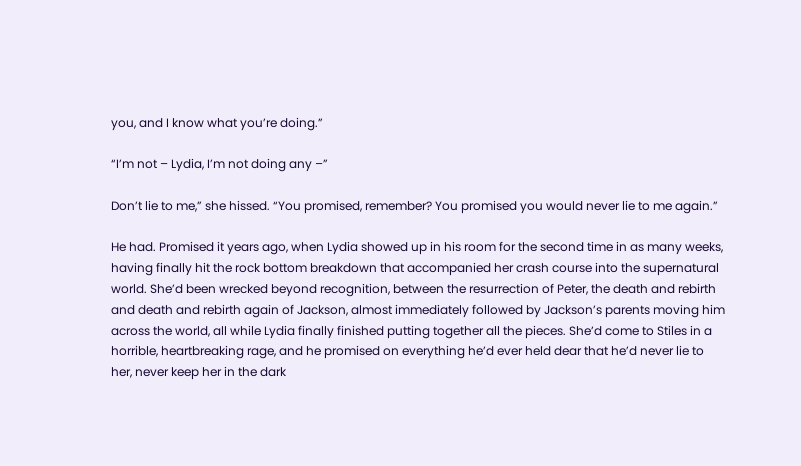you, and I know what you’re doing.”

“I’m not – Lydia, I’m not doing any –”

Don’t lie to me,” she hissed. “You promised, remember? You promised you would never lie to me again.”

He had. Promised it years ago, when Lydia showed up in his room for the second time in as many weeks, having finally hit the rock bottom breakdown that accompanied her crash course into the supernatural world. She’d been wrecked beyond recognition, between the resurrection of Peter, the death and rebirth and death and rebirth again of Jackson, almost immediately followed by Jackson’s parents moving him across the world, all while Lydia finally finished putting together all the pieces. She’d come to Stiles in a horrible, heartbreaking rage, and he promised on everything he’d ever held dear that he’d never lie to her, never keep her in the dark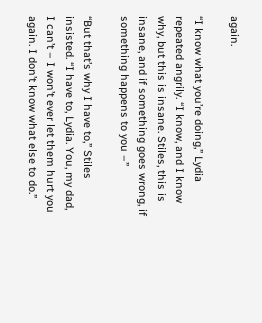again.

“I know what you’re doing,” Lydia repeated angrily. “I know, and I know why, but this is insane. Stiles, this is insane, and if something goes wrong, if something happens to you –”

“But that’s why I have to,” Stiles insisted. “I have to, Lydia. You, my dad, I can’t – I won’t ever let them hurt you again. I don’t know what else to do.”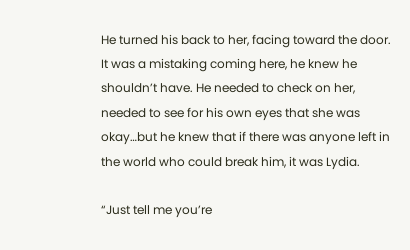He turned his back to her, facing toward the door. It was a mistaking coming here, he knew he shouldn’t have. He needed to check on her, needed to see for his own eyes that she was okay…but he knew that if there was anyone left in the world who could break him, it was Lydia.

“Just tell me you’re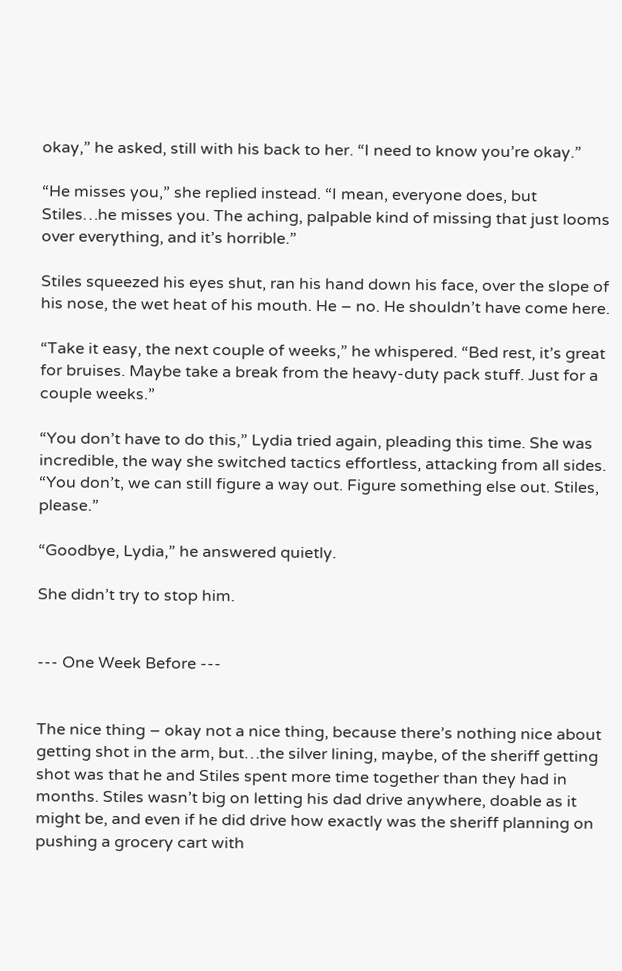okay,” he asked, still with his back to her. “I need to know you’re okay.”

“He misses you,” she replied instead. “I mean, everyone does, but Stiles…he misses you. The aching, palpable kind of missing that just looms over everything, and it’s horrible.”

Stiles squeezed his eyes shut, ran his hand down his face, over the slope of his nose, the wet heat of his mouth. He – no. He shouldn’t have come here.

“Take it easy, the next couple of weeks,” he whispered. “Bed rest, it’s great for bruises. Maybe take a break from the heavy-duty pack stuff. Just for a couple weeks.”

“You don’t have to do this,” Lydia tried again, pleading this time. She was incredible, the way she switched tactics effortless, attacking from all sides. “You don’t, we can still figure a way out. Figure something else out. Stiles, please.”

“Goodbye, Lydia,” he answered quietly.

She didn’t try to stop him.


--- One Week Before ---


The nice thing – okay not a nice thing, because there’s nothing nice about getting shot in the arm, but…the silver lining, maybe, of the sheriff getting shot was that he and Stiles spent more time together than they had in months. Stiles wasn’t big on letting his dad drive anywhere, doable as it might be, and even if he did drive how exactly was the sheriff planning on pushing a grocery cart with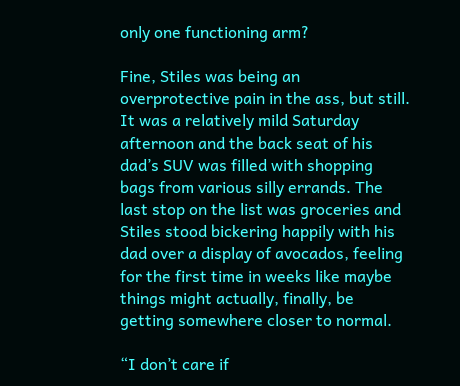only one functioning arm?

Fine, Stiles was being an overprotective pain in the ass, but still. It was a relatively mild Saturday afternoon and the back seat of his dad’s SUV was filled with shopping bags from various silly errands. The last stop on the list was groceries and Stiles stood bickering happily with his dad over a display of avocados, feeling for the first time in weeks like maybe things might actually, finally, be getting somewhere closer to normal.

“I don’t care if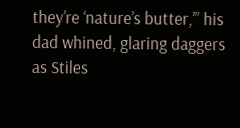they’re ‘nature’s butter,’” his dad whined, glaring daggers as Stiles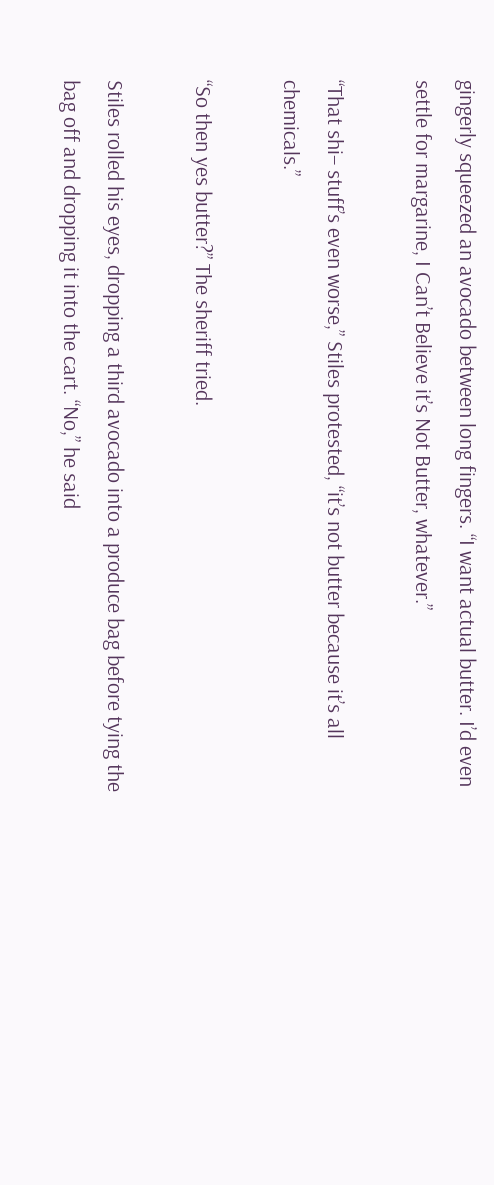gingerly squeezed an avocado between long fingers. “I want actual butter. I’d even settle for margarine, I Can’t Believe it’s Not Butter, whatever.”

“That shi– stuff’s even worse,” Stiles protested, “it’s not butter because it’s all chemicals.”

“So then yes butter?” The sheriff tried.

Stiles rolled his eyes, dropping a third avocado into a produce bag before tying the bag off and dropping it into the cart. “No,” he said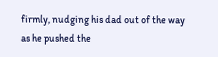firmly, nudging his dad out of the way as he pushed the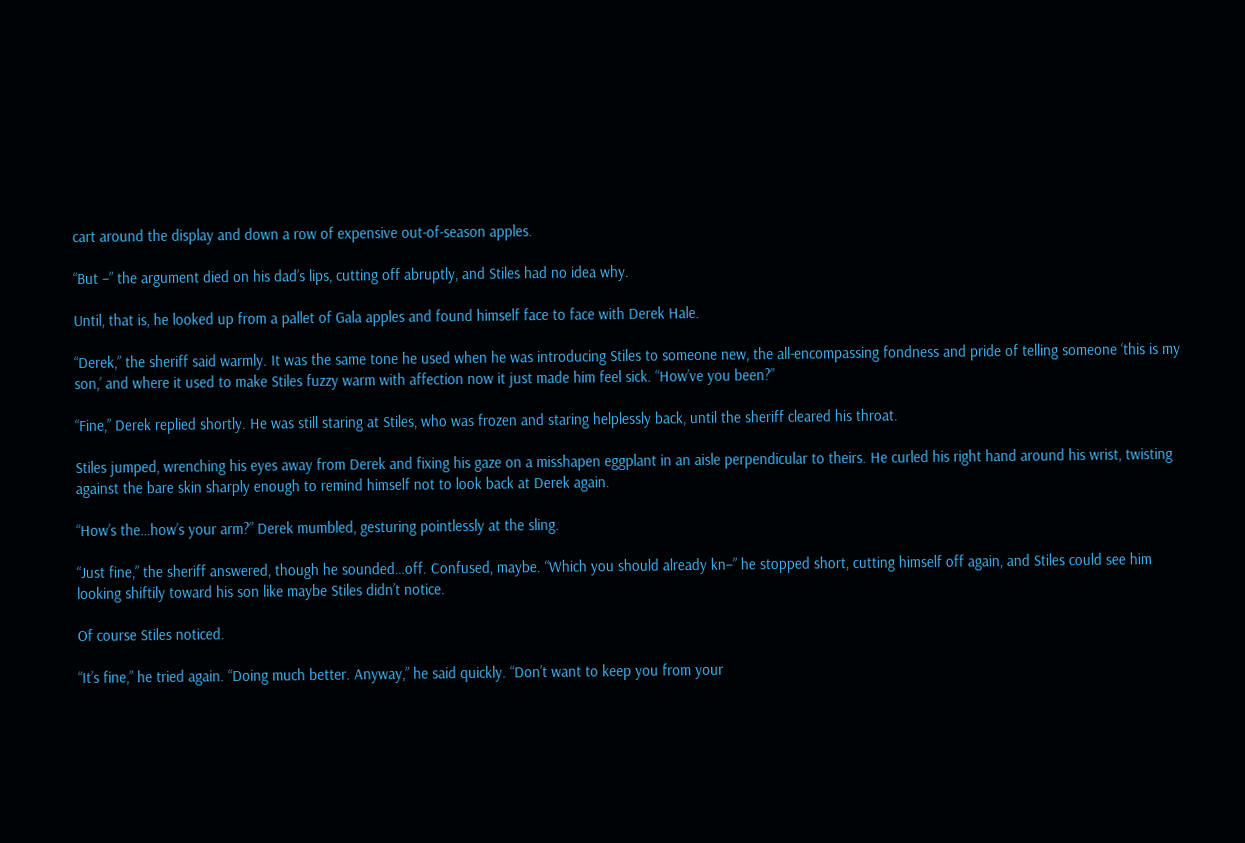cart around the display and down a row of expensive out-of-season apples.

“But –” the argument died on his dad’s lips, cutting off abruptly, and Stiles had no idea why.

Until, that is, he looked up from a pallet of Gala apples and found himself face to face with Derek Hale.

“Derek,” the sheriff said warmly. It was the same tone he used when he was introducing Stiles to someone new, the all-encompassing fondness and pride of telling someone ‘this is my son,’ and where it used to make Stiles fuzzy warm with affection now it just made him feel sick. “How’ve you been?”

“Fine,” Derek replied shortly. He was still staring at Stiles, who was frozen and staring helplessly back, until the sheriff cleared his throat.

Stiles jumped, wrenching his eyes away from Derek and fixing his gaze on a misshapen eggplant in an aisle perpendicular to theirs. He curled his right hand around his wrist, twisting against the bare skin sharply enough to remind himself not to look back at Derek again.

“How’s the…how’s your arm?” Derek mumbled, gesturing pointlessly at the sling.

“Just fine,” the sheriff answered, though he sounded…off. Confused, maybe. “Which you should already kn–” he stopped short, cutting himself off again, and Stiles could see him looking shiftily toward his son like maybe Stiles didn’t notice.

Of course Stiles noticed.

“It’s fine,” he tried again. “Doing much better. Anyway,” he said quickly. “Don’t want to keep you from your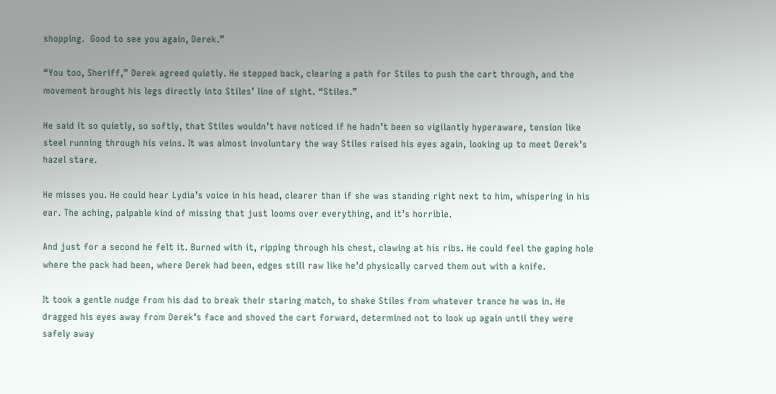shopping.  Good to see you again, Derek.”

“You too, Sheriff,” Derek agreed quietly. He stepped back, clearing a path for Stiles to push the cart through, and the movement brought his legs directly into Stiles’ line of sight. “Stiles.”

He said it so quietly, so softly, that Stiles wouldn’t have noticed if he hadn’t been so vigilantly hyperaware, tension like steel running through his veins. It was almost involuntary the way Stiles raised his eyes again, looking up to meet Derek’s hazel stare.

He misses you. He could hear Lydia’s voice in his head, clearer than if she was standing right next to him, whispering in his ear. The aching, palpable kind of missing that just looms over everything, and it’s horrible.

And just for a second he felt it. Burned with it, ripping through his chest, clawing at his ribs. He could feel the gaping hole where the pack had been, where Derek had been, edges still raw like he’d physically carved them out with a knife.

It took a gentle nudge from his dad to break their staring match, to shake Stiles from whatever trance he was in. He dragged his eyes away from Derek’s face and shoved the cart forward, determined not to look up again until they were safely away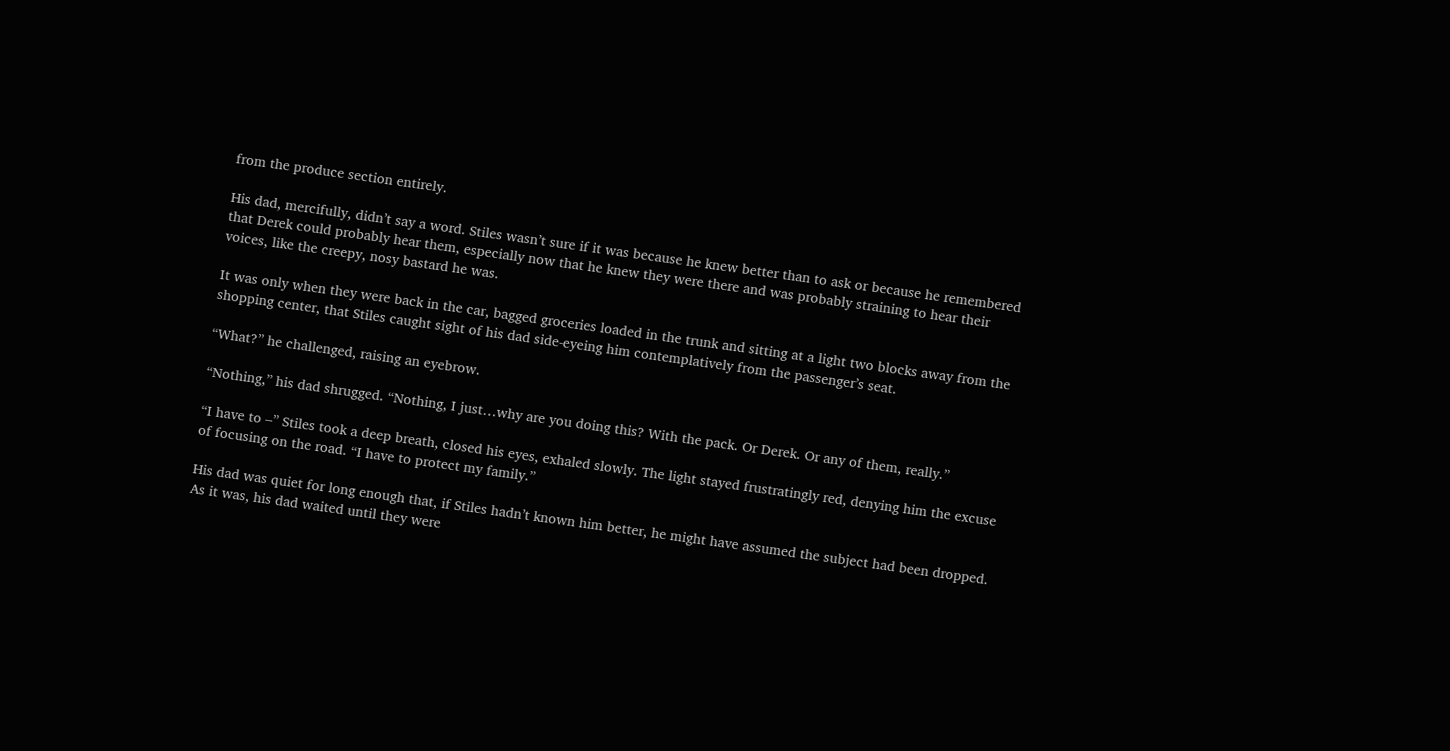from the produce section entirely.

His dad, mercifully, didn’t say a word. Stiles wasn’t sure if it was because he knew better than to ask or because he remembered that Derek could probably hear them, especially now that he knew they were there and was probably straining to hear their voices, like the creepy, nosy bastard he was.

It was only when they were back in the car, bagged groceries loaded in the trunk and sitting at a light two blocks away from the shopping center, that Stiles caught sight of his dad side-eyeing him contemplatively from the passenger’s seat.

“What?” he challenged, raising an eyebrow.

“Nothing,” his dad shrugged. “Nothing, I just…why are you doing this? With the pack. Or Derek. Or any of them, really.”

“I have to –” Stiles took a deep breath, closed his eyes, exhaled slowly. The light stayed frustratingly red, denying him the excuse of focusing on the road. “I have to protect my family.”

His dad was quiet for long enough that, if Stiles hadn’t known him better, he might have assumed the subject had been dropped. As it was, his dad waited until they were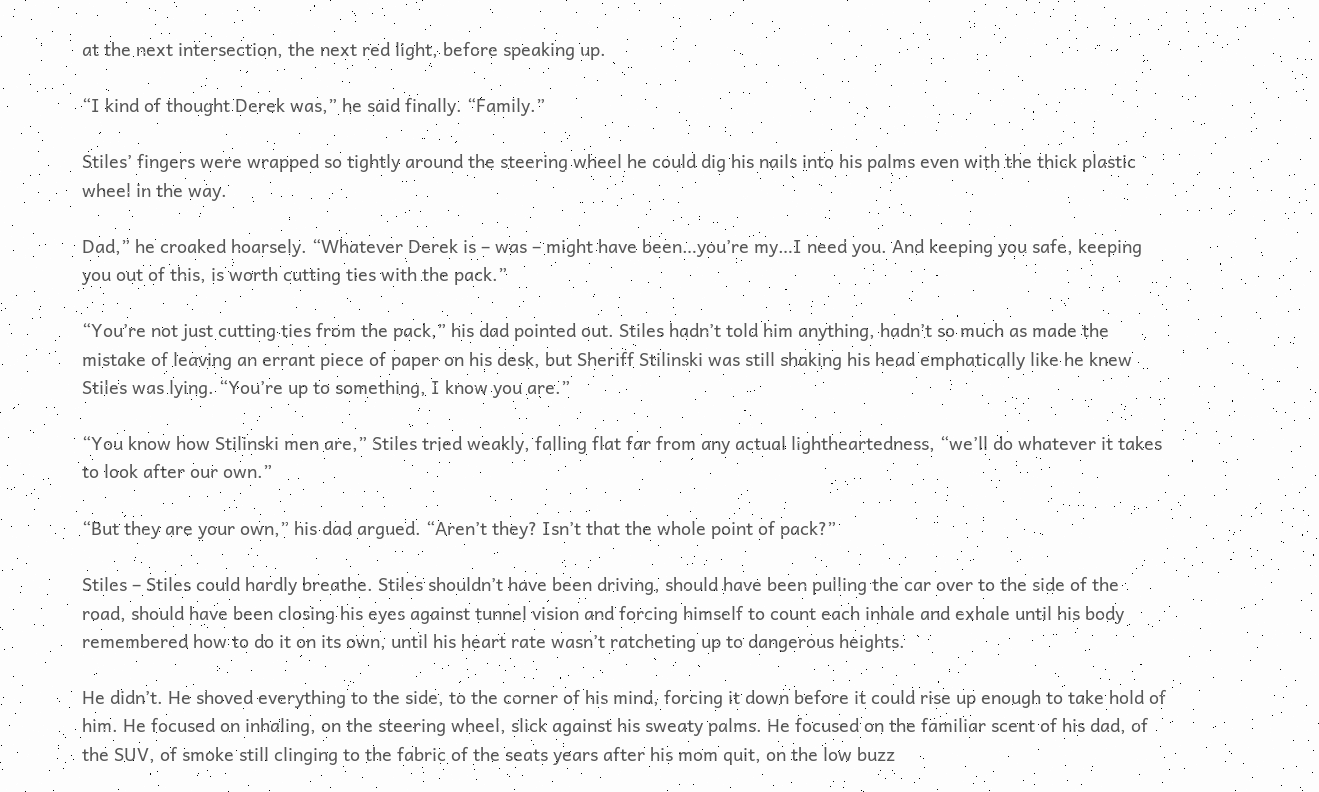at the next intersection, the next red light, before speaking up.

“I kind of thought Derek was,” he said finally. “Family.”

Stiles’ fingers were wrapped so tightly around the steering wheel he could dig his nails into his palms even with the thick plastic wheel in the way.

Dad,” he croaked hoarsely. “Whatever Derek is – was – might have been…you’re my…I need you. And keeping you safe, keeping you out of this, is worth cutting ties with the pack.”

“You’re not just cutting ties from the pack,” his dad pointed out. Stiles hadn’t told him anything, hadn’t so much as made the mistake of leaving an errant piece of paper on his desk, but Sheriff Stilinski was still shaking his head emphatically like he knew Stiles was lying. “You’re up to something, I know you are.”

“You know how Stilinski men are,” Stiles tried weakly, falling flat far from any actual lightheartedness, “we’ll do whatever it takes to look after our own.”

“But they are your own,” his dad argued. “Aren’t they? Isn’t that the whole point of pack?”

Stiles – Stiles could hardly breathe. Stiles shouldn’t have been driving, should have been pulling the car over to the side of the road, should have been closing his eyes against tunnel vision and forcing himself to count each inhale and exhale until his body remembered how to do it on its own, until his heart rate wasn’t ratcheting up to dangerous heights.

He didn’t. He shoved everything to the side, to the corner of his mind, forcing it down before it could rise up enough to take hold of him. He focused on inhaling, on the steering wheel, slick against his sweaty palms. He focused on the familiar scent of his dad, of the SUV, of smoke still clinging to the fabric of the seats years after his mom quit, on the low buzz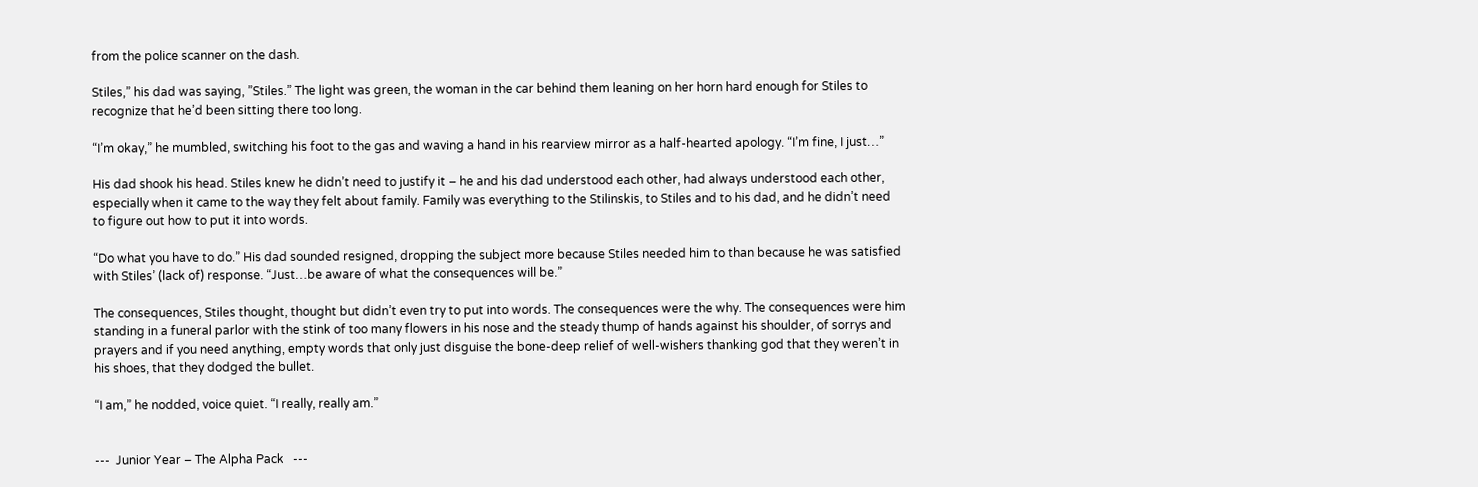from the police scanner on the dash.

Stiles,” his dad was saying, ”Stiles.” The light was green, the woman in the car behind them leaning on her horn hard enough for Stiles to recognize that he’d been sitting there too long.

“I’m okay,” he mumbled, switching his foot to the gas and waving a hand in his rearview mirror as a half-hearted apology. “I’m fine, I just…”

His dad shook his head. Stiles knew he didn’t need to justify it – he and his dad understood each other, had always understood each other, especially when it came to the way they felt about family. Family was everything to the Stilinskis, to Stiles and to his dad, and he didn’t need to figure out how to put it into words.

“Do what you have to do.” His dad sounded resigned, dropping the subject more because Stiles needed him to than because he was satisfied with Stiles’ (lack of) response. “Just…be aware of what the consequences will be.”

The consequences, Stiles thought, thought but didn’t even try to put into words. The consequences were the why. The consequences were him standing in a funeral parlor with the stink of too many flowers in his nose and the steady thump of hands against his shoulder, of sorrys and prayers and if you need anything, empty words that only just disguise the bone-deep relief of well-wishers thanking god that they weren’t in his shoes, that they dodged the bullet.

“I am,” he nodded, voice quiet. “I really, really am.”


---  Junior Year – The Alpha Pack   ---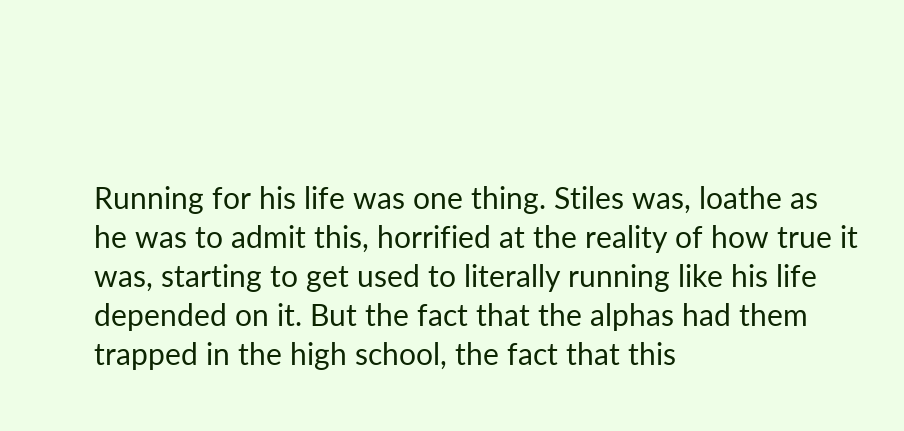Running for his life was one thing. Stiles was, loathe as he was to admit this, horrified at the reality of how true it was, starting to get used to literally running like his life depended on it. But the fact that the alphas had them trapped in the high school, the fact that this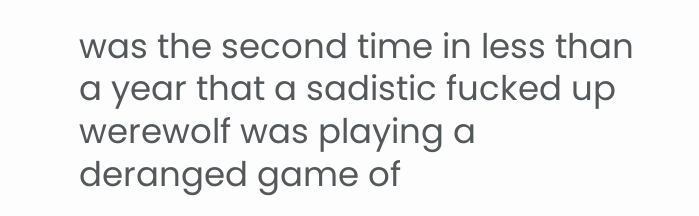was the second time in less than a year that a sadistic fucked up werewolf was playing a deranged game of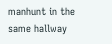manhunt in the same hallway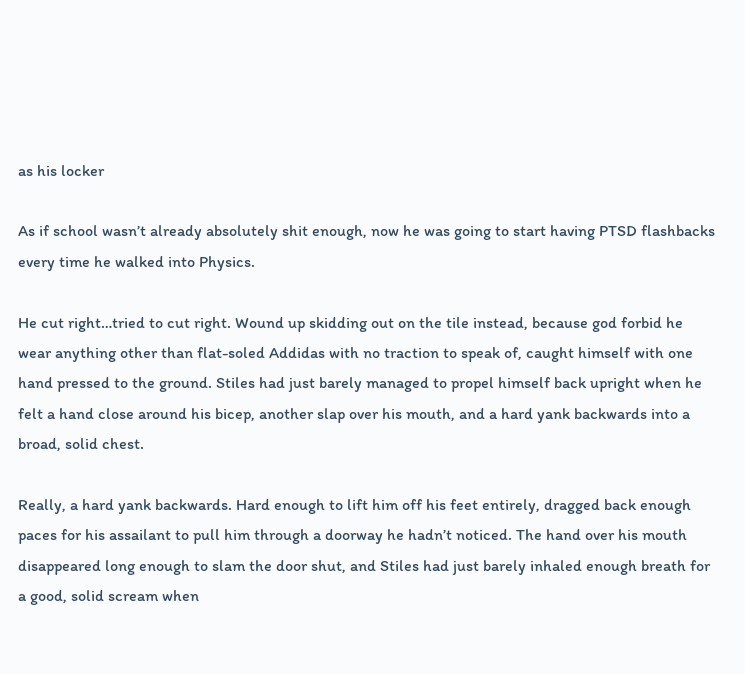as his locker

As if school wasn’t already absolutely shit enough, now he was going to start having PTSD flashbacks every time he walked into Physics.

He cut right…tried to cut right. Wound up skidding out on the tile instead, because god forbid he wear anything other than flat-soled Addidas with no traction to speak of, caught himself with one hand pressed to the ground. Stiles had just barely managed to propel himself back upright when he felt a hand close around his bicep, another slap over his mouth, and a hard yank backwards into a broad, solid chest.

Really, a hard yank backwards. Hard enough to lift him off his feet entirely, dragged back enough paces for his assailant to pull him through a doorway he hadn’t noticed. The hand over his mouth disappeared long enough to slam the door shut, and Stiles had just barely inhaled enough breath for a good, solid scream when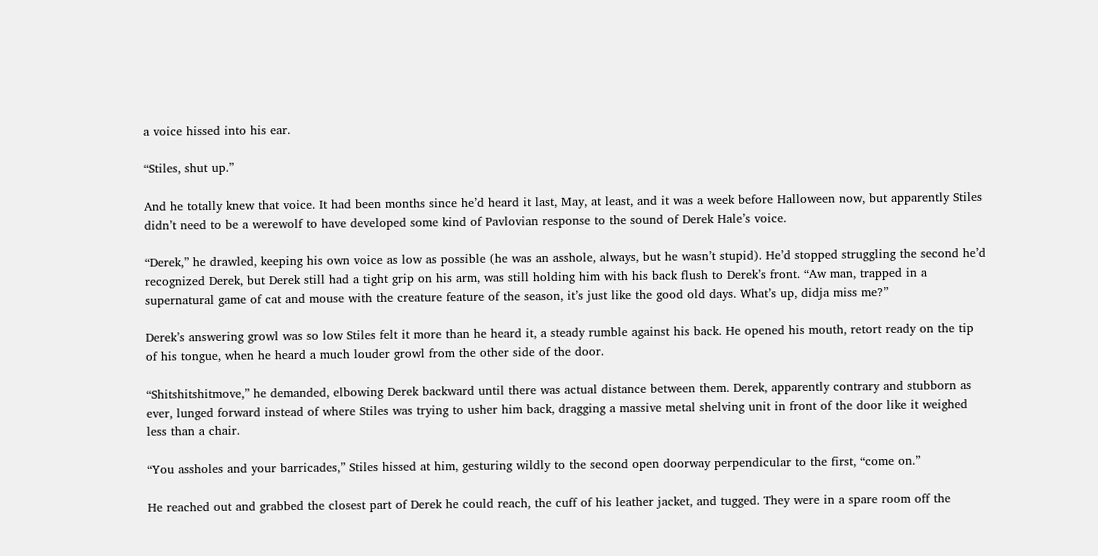a voice hissed into his ear.

“Stiles, shut up.”

And he totally knew that voice. It had been months since he’d heard it last, May, at least, and it was a week before Halloween now, but apparently Stiles didn’t need to be a werewolf to have developed some kind of Pavlovian response to the sound of Derek Hale’s voice.

“Derek,” he drawled, keeping his own voice as low as possible (he was an asshole, always, but he wasn’t stupid). He’d stopped struggling the second he’d recognized Derek, but Derek still had a tight grip on his arm, was still holding him with his back flush to Derek’s front. “Aw man, trapped in a supernatural game of cat and mouse with the creature feature of the season, it’s just like the good old days. What’s up, didja miss me?”

Derek’s answering growl was so low Stiles felt it more than he heard it, a steady rumble against his back. He opened his mouth, retort ready on the tip of his tongue, when he heard a much louder growl from the other side of the door.

“Shitshitshitmove,” he demanded, elbowing Derek backward until there was actual distance between them. Derek, apparently contrary and stubborn as ever, lunged forward instead of where Stiles was trying to usher him back, dragging a massive metal shelving unit in front of the door like it weighed less than a chair.

“You assholes and your barricades,” Stiles hissed at him, gesturing wildly to the second open doorway perpendicular to the first, “come on.”

He reached out and grabbed the closest part of Derek he could reach, the cuff of his leather jacket, and tugged. They were in a spare room off the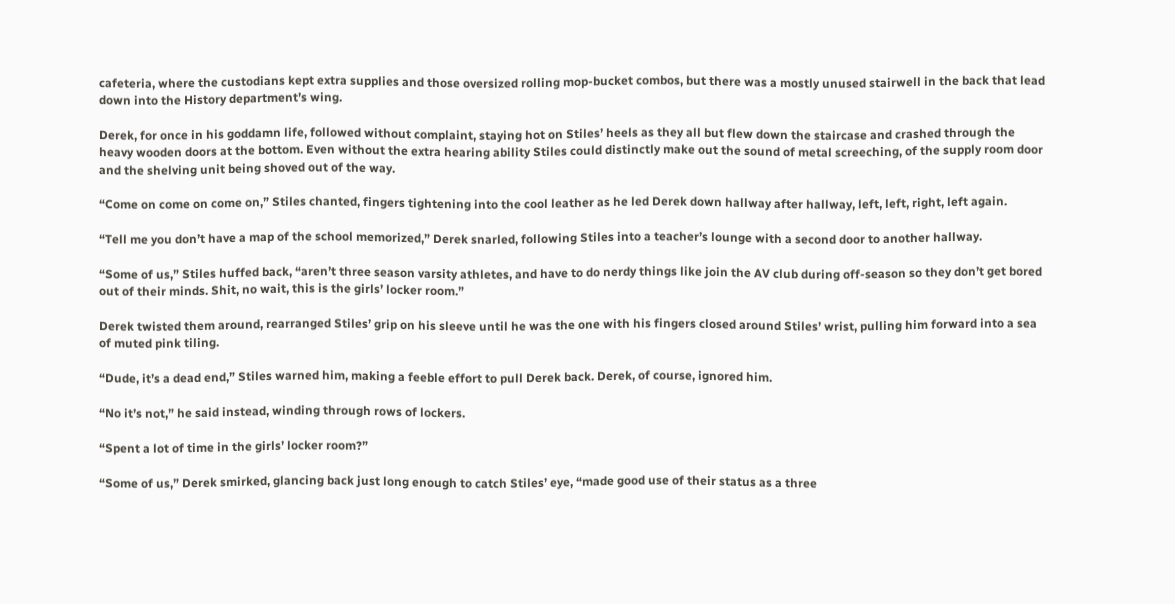cafeteria, where the custodians kept extra supplies and those oversized rolling mop-bucket combos, but there was a mostly unused stairwell in the back that lead down into the History department’s wing.

Derek, for once in his goddamn life, followed without complaint, staying hot on Stiles’ heels as they all but flew down the staircase and crashed through the heavy wooden doors at the bottom. Even without the extra hearing ability Stiles could distinctly make out the sound of metal screeching, of the supply room door and the shelving unit being shoved out of the way.

“Come on come on come on,” Stiles chanted, fingers tightening into the cool leather as he led Derek down hallway after hallway, left, left, right, left again.

“Tell me you don’t have a map of the school memorized,” Derek snarled, following Stiles into a teacher’s lounge with a second door to another hallway.

“Some of us,” Stiles huffed back, “aren’t three season varsity athletes, and have to do nerdy things like join the AV club during off-season so they don’t get bored out of their minds. Shit, no wait, this is the girls’ locker room.”

Derek twisted them around, rearranged Stiles’ grip on his sleeve until he was the one with his fingers closed around Stiles’ wrist, pulling him forward into a sea of muted pink tiling.

“Dude, it’s a dead end,” Stiles warned him, making a feeble effort to pull Derek back. Derek, of course, ignored him.

“No it’s not,” he said instead, winding through rows of lockers.

“Spent a lot of time in the girls’ locker room?”

“Some of us,” Derek smirked, glancing back just long enough to catch Stiles’ eye, “made good use of their status as a three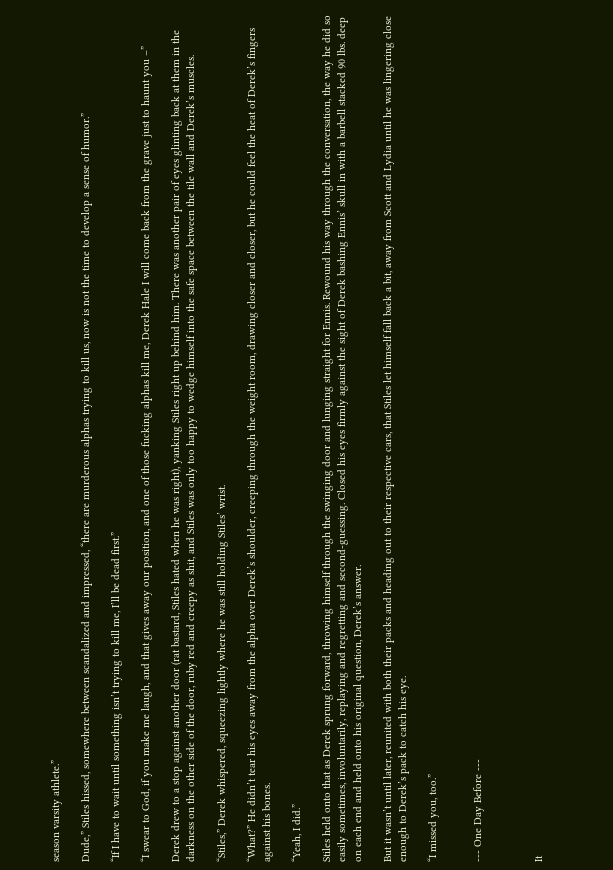season varsity athlete.”

Dude,” Stiles hissed, somewhere between scandalized and impressed, “there are murderous alphas trying to kill us, now is not the time to develop a sense of humor.”

“If I have to wait until something isn’t trying to kill me, I’ll be dead first.”

“I swear to God, if you make me laugh, and that gives away our position, and one of those fucking alphas kill me, Derek Hale I will come back from the grave just to haunt you –”

Derek drew to a stop against another door (rat bastard, Stiles hated when he was right), yanking Stiles right up behind him. There was another pair of eyes glinting back at them in the darkness on the other side of the door, ruby red and creepy as shit, and Stiles was only too happy to wedge himself into the safe space between the tile wall and Derek’s muscles.

“Stiles,” Derek whispered, squeezing lightly where he was still holding Stiles’ wrist.

“What?” He didn’t tear his eyes away from the alpha over Derek’s shoulder, creeping through the weight room, drawing closer and closer, but he could feel the heat of Derek’s fingers against his bones.

“Yeah, I did.”

Stiles held onto that as Derek sprung forward, throwing himself through the swinging door and lunging straight for Ennis. Rewound his way through the conversation, the way he did so easily sometimes, involuntarily, replaying and regretting and second-guessing. Closed his eyes firmly against the sight of Derek bashing Ennis’ skull in with a barbell stacked 90 lbs. deep on each end and held onto his original question, Derek’s answer.

But it wasn’t until later, reunited with both their packs and heading out to their respective cars, that Stiles let himself fall back a bit, away from Scott and Lydia until he was lingering close enough to Derek’s pack to catch his eye.

“I missed you, too.”


--- One Day Before ---



It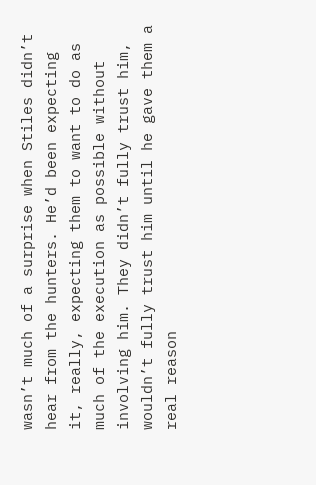wasn’t much of a surprise when Stiles didn’t hear from the hunters. He’d been expecting it, really, expecting them to want to do as much of the execution as possible without involving him. They didn’t fully trust him, wouldn’t fully trust him until he gave them a real reason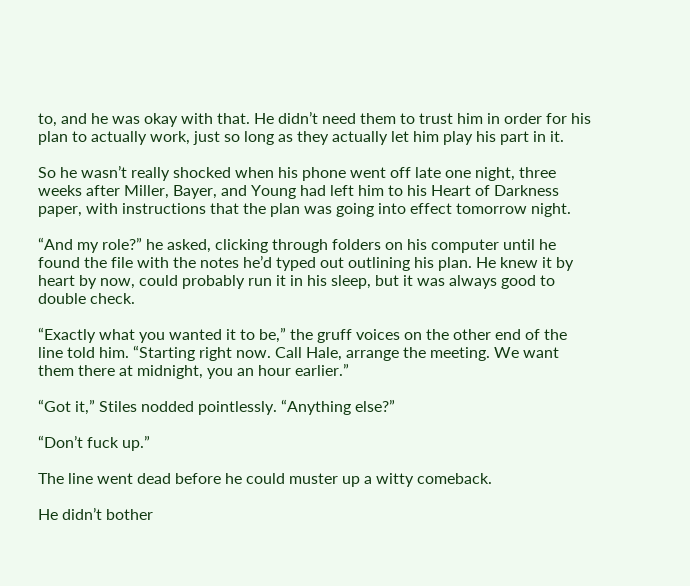to, and he was okay with that. He didn’t need them to trust him in order for his plan to actually work, just so long as they actually let him play his part in it.

So he wasn’t really shocked when his phone went off late one night, three weeks after Miller, Bayer, and Young had left him to his Heart of Darkness paper, with instructions that the plan was going into effect tomorrow night.

“And my role?” he asked, clicking through folders on his computer until he found the file with the notes he’d typed out outlining his plan. He knew it by heart by now, could probably run it in his sleep, but it was always good to double check.

“Exactly what you wanted it to be,” the gruff voices on the other end of the line told him. “Starting right now. Call Hale, arrange the meeting. We want them there at midnight, you an hour earlier.”

“Got it,” Stiles nodded pointlessly. “Anything else?”

“Don’t fuck up.”

The line went dead before he could muster up a witty comeback.

He didn’t bother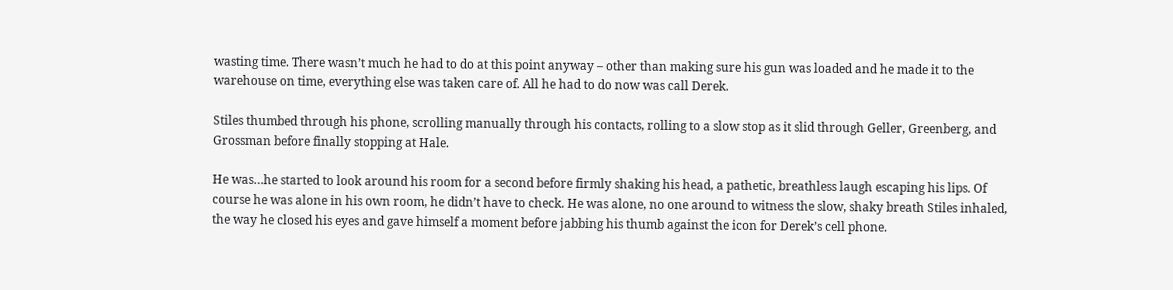wasting time. There wasn’t much he had to do at this point anyway – other than making sure his gun was loaded and he made it to the warehouse on time, everything else was taken care of. All he had to do now was call Derek.

Stiles thumbed through his phone, scrolling manually through his contacts, rolling to a slow stop as it slid through Geller, Greenberg, and Grossman before finally stopping at Hale.

He was…he started to look around his room for a second before firmly shaking his head, a pathetic, breathless laugh escaping his lips. Of course he was alone in his own room, he didn’t have to check. He was alone, no one around to witness the slow, shaky breath Stiles inhaled, the way he closed his eyes and gave himself a moment before jabbing his thumb against the icon for Derek’s cell phone.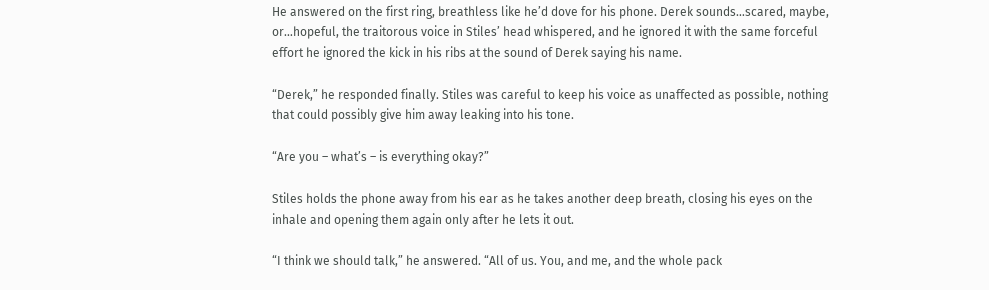He answered on the first ring, breathless like he’d dove for his phone. Derek sounds…scared, maybe, or…hopeful, the traitorous voice in Stiles’ head whispered, and he ignored it with the same forceful effort he ignored the kick in his ribs at the sound of Derek saying his name.

“Derek,” he responded finally. Stiles was careful to keep his voice as unaffected as possible, nothing that could possibly give him away leaking into his tone.

“Are you – what’s – is everything okay?”

Stiles holds the phone away from his ear as he takes another deep breath, closing his eyes on the inhale and opening them again only after he lets it out.

“I think we should talk,” he answered. “All of us. You, and me, and the whole pack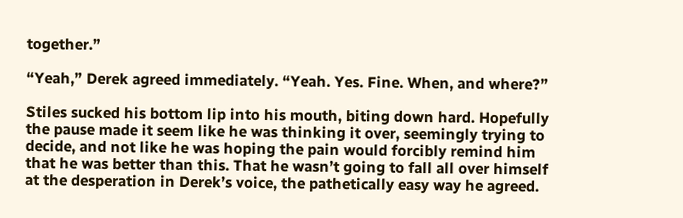together.”

“Yeah,” Derek agreed immediately. “Yeah. Yes. Fine. When, and where?”

Stiles sucked his bottom lip into his mouth, biting down hard. Hopefully the pause made it seem like he was thinking it over, seemingly trying to decide, and not like he was hoping the pain would forcibly remind him that he was better than this. That he wasn’t going to fall all over himself at the desperation in Derek’s voice, the pathetically easy way he agreed.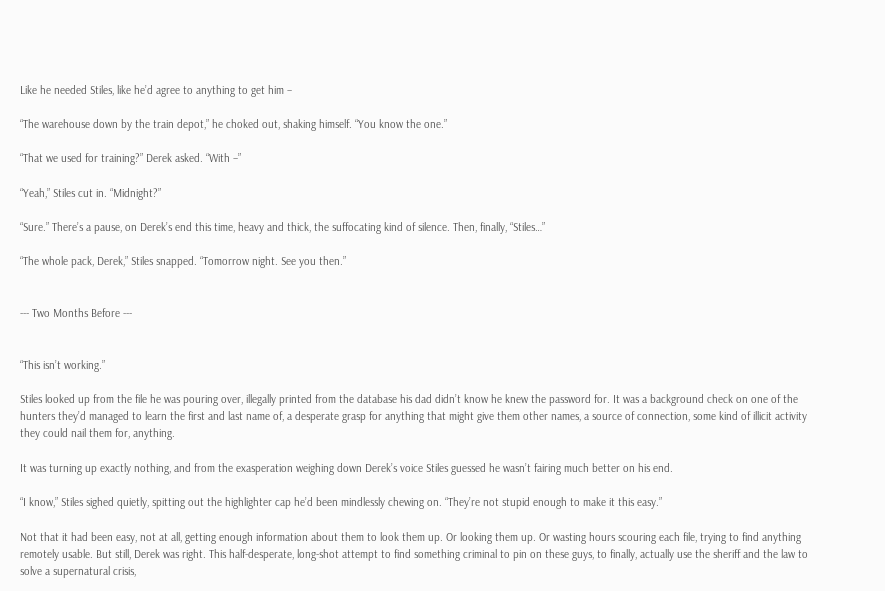Like he needed Stiles, like he’d agree to anything to get him –

“The warehouse down by the train depot,” he choked out, shaking himself. “You know the one.”

“That we used for training?” Derek asked. “With –”

“Yeah,” Stiles cut in. “Midnight?”

“Sure.” There’s a pause, on Derek’s end this time, heavy and thick, the suffocating kind of silence. Then, finally, “Stiles…”

“The whole pack, Derek,” Stiles snapped. “Tomorrow night. See you then.”


--- Two Months Before ---


“This isn’t working.”

Stiles looked up from the file he was pouring over, illegally printed from the database his dad didn’t know he knew the password for. It was a background check on one of the hunters they’d managed to learn the first and last name of, a desperate grasp for anything that might give them other names, a source of connection, some kind of illicit activity they could nail them for, anything.

It was turning up exactly nothing, and from the exasperation weighing down Derek’s voice Stiles guessed he wasn’t fairing much better on his end.

“I know,” Stiles sighed quietly, spitting out the highlighter cap he’d been mindlessly chewing on. “They’re not stupid enough to make it this easy.”

Not that it had been easy, not at all, getting enough information about them to look them up. Or looking them up. Or wasting hours scouring each file, trying to find anything remotely usable. But still, Derek was right. This half-desperate, long-shot attempt to find something criminal to pin on these guys, to finally, actually use the sheriff and the law to solve a supernatural crisis,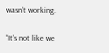wasn’t working.

“It’s not like we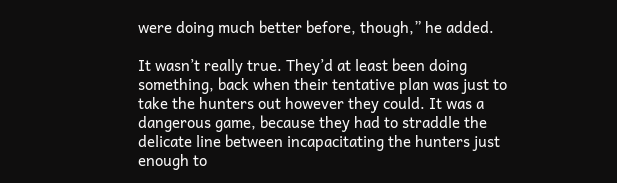were doing much better before, though,” he added.

It wasn’t really true. They’d at least been doing something, back when their tentative plan was just to take the hunters out however they could. It was a dangerous game, because they had to straddle the delicate line between incapacitating the hunters just enough to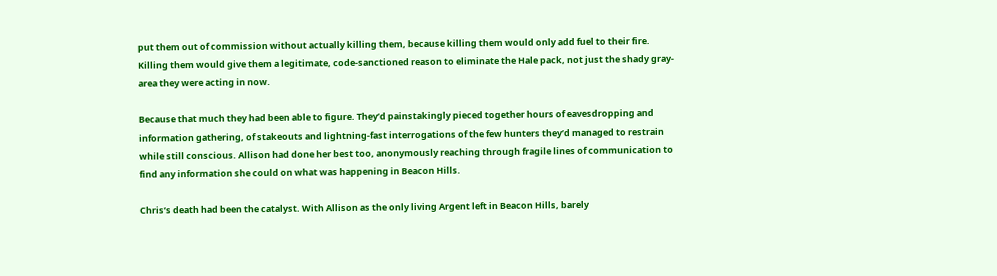put them out of commission without actually killing them, because killing them would only add fuel to their fire. Killing them would give them a legitimate, code-sanctioned reason to eliminate the Hale pack, not just the shady gray-area they were acting in now.

Because that much they had been able to figure. They’d painstakingly pieced together hours of eavesdropping and information gathering, of stakeouts and lightning-fast interrogations of the few hunters they’d managed to restrain while still conscious. Allison had done her best too, anonymously reaching through fragile lines of communication to find any information she could on what was happening in Beacon Hills.

Chris’s death had been the catalyst. With Allison as the only living Argent left in Beacon Hills, barely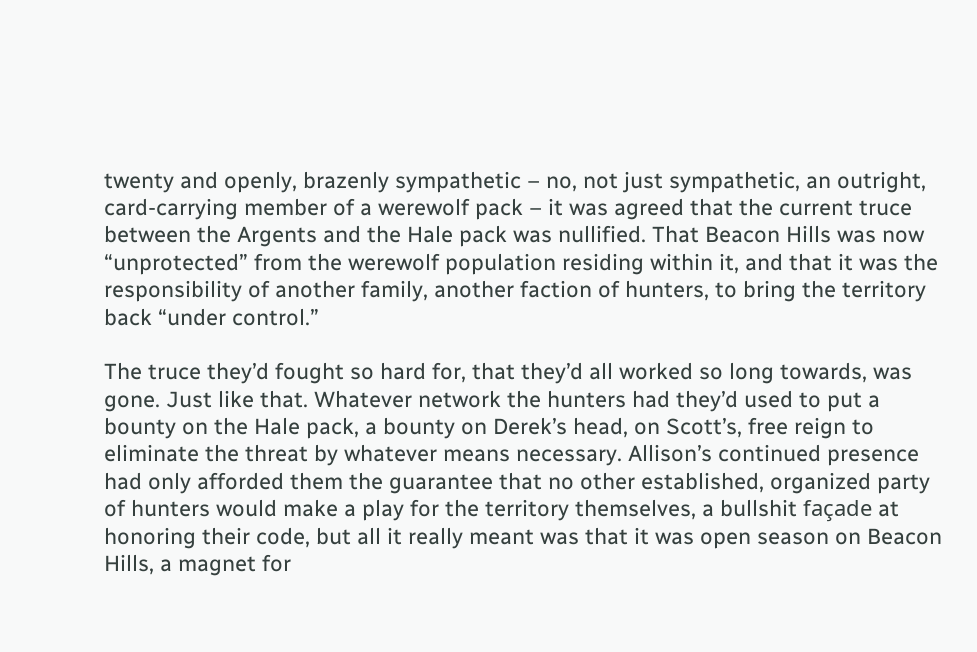twenty and openly, brazenly sympathetic – no, not just sympathetic, an outright, card-carrying member of a werewolf pack – it was agreed that the current truce between the Argents and the Hale pack was nullified. That Beacon Hills was now “unprotected” from the werewolf population residing within it, and that it was the responsibility of another family, another faction of hunters, to bring the territory back “under control.”

The truce they’d fought so hard for, that they’d all worked so long towards, was gone. Just like that. Whatever network the hunters had they’d used to put a bounty on the Hale pack, a bounty on Derek’s head, on Scott’s, free reign to eliminate the threat by whatever means necessary. Allison’s continued presence had only afforded them the guarantee that no other established, organized party of hunters would make a play for the territory themselves, a bullshit façade at honoring their code, but all it really meant was that it was open season on Beacon Hills, a magnet for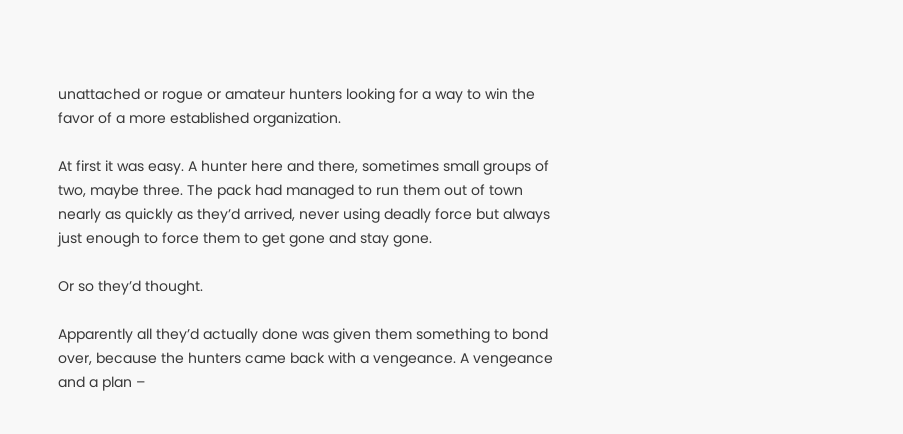unattached or rogue or amateur hunters looking for a way to win the favor of a more established organization.

At first it was easy. A hunter here and there, sometimes small groups of two, maybe three. The pack had managed to run them out of town nearly as quickly as they’d arrived, never using deadly force but always just enough to force them to get gone and stay gone.

Or so they’d thought.

Apparently all they’d actually done was given them something to bond over, because the hunters came back with a vengeance. A vengeance and a plan –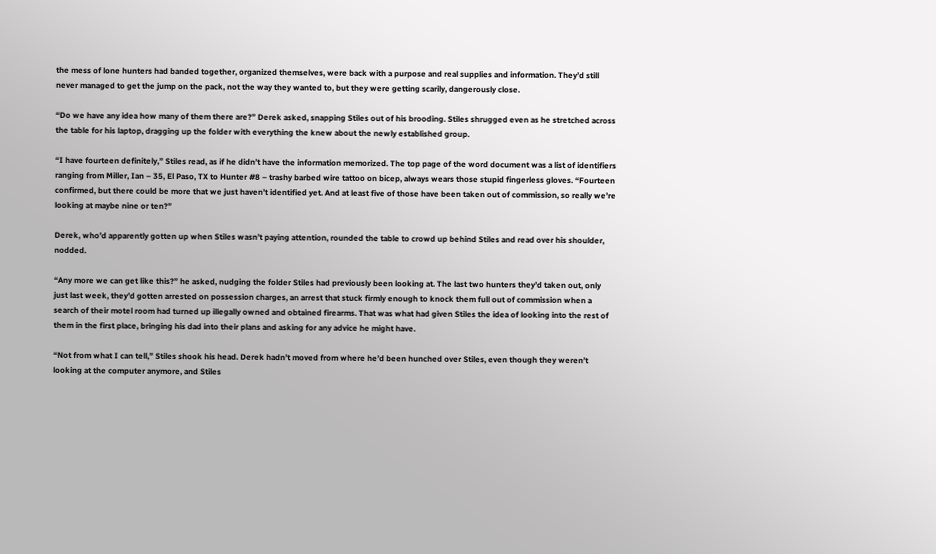the mess of lone hunters had banded together, organized themselves, were back with a purpose and real supplies and information. They’d still never managed to get the jump on the pack, not the way they wanted to, but they were getting scarily, dangerously close.

“Do we have any idea how many of them there are?” Derek asked, snapping Stiles out of his brooding. Stiles shrugged even as he stretched across the table for his laptop, dragging up the folder with everything the knew about the newly established group.

“I have fourteen definitely,” Stiles read, as if he didn’t have the information memorized. The top page of the word document was a list of identifiers ranging from Miller, Ian – 35, El Paso, TX to Hunter #8 – trashy barbed wire tattoo on bicep, always wears those stupid fingerless gloves. “Fourteen confirmed, but there could be more that we just haven’t identified yet. And at least five of those have been taken out of commission, so really we’re looking at maybe nine or ten?”

Derek, who’d apparently gotten up when Stiles wasn’t paying attention, rounded the table to crowd up behind Stiles and read over his shoulder, nodded.

“Any more we can get like this?” he asked, nudging the folder Stiles had previously been looking at. The last two hunters they’d taken out, only just last week, they’d gotten arrested on possession charges, an arrest that stuck firmly enough to knock them full out of commission when a search of their motel room had turned up illegally owned and obtained firearms. That was what had given Stiles the idea of looking into the rest of them in the first place, bringing his dad into their plans and asking for any advice he might have.

“Not from what I can tell,” Stiles shook his head. Derek hadn’t moved from where he’d been hunched over Stiles, even though they weren’t looking at the computer anymore, and Stiles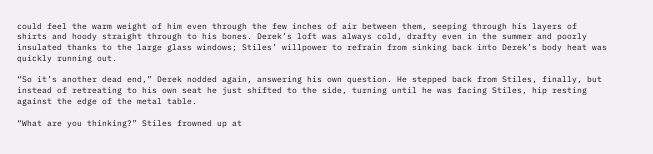could feel the warm weight of him even through the few inches of air between them, seeping through his layers of shirts and hoody straight through to his bones. Derek’s loft was always cold, drafty even in the summer and poorly insulated thanks to the large glass windows; Stiles’ willpower to refrain from sinking back into Derek’s body heat was quickly running out.

“So it’s another dead end,” Derek nodded again, answering his own question. He stepped back from Stiles, finally, but instead of retreating to his own seat he just shifted to the side, turning until he was facing Stiles, hip resting against the edge of the metal table.

“What are you thinking?” Stiles frowned up at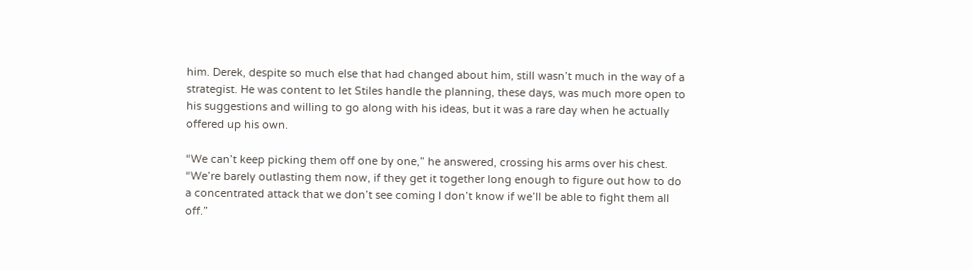him. Derek, despite so much else that had changed about him, still wasn’t much in the way of a strategist. He was content to let Stiles handle the planning, these days, was much more open to his suggestions and willing to go along with his ideas, but it was a rare day when he actually offered up his own.

“We can’t keep picking them off one by one,” he answered, crossing his arms over his chest. “We’re barely outlasting them now, if they get it together long enough to figure out how to do a concentrated attack that we don’t see coming I don’t know if we’ll be able to fight them all off.”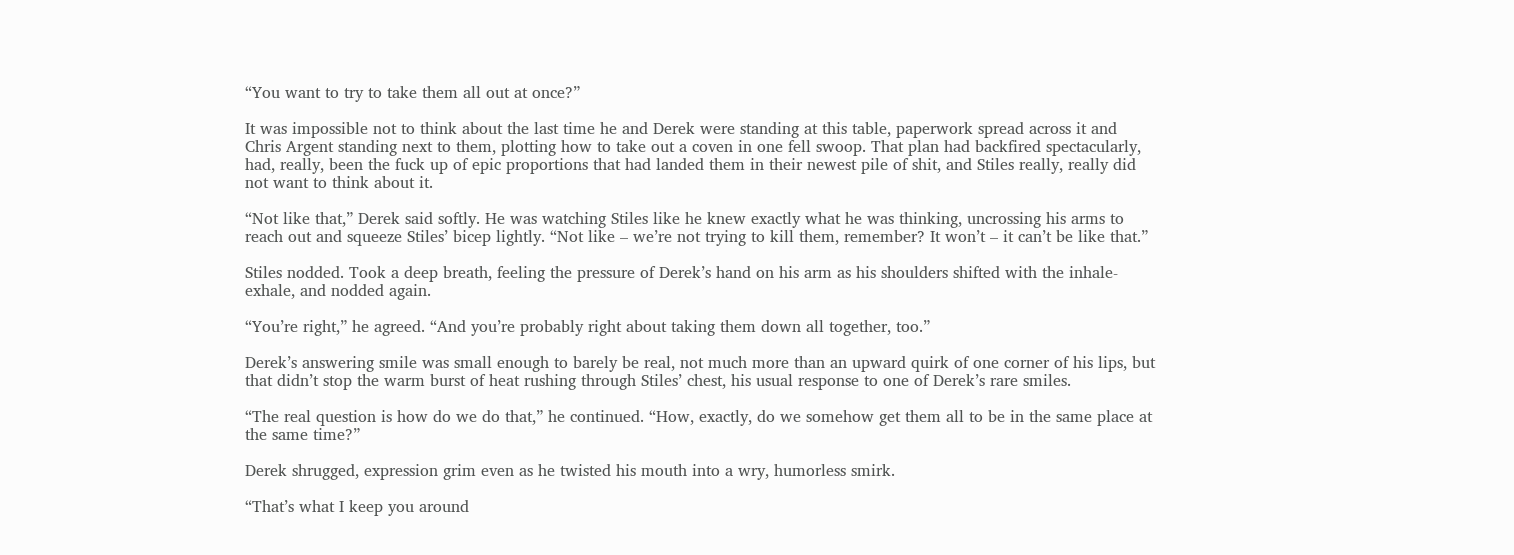“You want to try to take them all out at once?”

It was impossible not to think about the last time he and Derek were standing at this table, paperwork spread across it and Chris Argent standing next to them, plotting how to take out a coven in one fell swoop. That plan had backfired spectacularly, had, really, been the fuck up of epic proportions that had landed them in their newest pile of shit, and Stiles really, really did not want to think about it.

“Not like that,” Derek said softly. He was watching Stiles like he knew exactly what he was thinking, uncrossing his arms to reach out and squeeze Stiles’ bicep lightly. “Not like – we’re not trying to kill them, remember? It won’t – it can’t be like that.”

Stiles nodded. Took a deep breath, feeling the pressure of Derek’s hand on his arm as his shoulders shifted with the inhale-exhale, and nodded again.

“You’re right,” he agreed. “And you’re probably right about taking them down all together, too.”

Derek’s answering smile was small enough to barely be real, not much more than an upward quirk of one corner of his lips, but that didn’t stop the warm burst of heat rushing through Stiles’ chest, his usual response to one of Derek’s rare smiles.

“The real question is how do we do that,” he continued. “How, exactly, do we somehow get them all to be in the same place at the same time?”

Derek shrugged, expression grim even as he twisted his mouth into a wry, humorless smirk.

“That’s what I keep you around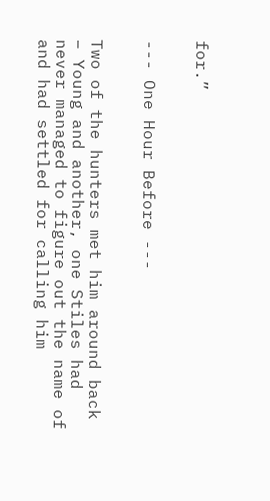for.”


--- One Hour Before ---


Two of the hunters met him around back – Young and another, one Stiles had never managed to figure out the name of and had settled for calling him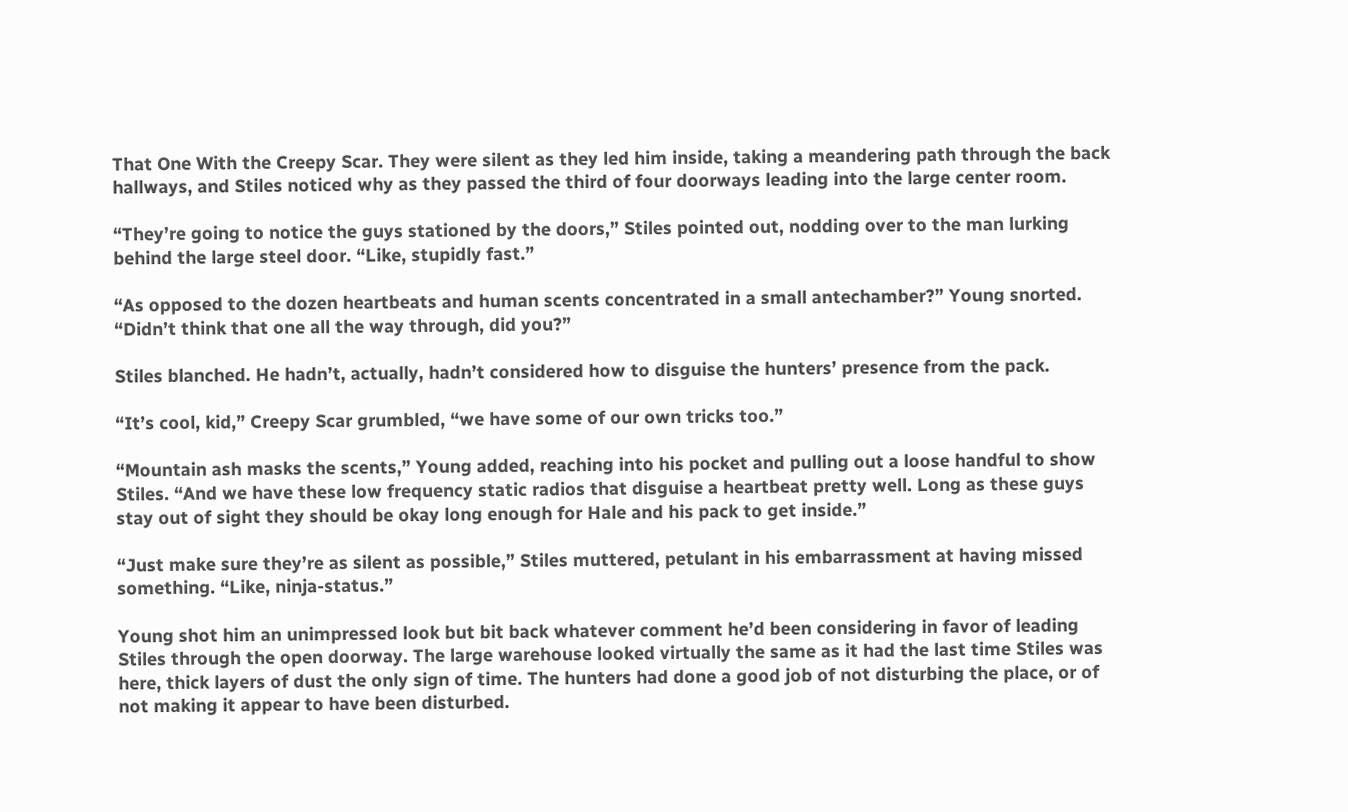That One With the Creepy Scar. They were silent as they led him inside, taking a meandering path through the back hallways, and Stiles noticed why as they passed the third of four doorways leading into the large center room.

“They’re going to notice the guys stationed by the doors,” Stiles pointed out, nodding over to the man lurking behind the large steel door. “Like, stupidly fast.”

“As opposed to the dozen heartbeats and human scents concentrated in a small antechamber?” Young snorted. “Didn’t think that one all the way through, did you?”

Stiles blanched. He hadn’t, actually, hadn’t considered how to disguise the hunters’ presence from the pack.

“It’s cool, kid,” Creepy Scar grumbled, “we have some of our own tricks too.”

“Mountain ash masks the scents,” Young added, reaching into his pocket and pulling out a loose handful to show Stiles. “And we have these low frequency static radios that disguise a heartbeat pretty well. Long as these guys stay out of sight they should be okay long enough for Hale and his pack to get inside.”

“Just make sure they’re as silent as possible,” Stiles muttered, petulant in his embarrassment at having missed something. “Like, ninja-status.”

Young shot him an unimpressed look but bit back whatever comment he’d been considering in favor of leading Stiles through the open doorway. The large warehouse looked virtually the same as it had the last time Stiles was here, thick layers of dust the only sign of time. The hunters had done a good job of not disturbing the place, or of not making it appear to have been disturbed.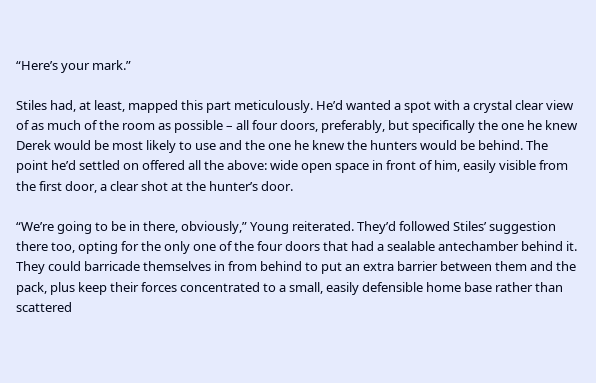“Here’s your mark.”

Stiles had, at least, mapped this part meticulously. He’d wanted a spot with a crystal clear view of as much of the room as possible – all four doors, preferably, but specifically the one he knew Derek would be most likely to use and the one he knew the hunters would be behind. The point he’d settled on offered all the above: wide open space in front of him, easily visible from the first door, a clear shot at the hunter’s door.

“We’re going to be in there, obviously,” Young reiterated. They’d followed Stiles’ suggestion there too, opting for the only one of the four doors that had a sealable antechamber behind it. They could barricade themselves in from behind to put an extra barrier between them and the pack, plus keep their forces concentrated to a small, easily defensible home base rather than scattered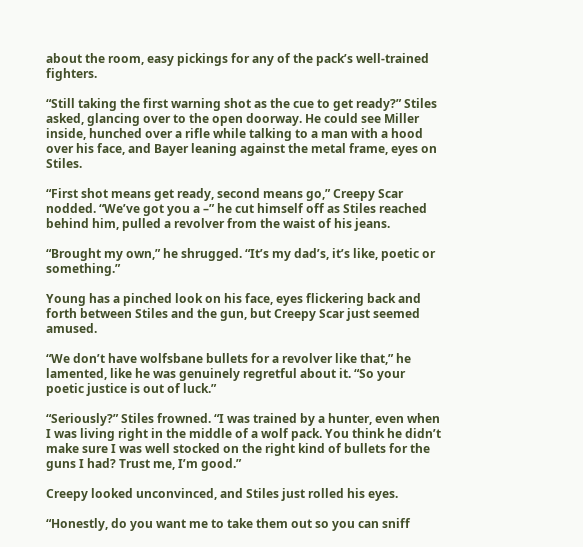about the room, easy pickings for any of the pack’s well-trained fighters.

“Still taking the first warning shot as the cue to get ready?” Stiles asked, glancing over to the open doorway. He could see Miller inside, hunched over a rifle while talking to a man with a hood over his face, and Bayer leaning against the metal frame, eyes on Stiles.

“First shot means get ready, second means go,” Creepy Scar nodded. “We’ve got you a –” he cut himself off as Stiles reached behind him, pulled a revolver from the waist of his jeans.

“Brought my own,” he shrugged. “It’s my dad’s, it’s like, poetic or something.”

Young has a pinched look on his face, eyes flickering back and forth between Stiles and the gun, but Creepy Scar just seemed amused.

“We don’t have wolfsbane bullets for a revolver like that,” he lamented, like he was genuinely regretful about it. “So your poetic justice is out of luck.”

“Seriously?” Stiles frowned. “I was trained by a hunter, even when I was living right in the middle of a wolf pack. You think he didn’t make sure I was well stocked on the right kind of bullets for the guns I had? Trust me, I’m good.”

Creepy looked unconvinced, and Stiles just rolled his eyes.

“Honestly, do you want me to take them out so you can sniff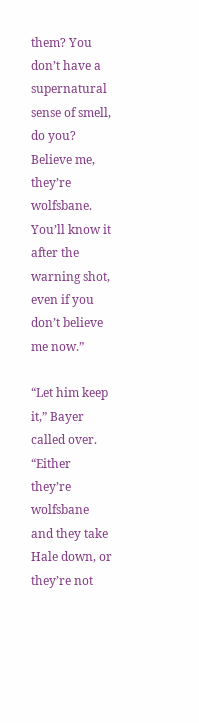them? You don’t have a supernatural sense of smell, do you? Believe me, they’re wolfsbane. You’ll know it after the warning shot, even if you don’t believe me now.”

“Let him keep it,” Bayer called over. “Either they’re wolfsbane and they take Hale down, or they’re not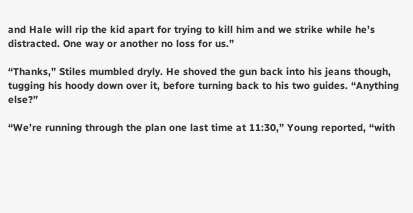and Hale will rip the kid apart for trying to kill him and we strike while he’s distracted. One way or another no loss for us.”

“Thanks,” Stiles mumbled dryly. He shoved the gun back into his jeans though, tugging his hoody down over it, before turning back to his two guides. “Anything else?”

“We’re running through the plan one last time at 11:30,” Young reported, “with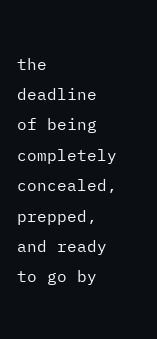the deadline of being completely concealed, prepped, and ready to go by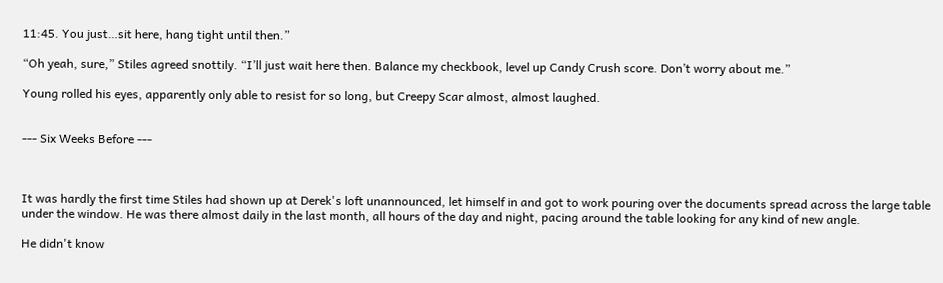11:45. You just…sit here, hang tight until then.”

“Oh yeah, sure,” Stiles agreed snottily. “I’ll just wait here then. Balance my checkbook, level up Candy Crush score. Don’t worry about me.”

Young rolled his eyes, apparently only able to resist for so long, but Creepy Scar almost, almost laughed.


--- Six Weeks Before ---



It was hardly the first time Stiles had shown up at Derek's loft unannounced, let himself in and got to work pouring over the documents spread across the large table under the window. He was there almost daily in the last month, all hours of the day and night, pacing around the table looking for any kind of new angle.

He didn't know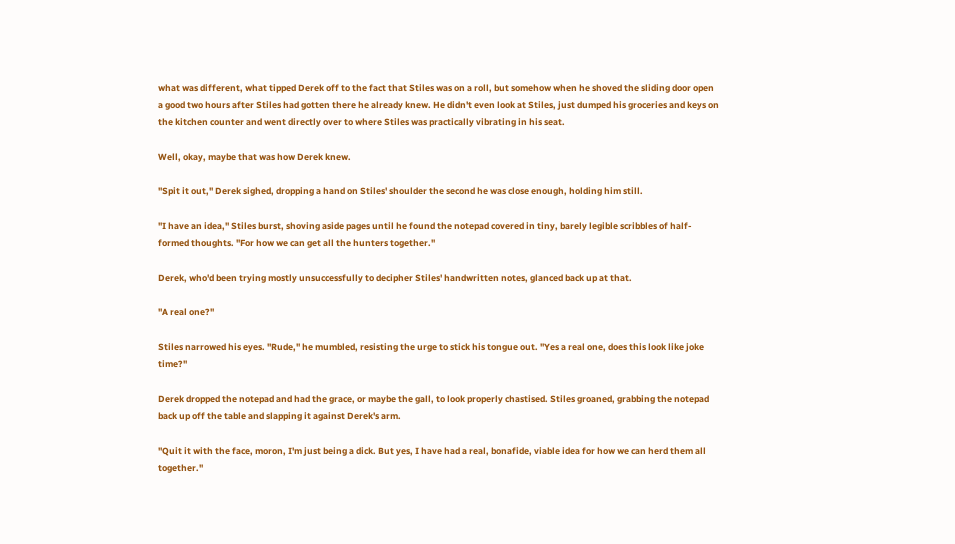what was different, what tipped Derek off to the fact that Stiles was on a roll, but somehow when he shoved the sliding door open a good two hours after Stiles had gotten there he already knew. He didn't even look at Stiles, just dumped his groceries and keys on the kitchen counter and went directly over to where Stiles was practically vibrating in his seat.

Well, okay, maybe that was how Derek knew.

"Spit it out," Derek sighed, dropping a hand on Stiles' shoulder the second he was close enough, holding him still.

"I have an idea," Stiles burst, shoving aside pages until he found the notepad covered in tiny, barely legible scribbles of half-formed thoughts. "For how we can get all the hunters together."

Derek, who'd been trying mostly unsuccessfully to decipher Stiles' handwritten notes, glanced back up at that.

"A real one?"

Stiles narrowed his eyes. "Rude," he mumbled, resisting the urge to stick his tongue out. "Yes a real one, does this look like joke time?"

Derek dropped the notepad and had the grace, or maybe the gall, to look properly chastised. Stiles groaned, grabbing the notepad back up off the table and slapping it against Derek's arm.

"Quit it with the face, moron, I'm just being a dick. But yes, I have had a real, bonafide, viable idea for how we can herd them all together."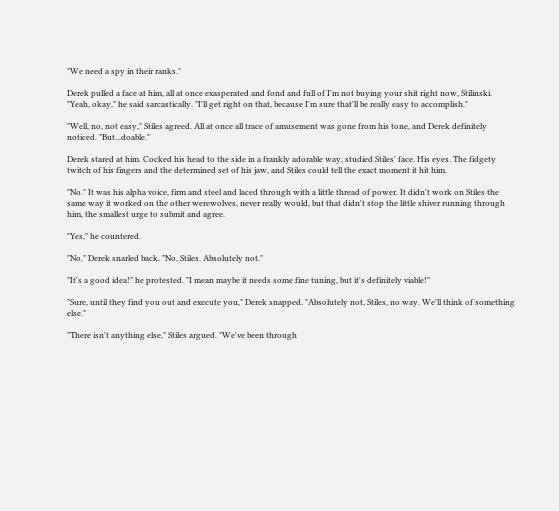"We need a spy in their ranks."

Derek pulled a face at him, all at once exasperated and fond and full of I'm not buying your shit right now, Stilinski. "Yeah, okay," he said sarcastically. "I'll get right on that, because I'm sure that'll be really easy to accomplish."

"Well, no, not easy," Stiles agreed. All at once all trace of amusement was gone from his tone, and Derek definitely noticed. "But...doable."

Derek stared at him. Cocked his head to the side in a frankly adorable way, studied Stiles' face. His eyes. The fidgety twitch of his fingers and the determined set of his jaw, and Stiles could tell the exact moment it hit him.

"No." It was his alpha voice, firm and steel and laced through with a little thread of power. It didn't work on Stiles the same way it worked on the other werewolves, never really would, but that didn't stop the little shiver running through him, the smallest urge to submit and agree.

"Yes," he countered.

"No," Derek snarled back. "No, Stiles. Absolutely not."

"It's a good idea!" he protested. "I mean maybe it needs some fine tuning, but it's definitely viable!"

"Sure, until they find you out and execute you," Derek snapped. "Absolutely not, Stiles, no way. We'll think of something else."

"There isn't anything else," Stiles argued. "We've been through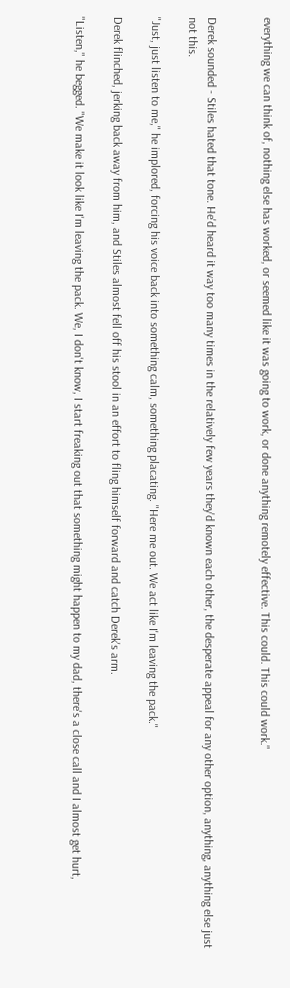everything we can think of, nothing else has worked, or seemed like it was going to work, or done anything remotely effective. This could. This could work."


Derek sounded - Stiles hated that tone. He'd heard it way too many times in the relatively few years they'd known each other, the desperate appeal for any other option, anything, anything else just not this.

"Just, just listen to me," he implored, forcing his voice back into something calm, something placating. "Here me out. We act like I'm leaving the pack."

Derek flinched, jerking back away from him, and Stiles almost fell off his stool in an effort to fling himself forward and catch Derek's arm.

"Listen," he begged. "We make it look like I'm leaving the pack. We, I don't know, I start freaking out that something might happen to my dad, there's a close call and I almost get hurt,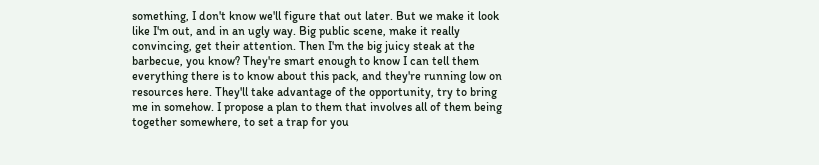something, I don't know we'll figure that out later. But we make it look like I'm out, and in an ugly way. Big public scene, make it really convincing, get their attention. Then I'm the big juicy steak at the barbecue, you know? They're smart enough to know I can tell them everything there is to know about this pack, and they're running low on resources here. They'll take advantage of the opportunity, try to bring me in somehow. I propose a plan to them that involves all of them being together somewhere, to set a trap for you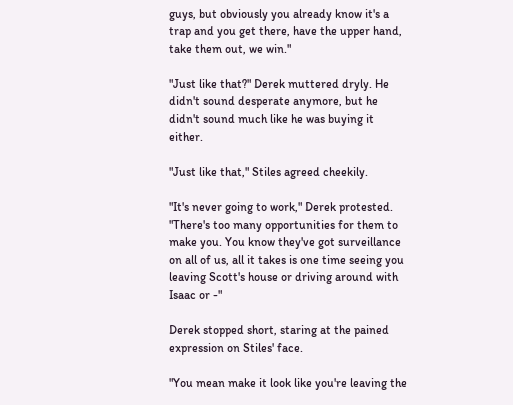guys, but obviously you already know it's a trap and you get there, have the upper hand, take them out, we win."

"Just like that?" Derek muttered dryly. He didn't sound desperate anymore, but he didn't sound much like he was buying it either.

"Just like that," Stiles agreed cheekily.

"It's never going to work," Derek protested. "There's too many opportunities for them to make you. You know they've got surveillance on all of us, all it takes is one time seeing you leaving Scott's house or driving around with Isaac or -"

Derek stopped short, staring at the pained expression on Stiles' face.

"You mean make it look like you're leaving the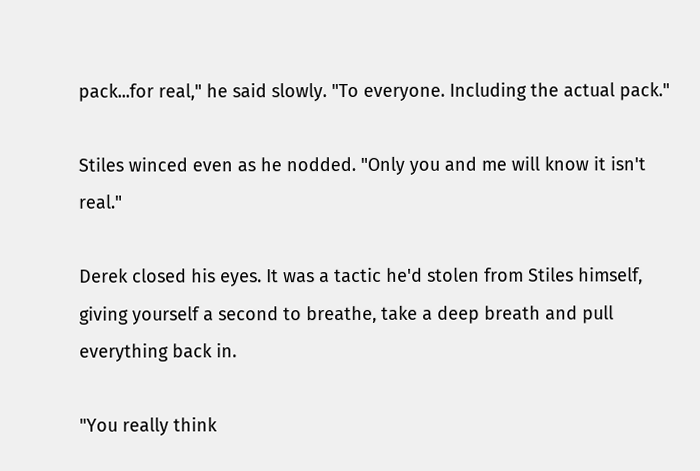pack...for real," he said slowly. "To everyone. Including the actual pack."

Stiles winced even as he nodded. "Only you and me will know it isn't real."

Derek closed his eyes. It was a tactic he'd stolen from Stiles himself, giving yourself a second to breathe, take a deep breath and pull everything back in.

"You really think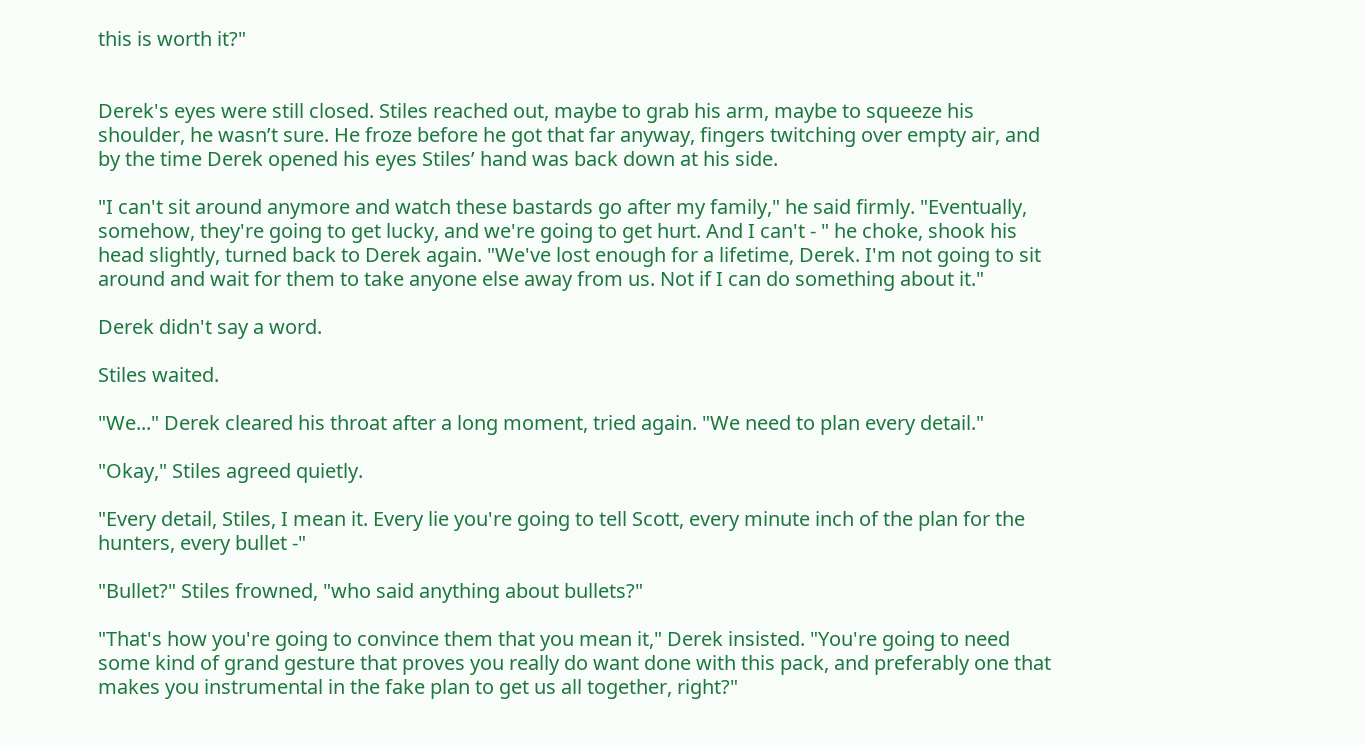this is worth it?"


Derek's eyes were still closed. Stiles reached out, maybe to grab his arm, maybe to squeeze his shoulder, he wasn’t sure. He froze before he got that far anyway, fingers twitching over empty air, and by the time Derek opened his eyes Stiles’ hand was back down at his side.

"I can't sit around anymore and watch these bastards go after my family," he said firmly. "Eventually, somehow, they're going to get lucky, and we're going to get hurt. And I can't - " he choke, shook his head slightly, turned back to Derek again. "We've lost enough for a lifetime, Derek. I'm not going to sit around and wait for them to take anyone else away from us. Not if I can do something about it."

Derek didn't say a word.

Stiles waited.

"We..." Derek cleared his throat after a long moment, tried again. "We need to plan every detail."

"Okay," Stiles agreed quietly.

"Every detail, Stiles, I mean it. Every lie you're going to tell Scott, every minute inch of the plan for the hunters, every bullet -"

"Bullet?" Stiles frowned, "who said anything about bullets?"

"That's how you're going to convince them that you mean it," Derek insisted. "You're going to need some kind of grand gesture that proves you really do want done with this pack, and preferably one that makes you instrumental in the fake plan to get us all together, right?"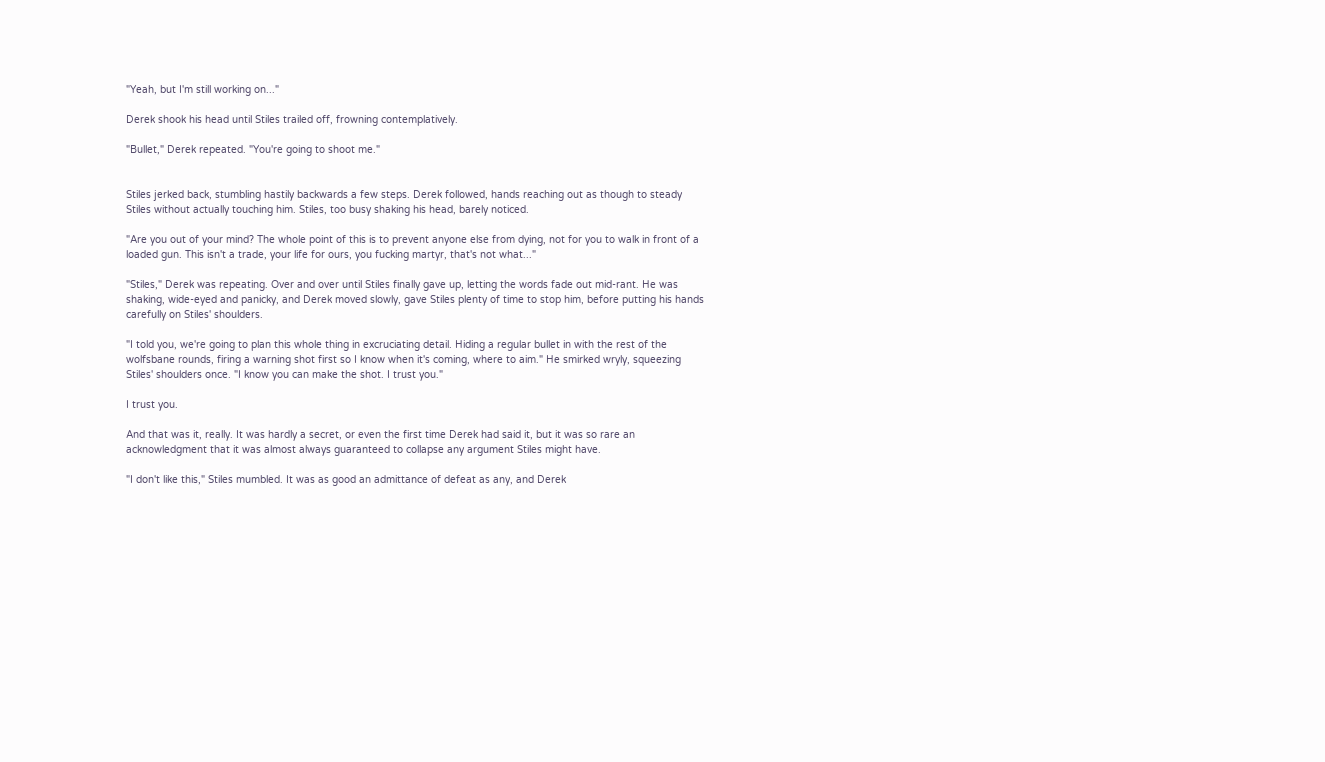"Yeah, but I'm still working on..."

Derek shook his head until Stiles trailed off, frowning contemplatively.

"Bullet," Derek repeated. "You're going to shoot me."


Stiles jerked back, stumbling hastily backwards a few steps. Derek followed, hands reaching out as though to steady Stiles without actually touching him. Stiles, too busy shaking his head, barely noticed.

"Are you out of your mind? The whole point of this is to prevent anyone else from dying, not for you to walk in front of a loaded gun. This isn't a trade, your life for ours, you fucking martyr, that's not what..."

"Stiles," Derek was repeating. Over and over until Stiles finally gave up, letting the words fade out mid-rant. He was shaking, wide-eyed and panicky, and Derek moved slowly, gave Stiles plenty of time to stop him, before putting his hands carefully on Stiles' shoulders.

"I told you, we're going to plan this whole thing in excruciating detail. Hiding a regular bullet in with the rest of the wolfsbane rounds, firing a warning shot first so I know when it's coming, where to aim." He smirked wryly, squeezing Stiles' shoulders once. "I know you can make the shot. I trust you."

I trust you.

And that was it, really. It was hardly a secret, or even the first time Derek had said it, but it was so rare an acknowledgment that it was almost always guaranteed to collapse any argument Stiles might have.

"I don't like this," Stiles mumbled. It was as good an admittance of defeat as any, and Derek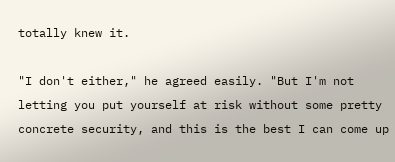totally knew it.

"I don't either," he agreed easily. "But I'm not letting you put yourself at risk without some pretty concrete security, and this is the best I can come up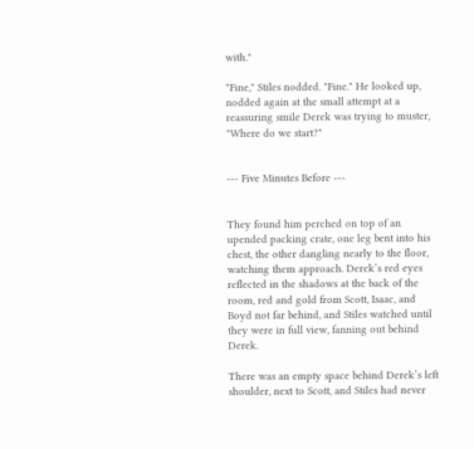with."

"Fine," Stiles nodded. "Fine." He looked up, nodded again at the small attempt at a reassuring smile Derek was trying to muster, "Where do we start?"


--- Five Minutes Before ---


They found him perched on top of an upended packing crate, one leg bent into his chest, the other dangling nearly to the floor, watching them approach. Derek’s red eyes reflected in the shadows at the back of the room, red and gold from Scott, Isaac, and Boyd not far behind, and Stiles watched until they were in full view, fanning out behind Derek.

There was an empty space behind Derek’s left shoulder, next to Scott, and Stiles had never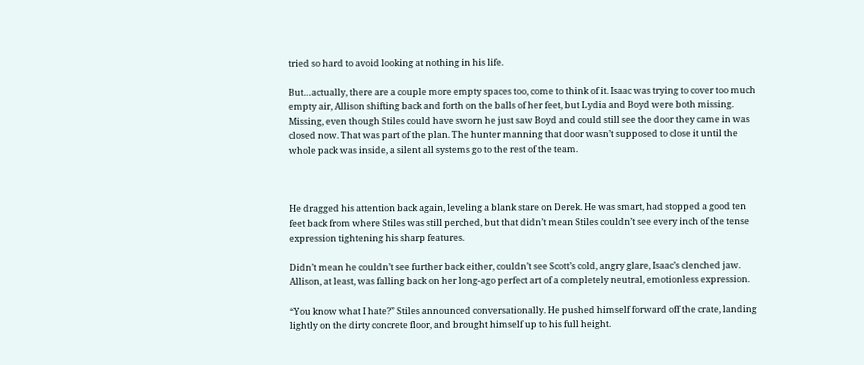tried so hard to avoid looking at nothing in his life.

But…actually, there are a couple more empty spaces too, come to think of it. Isaac was trying to cover too much empty air, Allison shifting back and forth on the balls of her feet, but Lydia and Boyd were both missing. Missing, even though Stiles could have sworn he just saw Boyd and could still see the door they came in was closed now. That was part of the plan. The hunter manning that door wasn’t supposed to close it until the whole pack was inside, a silent all systems go to the rest of the team.



He dragged his attention back again, leveling a blank stare on Derek. He was smart, had stopped a good ten feet back from where Stiles was still perched, but that didn’t mean Stiles couldn’t see every inch of the tense expression tightening his sharp features.

Didn’t mean he couldn’t see further back either, couldn’t see Scott’s cold, angry glare, Isaac’s clenched jaw. Allison, at least, was falling back on her long-ago perfect art of a completely neutral, emotionless expression.

“You know what I hate?” Stiles announced conversationally. He pushed himself forward off the crate, landing lightly on the dirty concrete floor, and brought himself up to his full height.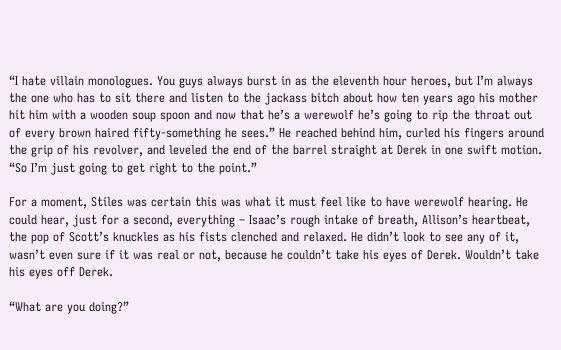“I hate villain monologues. You guys always burst in as the eleventh hour heroes, but I’m always the one who has to sit there and listen to the jackass bitch about how ten years ago his mother hit him with a wooden soup spoon and now that he’s a werewolf he’s going to rip the throat out of every brown haired fifty-something he sees.” He reached behind him, curled his fingers around the grip of his revolver, and leveled the end of the barrel straight at Derek in one swift motion. “So I’m just going to get right to the point.”

For a moment, Stiles was certain this was what it must feel like to have werewolf hearing. He could hear, just for a second, everything – Isaac’s rough intake of breath, Allison’s heartbeat, the pop of Scott’s knuckles as his fists clenched and relaxed. He didn’t look to see any of it, wasn’t even sure if it was real or not, because he couldn’t take his eyes of Derek. Wouldn’t take his eyes off Derek.

“What are you doing?”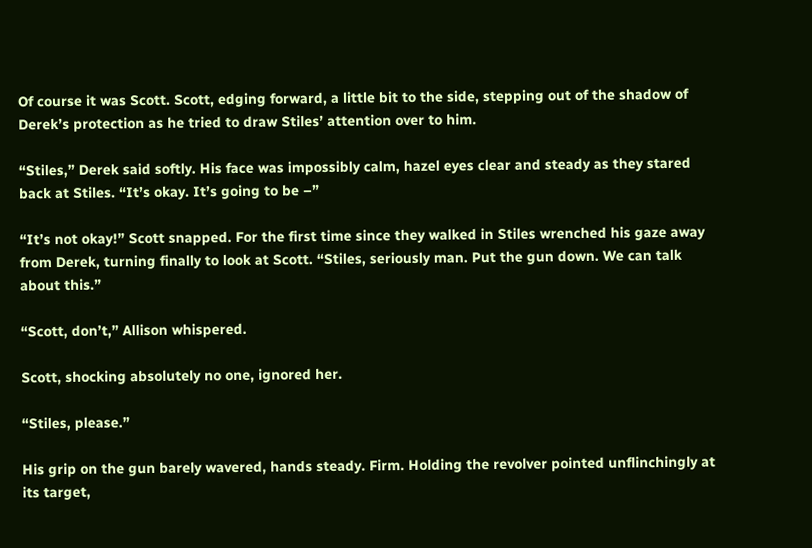Of course it was Scott. Scott, edging forward, a little bit to the side, stepping out of the shadow of Derek’s protection as he tried to draw Stiles’ attention over to him.

“Stiles,” Derek said softly. His face was impossibly calm, hazel eyes clear and steady as they stared back at Stiles. “It’s okay. It’s going to be –”

“It’s not okay!” Scott snapped. For the first time since they walked in Stiles wrenched his gaze away from Derek, turning finally to look at Scott. “Stiles, seriously man. Put the gun down. We can talk about this.”

“Scott, don’t,” Allison whispered.

Scott, shocking absolutely no one, ignored her.

“Stiles, please.”

His grip on the gun barely wavered, hands steady. Firm. Holding the revolver pointed unflinchingly at its target,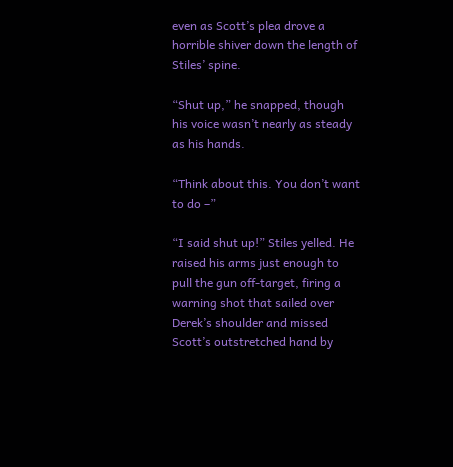even as Scott’s plea drove a horrible shiver down the length of Stiles’ spine.

“Shut up,” he snapped, though his voice wasn’t nearly as steady as his hands.

“Think about this. You don’t want to do –”

“I said shut up!” Stiles yelled. He raised his arms just enough to pull the gun off-target, firing a warning shot that sailed over Derek’s shoulder and missed Scott’s outstretched hand by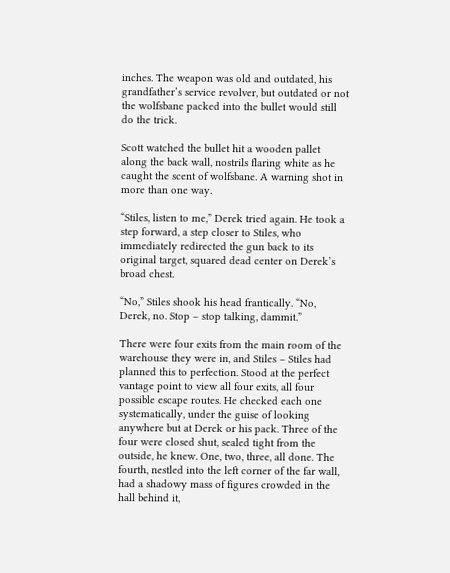inches. The weapon was old and outdated, his grandfather’s service revolver, but outdated or not the wolfsbane packed into the bullet would still do the trick.

Scott watched the bullet hit a wooden pallet along the back wall, nostrils flaring white as he caught the scent of wolfsbane. A warning shot in more than one way.

“Stiles, listen to me,” Derek tried again. He took a step forward, a step closer to Stiles, who immediately redirected the gun back to its original target, squared dead center on Derek’s broad chest.

“No,” Stiles shook his head frantically. “No, Derek, no. Stop – stop talking, dammit.”

There were four exits from the main room of the warehouse they were in, and Stiles – Stiles had planned this to perfection. Stood at the perfect vantage point to view all four exits, all four possible escape routes. He checked each one systematically, under the guise of looking anywhere but at Derek or his pack. Three of the four were closed shut, sealed tight from the outside, he knew. One, two, three, all done. The fourth, nestled into the left corner of the far wall, had a shadowy mass of figures crowded in the hall behind it,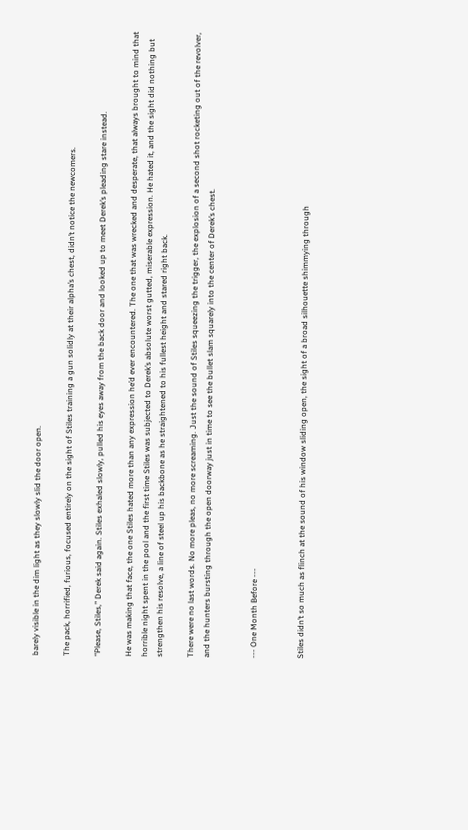barely visible in the dim light as they slowly slid the door open.

The pack, horrified, furious, focused entirely on the sight of Stiles training a gun solidly at their alpha’s chest, didn’t notice the newcomers.

“Please, Stiles,” Derek said again. Stiles exhaled slowly, pulled his eyes away from the back door and looked up to meet Derek’s pleading stare instead.

He was making that face, the one Stiles hated more than any expression he’d ever encountered. The one that was wrecked and desperate, that always brought to mind that horrible night spent in the pool and the first time Stiles was subjected to Derek’s absolute worst gutted, miserable expression. He hated it, and the sight did nothing but strengthen his resolve, a line of steel up his backbone as he straightened to his fullest height and stared right back.

There were no last words. No more pleas, no more screaming. Just the sound of Stiles squeezing the trigger, the explosion of a second shot rocketing out of the revolver, and the hunters bursting through the open doorway just in time to see the bullet slam squarely into the center of Derek’s chest.


--- One Month Before ---


Stiles didn’t so much as flinch at the sound of his window sliding open, the sight of a broad silhouette shimmying through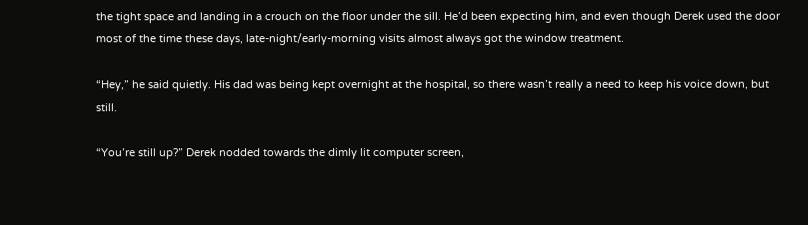the tight space and landing in a crouch on the floor under the sill. He’d been expecting him, and even though Derek used the door most of the time these days, late-night/early-morning visits almost always got the window treatment.

“Hey,” he said quietly. His dad was being kept overnight at the hospital, so there wasn’t really a need to keep his voice down, but still.

“You’re still up?” Derek nodded towards the dimly lit computer screen,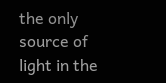the only source of light in the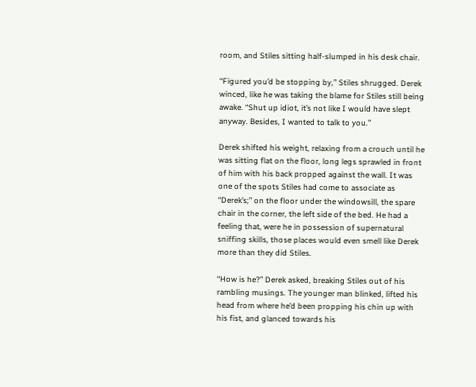room, and Stiles sitting half-slumped in his desk chair.

“Figured you’d be stopping by,” Stiles shrugged. Derek winced, like he was taking the blame for Stiles still being awake. “Shut up idiot, it’s not like I would have slept anyway. Besides, I wanted to talk to you.”

Derek shifted his weight, relaxing from a crouch until he was sitting flat on the floor, long legs sprawled in front of him with his back propped against the wall. It was one of the spots Stiles had come to associate as “Derek’s;” on the floor under the windowsill, the spare chair in the corner, the left side of the bed. He had a feeling that, were he in possession of supernatural sniffing skills, those places would even smell like Derek more than they did Stiles.

“How is he?” Derek asked, breaking Stiles out of his rambling musings. The younger man blinked, lifted his head from where he’d been propping his chin up with his fist, and glanced towards his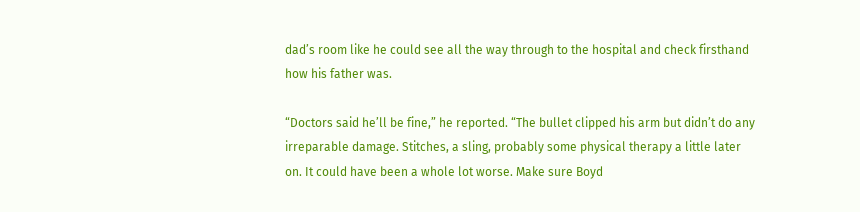dad’s room like he could see all the way through to the hospital and check firsthand how his father was.

“Doctors said he’ll be fine,” he reported. “The bullet clipped his arm but didn’t do any irreparable damage. Stitches, a sling, probably some physical therapy a little later on. It could have been a whole lot worse. Make sure Boyd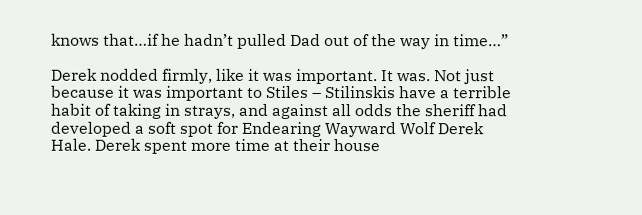knows that…if he hadn’t pulled Dad out of the way in time…”

Derek nodded firmly, like it was important. It was. Not just because it was important to Stiles – Stilinskis have a terrible habit of taking in strays, and against all odds the sheriff had developed a soft spot for Endearing Wayward Wolf Derek Hale. Derek spent more time at their house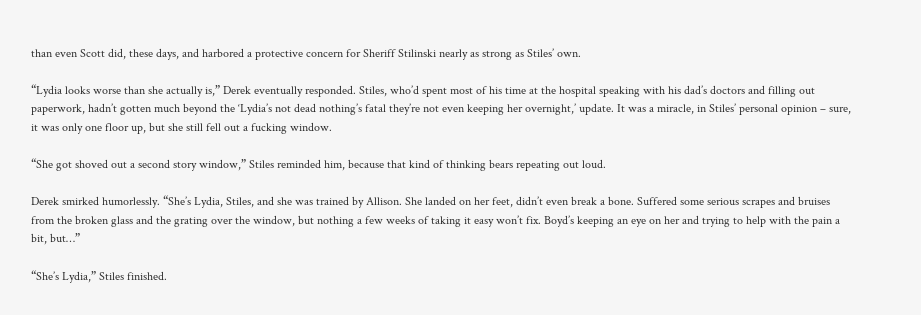than even Scott did, these days, and harbored a protective concern for Sheriff Stilinski nearly as strong as Stiles’ own.

“Lydia looks worse than she actually is,” Derek eventually responded. Stiles, who’d spent most of his time at the hospital speaking with his dad’s doctors and filling out paperwork, hadn’t gotten much beyond the ‘Lydia’s not dead nothing’s fatal they’re not even keeping her overnight,’ update. It was a miracle, in Stiles’ personal opinion – sure, it was only one floor up, but she still fell out a fucking window.

“She got shoved out a second story window,” Stiles reminded him, because that kind of thinking bears repeating out loud.

Derek smirked humorlessly. “She’s Lydia, Stiles, and she was trained by Allison. She landed on her feet, didn’t even break a bone. Suffered some serious scrapes and bruises from the broken glass and the grating over the window, but nothing a few weeks of taking it easy won’t fix. Boyd’s keeping an eye on her and trying to help with the pain a bit, but…”

“She’s Lydia,” Stiles finished.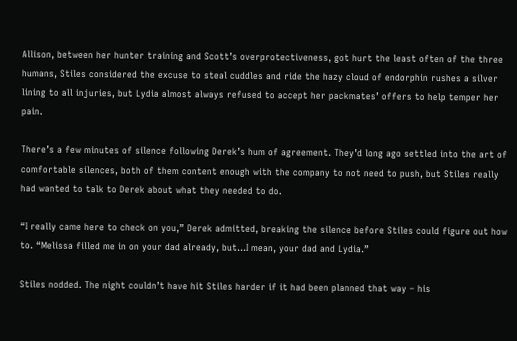Allison, between her hunter training and Scott’s overprotectiveness, got hurt the least often of the three humans, Stiles considered the excuse to steal cuddles and ride the hazy cloud of endorphin rushes a silver lining to all injuries, but Lydia almost always refused to accept her packmates’ offers to help temper her pain.

There’s a few minutes of silence following Derek’s hum of agreement. They’d long ago settled into the art of comfortable silences, both of them content enough with the company to not need to push, but Stiles really had wanted to talk to Derek about what they needed to do.

“I really came here to check on you,” Derek admitted, breaking the silence before Stiles could figure out how to. “Melissa filled me in on your dad already, but…I mean, your dad and Lydia.”

Stiles nodded. The night couldn’t have hit Stiles harder if it had been planned that way – his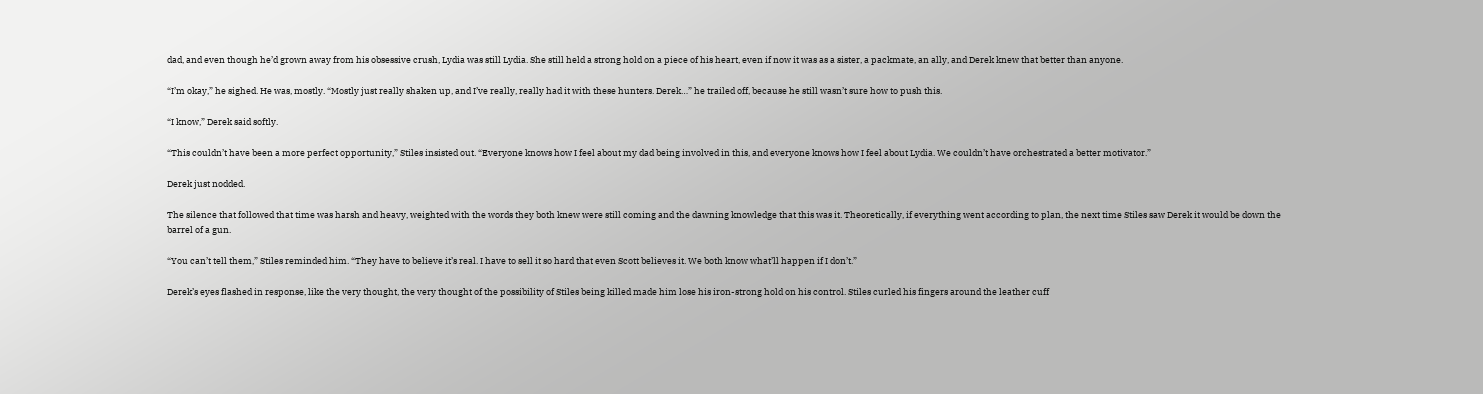dad, and even though he’d grown away from his obsessive crush, Lydia was still Lydia. She still held a strong hold on a piece of his heart, even if now it was as a sister, a packmate, an ally, and Derek knew that better than anyone.

“I’m okay,” he sighed. He was, mostly. “Mostly just really shaken up, and I’ve really, really had it with these hunters. Derek…” he trailed off, because he still wasn’t sure how to push this.

“I know,” Derek said softly.

“This couldn’t have been a more perfect opportunity,” Stiles insisted out. “Everyone knows how I feel about my dad being involved in this, and everyone knows how I feel about Lydia. We couldn’t have orchestrated a better motivator.”

Derek just nodded.

The silence that followed that time was harsh and heavy, weighted with the words they both knew were still coming and the dawning knowledge that this was it. Theoretically, if everything went according to plan, the next time Stiles saw Derek it would be down the barrel of a gun.

“You can’t tell them,” Stiles reminded him. “They have to believe it’s real. I have to sell it so hard that even Scott believes it. We both know what’ll happen if I don’t.”

Derek’s eyes flashed in response, like the very thought, the very thought of the possibility of Stiles being killed made him lose his iron-strong hold on his control. Stiles curled his fingers around the leather cuff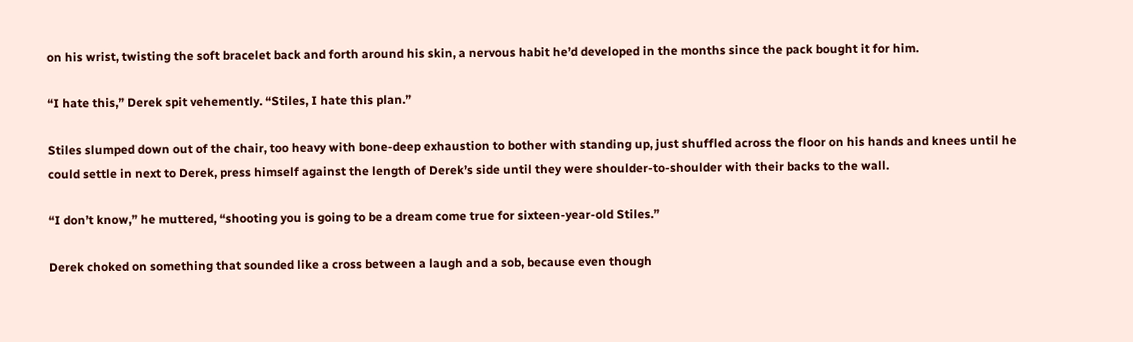on his wrist, twisting the soft bracelet back and forth around his skin, a nervous habit he’d developed in the months since the pack bought it for him.

“I hate this,” Derek spit vehemently. “Stiles, I hate this plan.”

Stiles slumped down out of the chair, too heavy with bone-deep exhaustion to bother with standing up, just shuffled across the floor on his hands and knees until he could settle in next to Derek, press himself against the length of Derek’s side until they were shoulder-to-shoulder with their backs to the wall.

“I don’t know,” he muttered, “shooting you is going to be a dream come true for sixteen-year-old Stiles.”

Derek choked on something that sounded like a cross between a laugh and a sob, because even though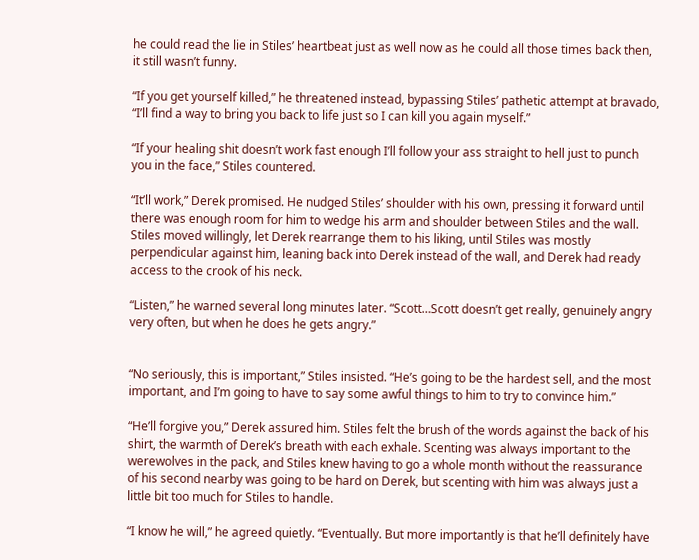he could read the lie in Stiles’ heartbeat just as well now as he could all those times back then, it still wasn’t funny.

“If you get yourself killed,” he threatened instead, bypassing Stiles’ pathetic attempt at bravado, “I’ll find a way to bring you back to life just so I can kill you again myself.”

“If your healing shit doesn’t work fast enough I’ll follow your ass straight to hell just to punch you in the face,” Stiles countered.

“It’ll work,” Derek promised. He nudged Stiles’ shoulder with his own, pressing it forward until there was enough room for him to wedge his arm and shoulder between Stiles and the wall. Stiles moved willingly, let Derek rearrange them to his liking, until Stiles was mostly perpendicular against him, leaning back into Derek instead of the wall, and Derek had ready access to the crook of his neck.

“Listen,” he warned several long minutes later. “Scott…Scott doesn’t get really, genuinely angry very often, but when he does he gets angry.”


“No seriously, this is important,” Stiles insisted. “He’s going to be the hardest sell, and the most important, and I’m going to have to say some awful things to him to try to convince him.”

“He’ll forgive you,” Derek assured him. Stiles felt the brush of the words against the back of his shirt, the warmth of Derek’s breath with each exhale. Scenting was always important to the werewolves in the pack, and Stiles knew having to go a whole month without the reassurance of his second nearby was going to be hard on Derek, but scenting with him was always just a little bit too much for Stiles to handle.

“I know he will,” he agreed quietly. “Eventually. But more importantly is that he’ll definitely have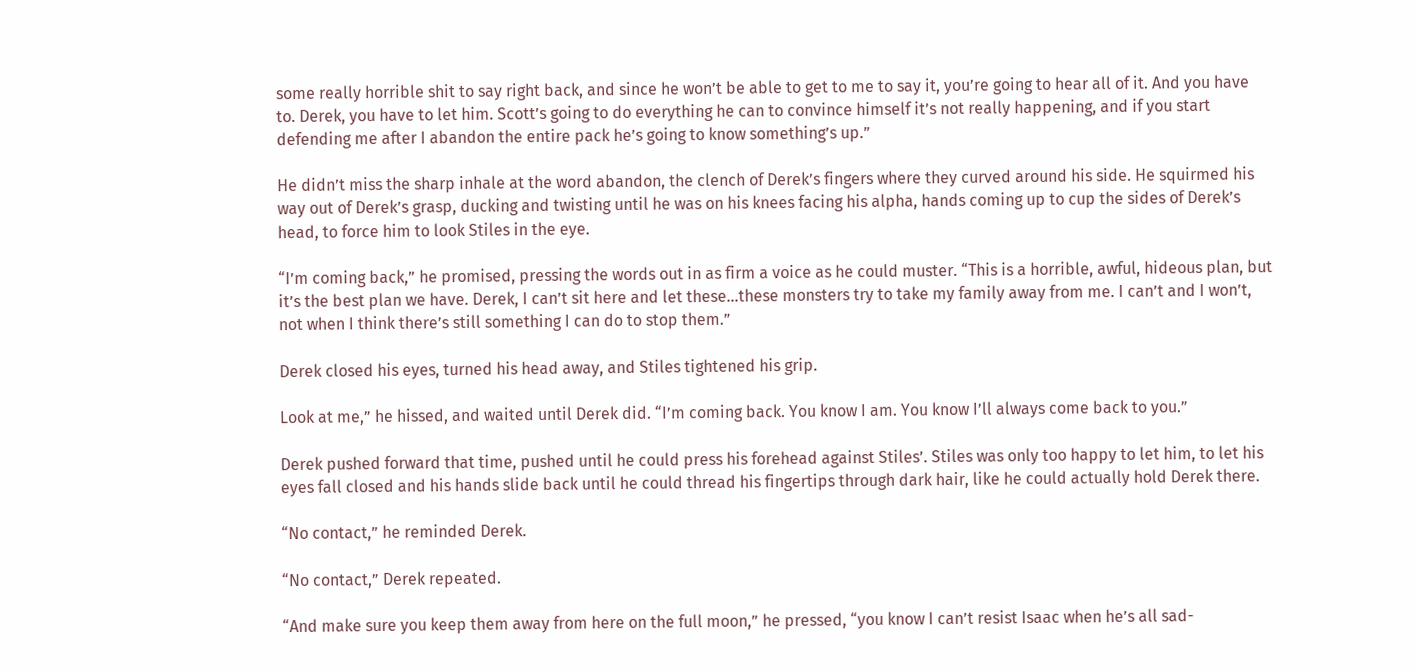some really horrible shit to say right back, and since he won’t be able to get to me to say it, you’re going to hear all of it. And you have to. Derek, you have to let him. Scott’s going to do everything he can to convince himself it’s not really happening, and if you start defending me after I abandon the entire pack he’s going to know something’s up.”

He didn’t miss the sharp inhale at the word abandon, the clench of Derek’s fingers where they curved around his side. He squirmed his way out of Derek’s grasp, ducking and twisting until he was on his knees facing his alpha, hands coming up to cup the sides of Derek’s head, to force him to look Stiles in the eye.

“I’m coming back,” he promised, pressing the words out in as firm a voice as he could muster. “This is a horrible, awful, hideous plan, but it’s the best plan we have. Derek, I can’t sit here and let these…these monsters try to take my family away from me. I can’t and I won’t, not when I think there’s still something I can do to stop them.”

Derek closed his eyes, turned his head away, and Stiles tightened his grip.

Look at me,” he hissed, and waited until Derek did. “I’m coming back. You know I am. You know I’ll always come back to you.”

Derek pushed forward that time, pushed until he could press his forehead against Stiles’. Stiles was only too happy to let him, to let his eyes fall closed and his hands slide back until he could thread his fingertips through dark hair, like he could actually hold Derek there.

“No contact,” he reminded Derek.

“No contact,” Derek repeated.

“And make sure you keep them away from here on the full moon,” he pressed, “you know I can’t resist Isaac when he’s all sad-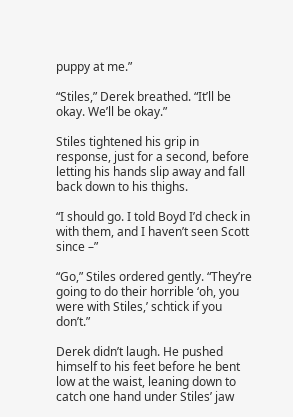puppy at me.”

“Stiles,” Derek breathed. “It’ll be okay. We’ll be okay.”

Stiles tightened his grip in response, just for a second, before letting his hands slip away and fall back down to his thighs.

“I should go. I told Boyd I’d check in with them, and I haven’t seen Scott since –”

“Go,” Stiles ordered gently. “They’re going to do their horrible ‘oh, you were with Stiles,’ schtick if you don’t.”

Derek didn’t laugh. He pushed himself to his feet before he bent low at the waist, leaning down to catch one hand under Stiles’ jaw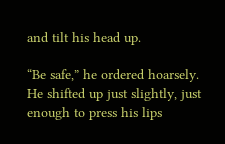and tilt his head up.

“Be safe,” he ordered hoarsely. He shifted up just slightly, just enough to press his lips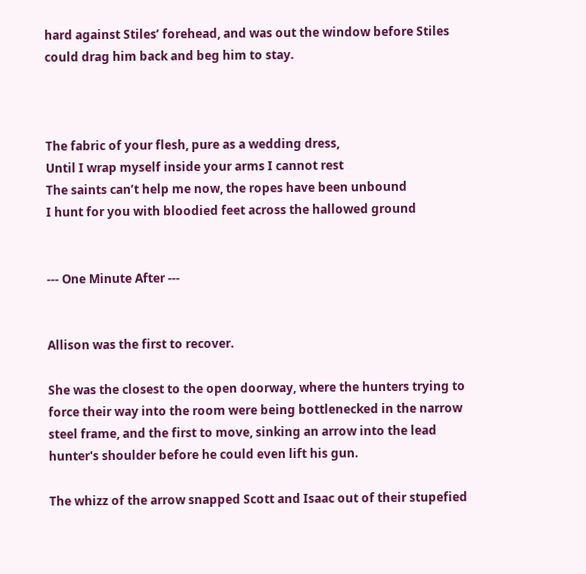hard against Stiles’ forehead, and was out the window before Stiles could drag him back and beg him to stay.



The fabric of your flesh, pure as a wedding dress,
Until I wrap myself inside your arms I cannot rest
The saints can’t help me now, the ropes have been unbound
I hunt for you with bloodied feet across the hallowed ground


--- One Minute After ---


Allison was the first to recover.

She was the closest to the open doorway, where the hunters trying to force their way into the room were being bottlenecked in the narrow steel frame, and the first to move, sinking an arrow into the lead hunter's shoulder before he could even lift his gun.

The whizz of the arrow snapped Scott and Isaac out of their stupefied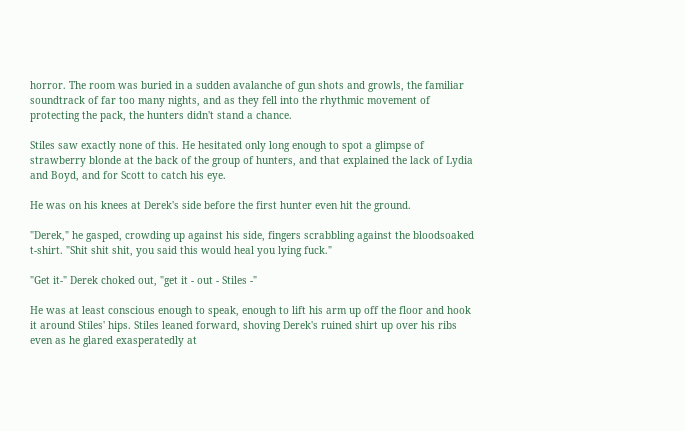horror. The room was buried in a sudden avalanche of gun shots and growls, the familiar soundtrack of far too many nights, and as they fell into the rhythmic movement of protecting the pack, the hunters didn't stand a chance.

Stiles saw exactly none of this. He hesitated only long enough to spot a glimpse of strawberry blonde at the back of the group of hunters, and that explained the lack of Lydia and Boyd, and for Scott to catch his eye.

He was on his knees at Derek's side before the first hunter even hit the ground.

"Derek," he gasped, crowding up against his side, fingers scrabbling against the bloodsoaked t-shirt. "Shit shit shit, you said this would heal you lying fuck."

"Get it-" Derek choked out, "get it - out - Stiles -"

He was at least conscious enough to speak, enough to lift his arm up off the floor and hook it around Stiles' hips. Stiles leaned forward, shoving Derek's ruined shirt up over his ribs even as he glared exasperatedly at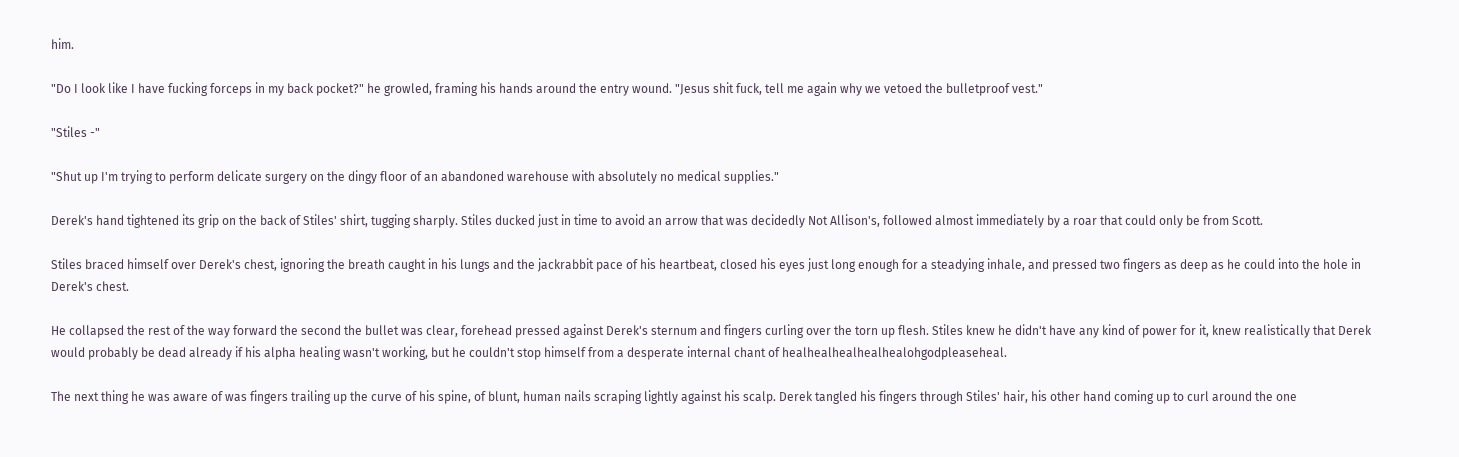him.

"Do I look like I have fucking forceps in my back pocket?" he growled, framing his hands around the entry wound. "Jesus shit fuck, tell me again why we vetoed the bulletproof vest."

"Stiles -"

"Shut up I'm trying to perform delicate surgery on the dingy floor of an abandoned warehouse with absolutely no medical supplies."

Derek's hand tightened its grip on the back of Stiles' shirt, tugging sharply. Stiles ducked just in time to avoid an arrow that was decidedly Not Allison's, followed almost immediately by a roar that could only be from Scott.

Stiles braced himself over Derek's chest, ignoring the breath caught in his lungs and the jackrabbit pace of his heartbeat, closed his eyes just long enough for a steadying inhale, and pressed two fingers as deep as he could into the hole in Derek's chest.

He collapsed the rest of the way forward the second the bullet was clear, forehead pressed against Derek's sternum and fingers curling over the torn up flesh. Stiles knew he didn't have any kind of power for it, knew realistically that Derek would probably be dead already if his alpha healing wasn't working, but he couldn't stop himself from a desperate internal chant of healhealhealhealhealohgodpleaseheal.

The next thing he was aware of was fingers trailing up the curve of his spine, of blunt, human nails scraping lightly against his scalp. Derek tangled his fingers through Stiles' hair, his other hand coming up to curl around the one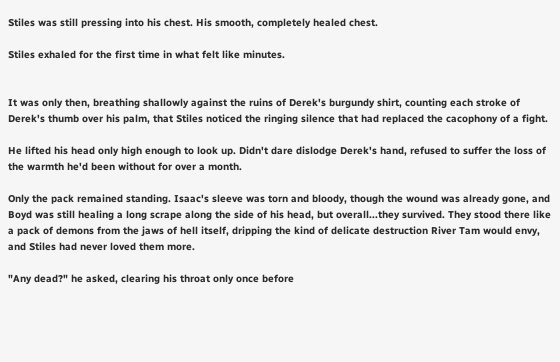Stiles was still pressing into his chest. His smooth, completely healed chest.

Stiles exhaled for the first time in what felt like minutes.


It was only then, breathing shallowly against the ruins of Derek's burgundy shirt, counting each stroke of Derek's thumb over his palm, that Stiles noticed the ringing silence that had replaced the cacophony of a fight.

He lifted his head only high enough to look up. Didn't dare dislodge Derek's hand, refused to suffer the loss of the warmth he'd been without for over a month.

Only the pack remained standing. Isaac's sleeve was torn and bloody, though the wound was already gone, and Boyd was still healing a long scrape along the side of his head, but overall...they survived. They stood there like a pack of demons from the jaws of hell itself, dripping the kind of delicate destruction River Tam would envy, and Stiles had never loved them more.

"Any dead?" he asked, clearing his throat only once before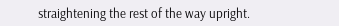straightening the rest of the way upright.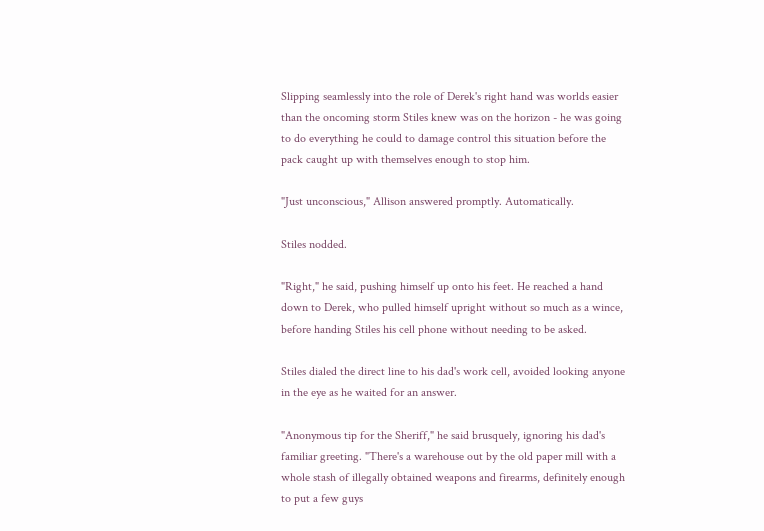Slipping seamlessly into the role of Derek's right hand was worlds easier than the oncoming storm Stiles knew was on the horizon - he was going to do everything he could to damage control this situation before the pack caught up with themselves enough to stop him.

"Just unconscious," Allison answered promptly. Automatically.

Stiles nodded.

"Right," he said, pushing himself up onto his feet. He reached a hand down to Derek, who pulled himself upright without so much as a wince, before handing Stiles his cell phone without needing to be asked.

Stiles dialed the direct line to his dad's work cell, avoided looking anyone in the eye as he waited for an answer.

"Anonymous tip for the Sheriff," he said brusquely, ignoring his dad's familiar greeting. "There's a warehouse out by the old paper mill with a whole stash of illegally obtained weapons and firearms, definitely enough to put a few guys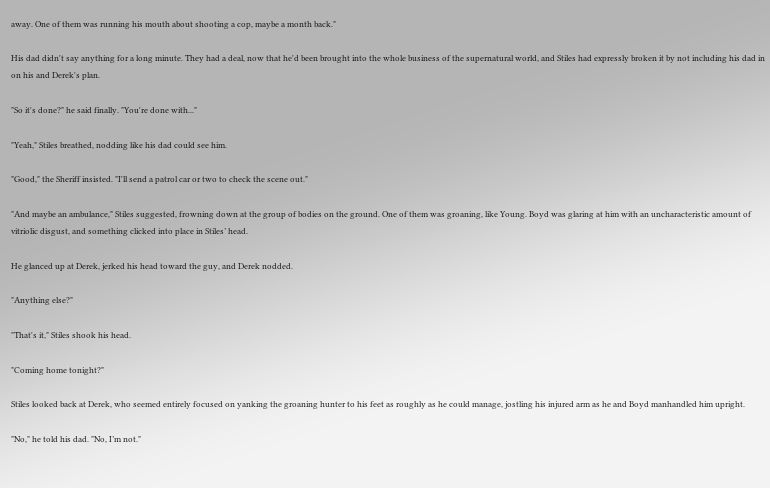away. One of them was running his mouth about shooting a cop, maybe a month back."

His dad didn't say anything for a long minute. They had a deal, now that he'd been brought into the whole business of the supernatural world, and Stiles had expressly broken it by not including his dad in on his and Derek's plan.

"So it's done?" he said finally. "You're done with..."

"Yeah," Stiles breathed, nodding like his dad could see him.

"Good," the Sheriff insisted. "I'll send a patrol car or two to check the scene out."

"And maybe an ambulance," Stiles suggested, frowning down at the group of bodies on the ground. One of them was groaning, like Young. Boyd was glaring at him with an uncharacteristic amount of vitriolic disgust, and something clicked into place in Stiles’ head.

He glanced up at Derek, jerked his head toward the guy, and Derek nodded.

"Anything else?"

"That's it," Stiles shook his head.

"Coming home tonight?"

Stiles looked back at Derek, who seemed entirely focused on yanking the groaning hunter to his feet as roughly as he could manage, jostling his injured arm as he and Boyd manhandled him upright.

"No," he told his dad. "No, I’m not."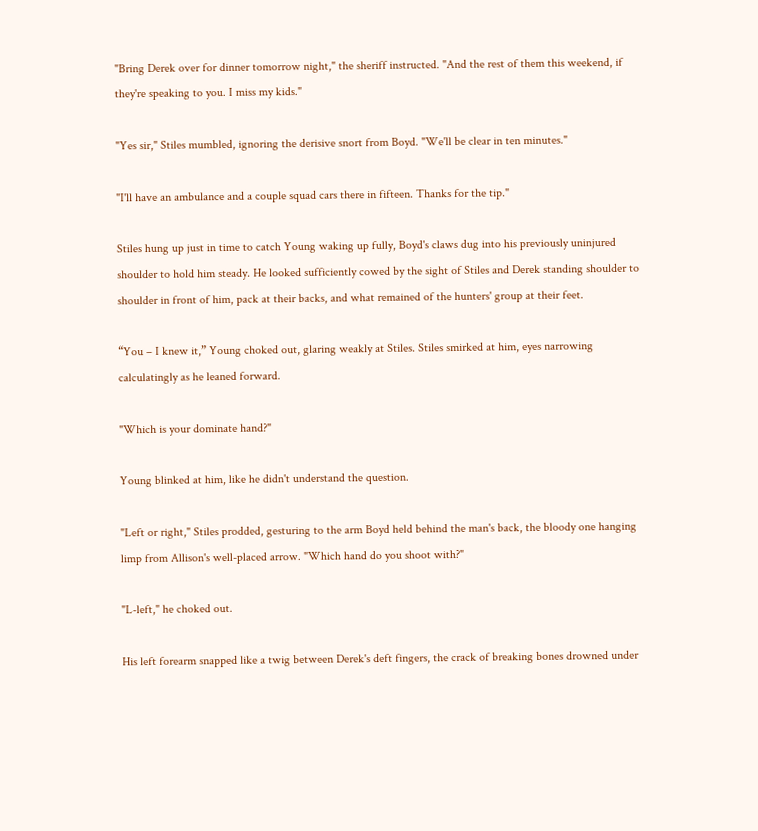"Bring Derek over for dinner tomorrow night," the sheriff instructed. "And the rest of them this weekend, if they're speaking to you. I miss my kids."

"Yes sir," Stiles mumbled, ignoring the derisive snort from Boyd. "We'll be clear in ten minutes."

"I'll have an ambulance and a couple squad cars there in fifteen. Thanks for the tip."

Stiles hung up just in time to catch Young waking up fully, Boyd's claws dug into his previously uninjured shoulder to hold him steady. He looked sufficiently cowed by the sight of Stiles and Derek standing shoulder to shoulder in front of him, pack at their backs, and what remained of the hunters' group at their feet.

“You – I knew it,” Young choked out, glaring weakly at Stiles. Stiles smirked at him, eyes narrowing calculatingly as he leaned forward.

"Which is your dominate hand?"

Young blinked at him, like he didn't understand the question.

"Left or right," Stiles prodded, gesturing to the arm Boyd held behind the man's back, the bloody one hanging limp from Allison's well-placed arrow. "Which hand do you shoot with?"

"L-left," he choked out.

His left forearm snapped like a twig between Derek's deft fingers, the crack of breaking bones drowned under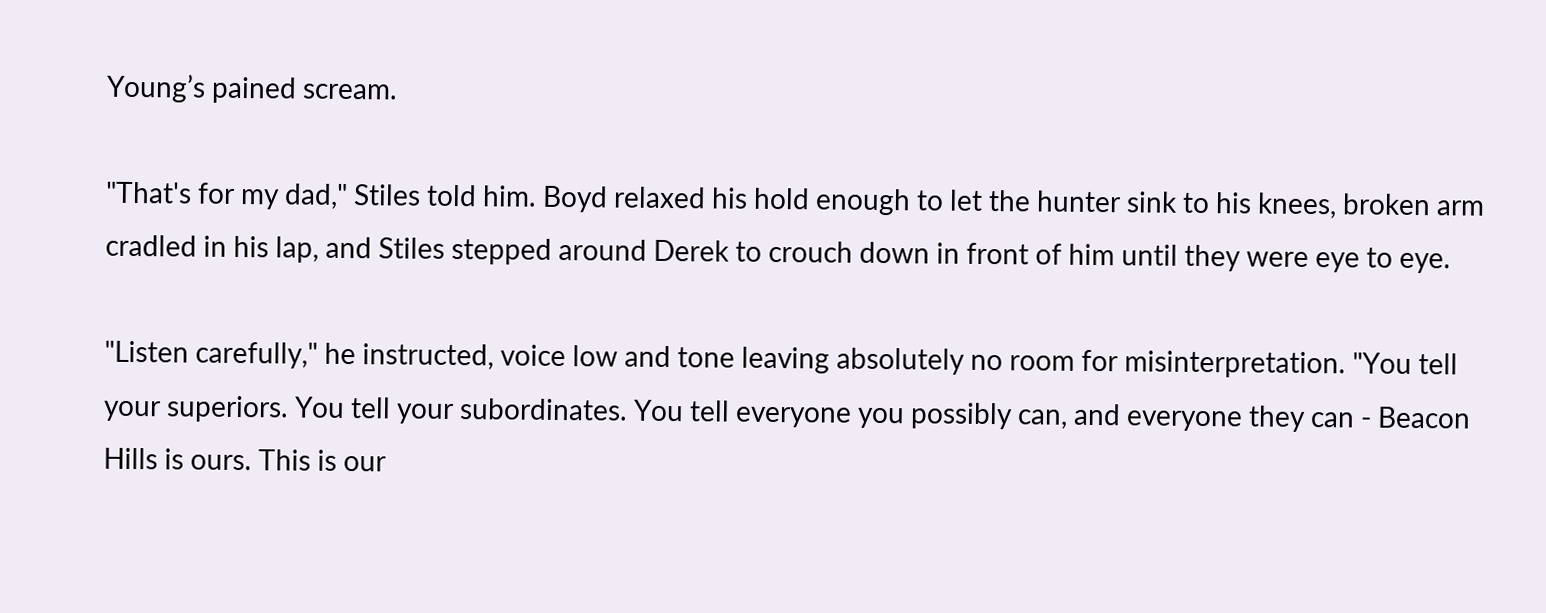Young’s pained scream.

"That's for my dad," Stiles told him. Boyd relaxed his hold enough to let the hunter sink to his knees, broken arm cradled in his lap, and Stiles stepped around Derek to crouch down in front of him until they were eye to eye.

"Listen carefully," he instructed, voice low and tone leaving absolutely no room for misinterpretation. "You tell your superiors. You tell your subordinates. You tell everyone you possibly can, and everyone they can - Beacon Hills is ours. This is our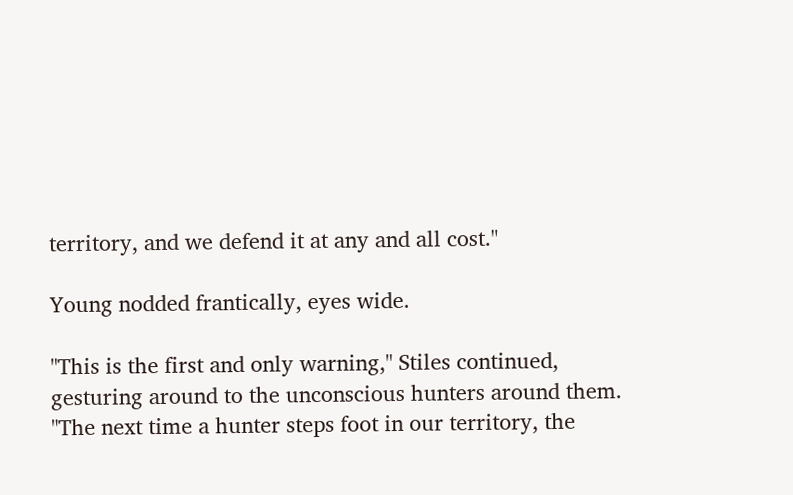territory, and we defend it at any and all cost."

Young nodded frantically, eyes wide.

"This is the first and only warning," Stiles continued, gesturing around to the unconscious hunters around them. "The next time a hunter steps foot in our territory, the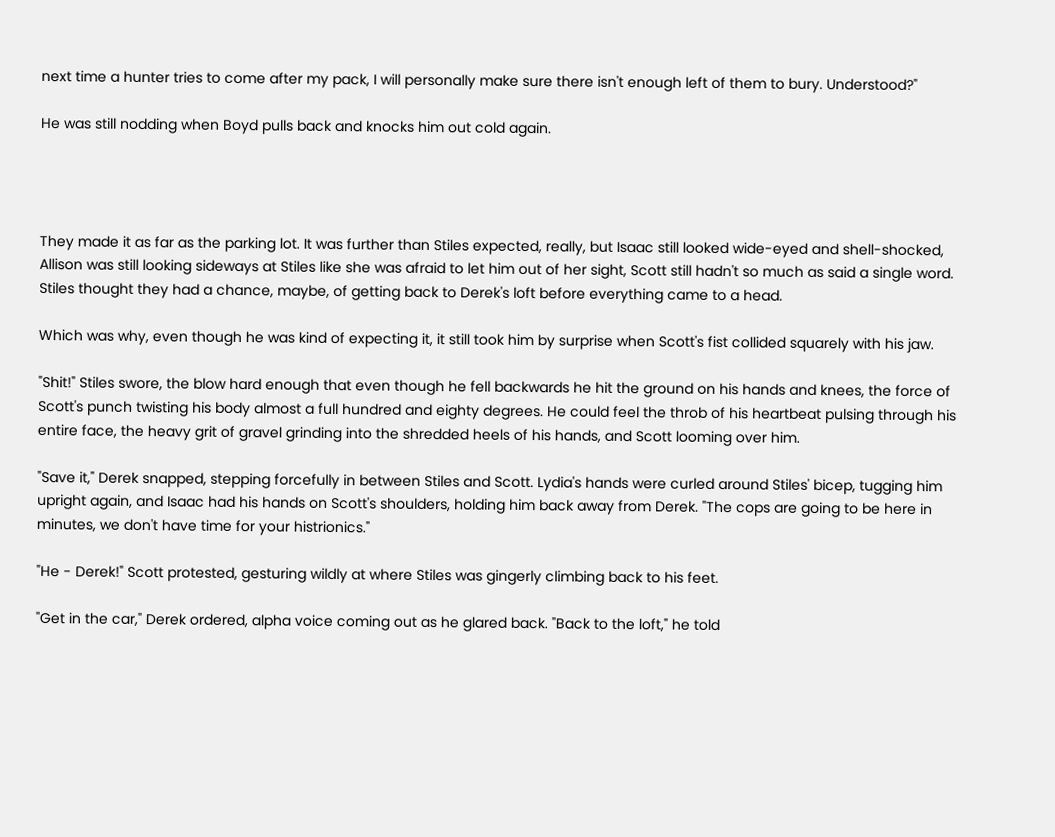next time a hunter tries to come after my pack, I will personally make sure there isn't enough left of them to bury. Understood?"

He was still nodding when Boyd pulls back and knocks him out cold again.




They made it as far as the parking lot. It was further than Stiles expected, really, but Isaac still looked wide-eyed and shell-shocked, Allison was still looking sideways at Stiles like she was afraid to let him out of her sight, Scott still hadn't so much as said a single word. Stiles thought they had a chance, maybe, of getting back to Derek's loft before everything came to a head.

Which was why, even though he was kind of expecting it, it still took him by surprise when Scott's fist collided squarely with his jaw.

"Shit!" Stiles swore, the blow hard enough that even though he fell backwards he hit the ground on his hands and knees, the force of Scott's punch twisting his body almost a full hundred and eighty degrees. He could feel the throb of his heartbeat pulsing through his entire face, the heavy grit of gravel grinding into the shredded heels of his hands, and Scott looming over him.

"Save it," Derek snapped, stepping forcefully in between Stiles and Scott. Lydia's hands were curled around Stiles' bicep, tugging him upright again, and Isaac had his hands on Scott's shoulders, holding him back away from Derek. "The cops are going to be here in minutes, we don't have time for your histrionics."

"He - Derek!" Scott protested, gesturing wildly at where Stiles was gingerly climbing back to his feet.

"Get in the car," Derek ordered, alpha voice coming out as he glared back. "Back to the loft," he told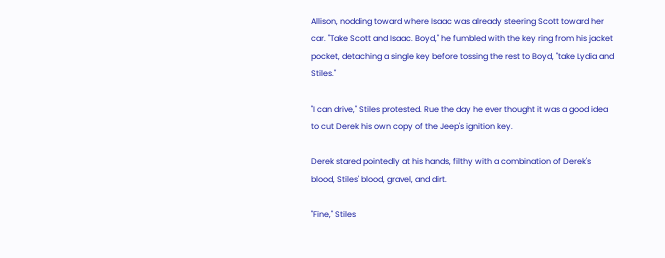Allison, nodding toward where Isaac was already steering Scott toward her car. "Take Scott and Isaac. Boyd," he fumbled with the key ring from his jacket pocket, detaching a single key before tossing the rest to Boyd, "take Lydia and Stiles."

"I can drive," Stiles protested. Rue the day he ever thought it was a good idea to cut Derek his own copy of the Jeep's ignition key.

Derek stared pointedly at his hands, filthy with a combination of Derek's blood, Stiles' blood, gravel, and dirt.

"Fine," Stiles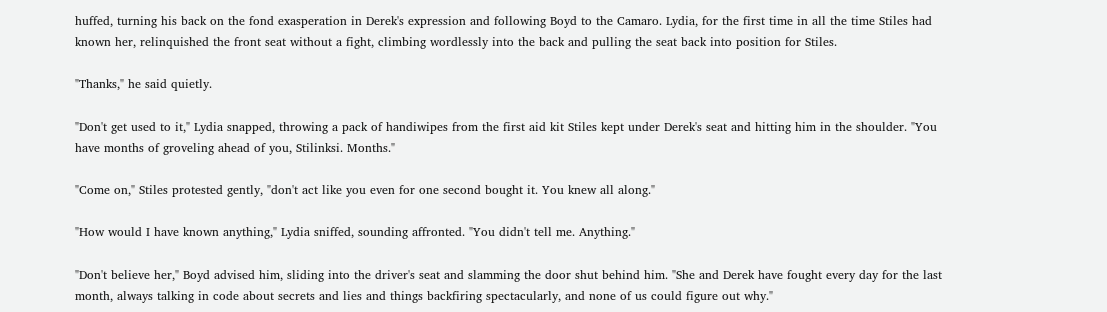huffed, turning his back on the fond exasperation in Derek's expression and following Boyd to the Camaro. Lydia, for the first time in all the time Stiles had known her, relinquished the front seat without a fight, climbing wordlessly into the back and pulling the seat back into position for Stiles.

"Thanks," he said quietly.

"Don't get used to it," Lydia snapped, throwing a pack of handiwipes from the first aid kit Stiles kept under Derek's seat and hitting him in the shoulder. "You have months of groveling ahead of you, Stilinksi. Months."

"Come on," Stiles protested gently, "don't act like you even for one second bought it. You knew all along."

"How would I have known anything," Lydia sniffed, sounding affronted. "You didn't tell me. Anything."

"Don't believe her," Boyd advised him, sliding into the driver's seat and slamming the door shut behind him. "She and Derek have fought every day for the last month, always talking in code about secrets and lies and things backfiring spectacularly, and none of us could figure out why."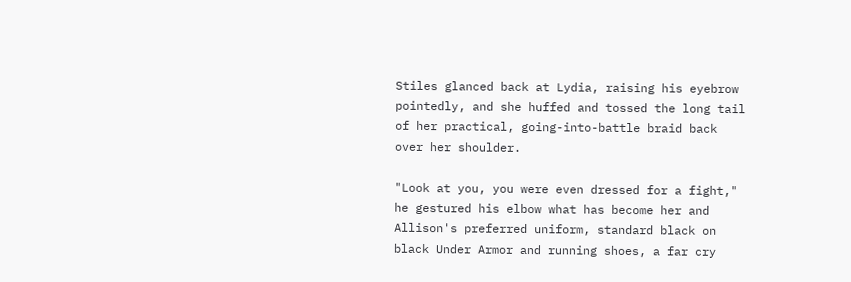Stiles glanced back at Lydia, raising his eyebrow pointedly, and she huffed and tossed the long tail of her practical, going-into-battle braid back over her shoulder.

"Look at you, you were even dressed for a fight," he gestured his elbow what has become her and Allison's preferred uniform, standard black on black Under Armor and running shoes, a far cry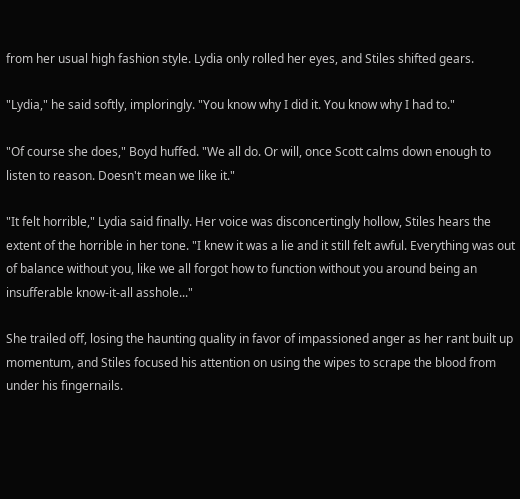from her usual high fashion style. Lydia only rolled her eyes, and Stiles shifted gears.

"Lydia," he said softly, imploringly. "You know why I did it. You know why I had to."

"Of course she does," Boyd huffed. "We all do. Or will, once Scott calms down enough to listen to reason. Doesn't mean we like it."

"It felt horrible," Lydia said finally. Her voice was disconcertingly hollow, Stiles hears the extent of the horrible in her tone. "I knew it was a lie and it still felt awful. Everything was out of balance without you, like we all forgot how to function without you around being an insufferable know-it-all asshole..."

She trailed off, losing the haunting quality in favor of impassioned anger as her rant built up momentum, and Stiles focused his attention on using the wipes to scrape the blood from under his fingernails.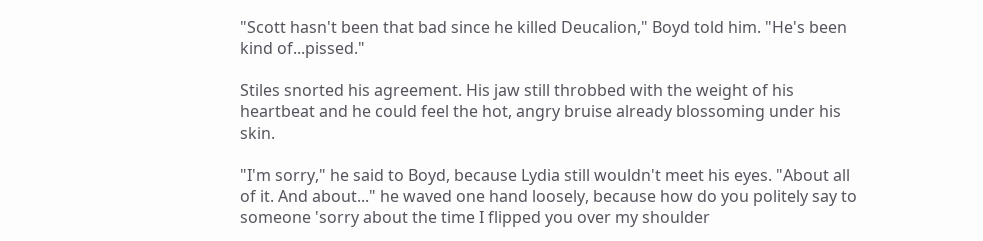"Scott hasn't been that bad since he killed Deucalion," Boyd told him. "He's been kind of...pissed."

Stiles snorted his agreement. His jaw still throbbed with the weight of his heartbeat and he could feel the hot, angry bruise already blossoming under his skin.

"I'm sorry," he said to Boyd, because Lydia still wouldn't meet his eyes. "About all of it. And about..." he waved one hand loosely, because how do you politely say to someone 'sorry about the time I flipped you over my shoulder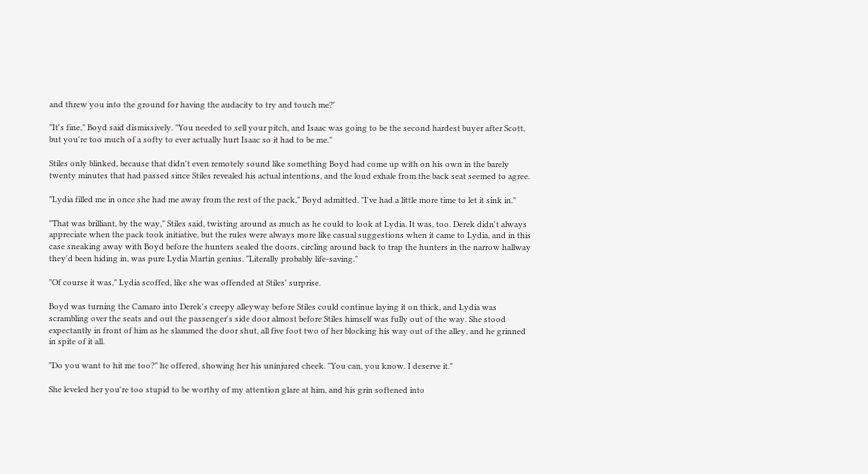and threw you into the ground for having the audacity to try and touch me?'

"It's fine," Boyd said dismissively. "You needed to sell your pitch, and Isaac was going to be the second hardest buyer after Scott, but you're too much of a softy to ever actually hurt Isaac so it had to be me."

Stiles only blinked, because that didn't even remotely sound like something Boyd had come up with on his own in the barely twenty minutes that had passed since Stiles revealed his actual intentions, and the loud exhale from the back seat seemed to agree.

"Lydia filled me in once she had me away from the rest of the pack," Boyd admitted. "I've had a little more time to let it sink in."

"That was brilliant, by the way," Stiles said, twisting around as much as he could to look at Lydia. It was, too. Derek didn't always appreciate when the pack took initiative, but the rules were always more like casual suggestions when it came to Lydia, and in this case sneaking away with Boyd before the hunters sealed the doors, circling around back to trap the hunters in the narrow hallway they'd been hiding in, was pure Lydia Martin genius. "Literally probably life-saving."

"Of course it was," Lydia scoffed, like she was offended at Stiles' surprise.

Boyd was turning the Camaro into Derek's creepy alleyway before Stiles could continue laying it on thick, and Lydia was scrambling over the seats and out the passenger's side door almost before Stiles himself was fully out of the way. She stood expectantly in front of him as he slammed the door shut, all five foot two of her blocking his way out of the alley, and he grinned in spite of it all.

"Do you want to hit me too?" he offered, showing her his uninjured cheek. "You can, you know. I deserve it."

She leveled her you're too stupid to be worthy of my attention glare at him, and his grin softened into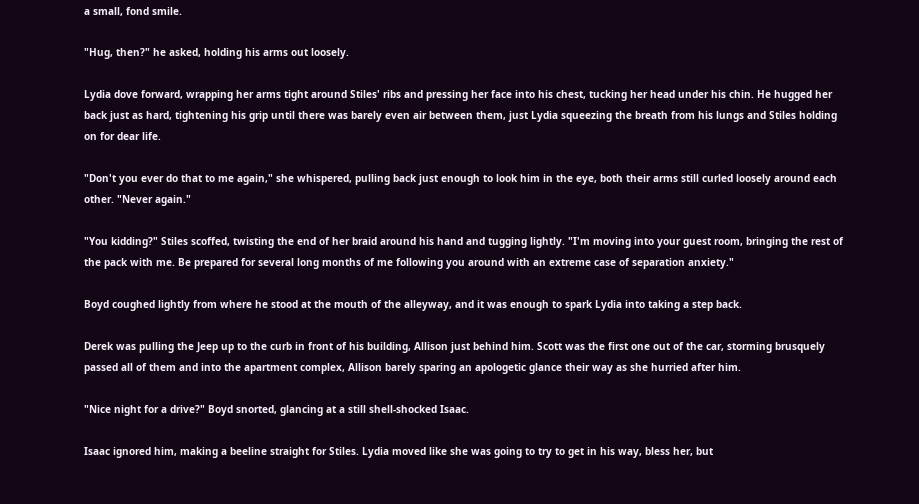a small, fond smile.

"Hug, then?" he asked, holding his arms out loosely.

Lydia dove forward, wrapping her arms tight around Stiles' ribs and pressing her face into his chest, tucking her head under his chin. He hugged her back just as hard, tightening his grip until there was barely even air between them, just Lydia squeezing the breath from his lungs and Stiles holding on for dear life.

"Don't you ever do that to me again," she whispered, pulling back just enough to look him in the eye, both their arms still curled loosely around each other. "Never again."

"You kidding?" Stiles scoffed, twisting the end of her braid around his hand and tugging lightly. "I'm moving into your guest room, bringing the rest of the pack with me. Be prepared for several long months of me following you around with an extreme case of separation anxiety."

Boyd coughed lightly from where he stood at the mouth of the alleyway, and it was enough to spark Lydia into taking a step back.

Derek was pulling the Jeep up to the curb in front of his building, Allison just behind him. Scott was the first one out of the car, storming brusquely passed all of them and into the apartment complex, Allison barely sparing an apologetic glance their way as she hurried after him.

"Nice night for a drive?" Boyd snorted, glancing at a still shell-shocked Isaac.

Isaac ignored him, making a beeline straight for Stiles. Lydia moved like she was going to try to get in his way, bless her, but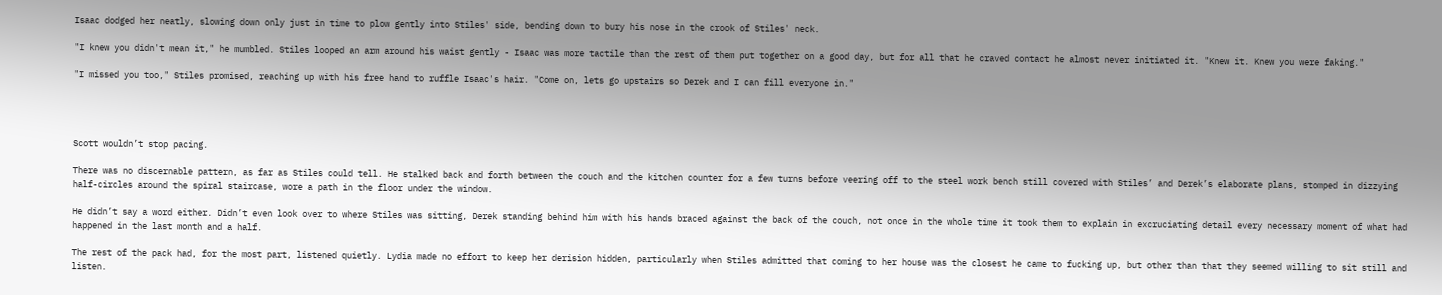Isaac dodged her neatly, slowing down only just in time to plow gently into Stiles' side, bending down to bury his nose in the crook of Stiles' neck.

"I knew you didn't mean it," he mumbled. Stiles looped an arm around his waist gently - Isaac was more tactile than the rest of them put together on a good day, but for all that he craved contact he almost never initiated it. "Knew it. Knew you were faking."

"I missed you too," Stiles promised, reaching up with his free hand to ruffle Isaac's hair. "Come on, lets go upstairs so Derek and I can fill everyone in."




Scott wouldn’t stop pacing.

There was no discernable pattern, as far as Stiles could tell. He stalked back and forth between the couch and the kitchen counter for a few turns before veering off to the steel work bench still covered with Stiles’ and Derek’s elaborate plans, stomped in dizzying half-circles around the spiral staircase, wore a path in the floor under the window.

He didn’t say a word either. Didn’t even look over to where Stiles was sitting, Derek standing behind him with his hands braced against the back of the couch, not once in the whole time it took them to explain in excruciating detail every necessary moment of what had happened in the last month and a half.

The rest of the pack had, for the most part, listened quietly. Lydia made no effort to keep her derision hidden, particularly when Stiles admitted that coming to her house was the closest he came to fucking up, but other than that they seemed willing to sit still and listen.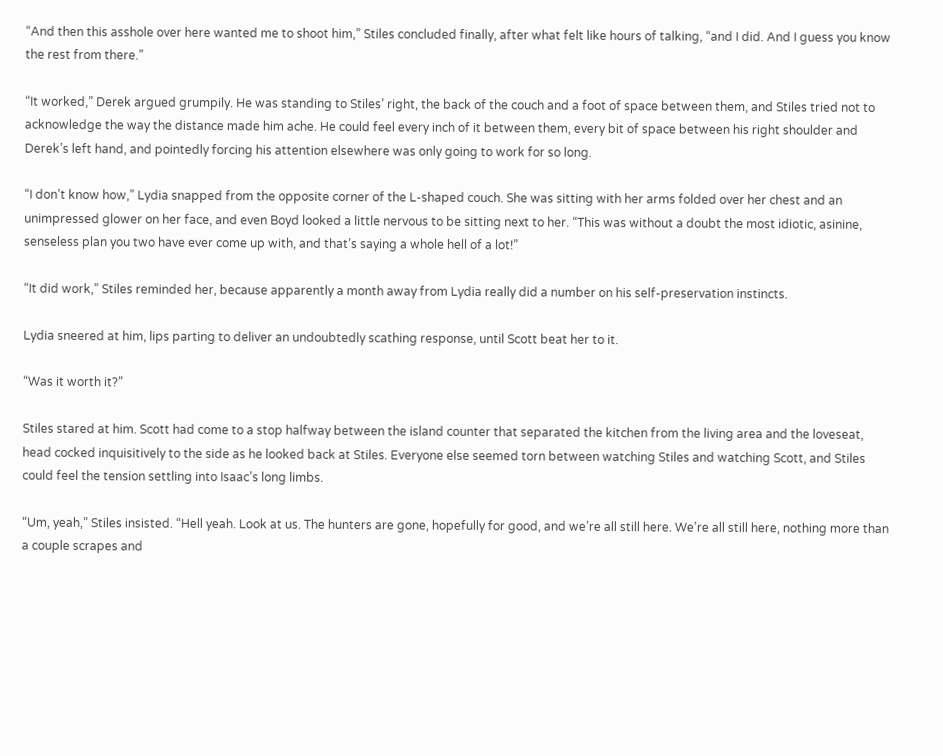“And then this asshole over here wanted me to shoot him,” Stiles concluded finally, after what felt like hours of talking, “and I did. And I guess you know the rest from there.”

“It worked,” Derek argued grumpily. He was standing to Stiles’ right, the back of the couch and a foot of space between them, and Stiles tried not to acknowledge the way the distance made him ache. He could feel every inch of it between them, every bit of space between his right shoulder and Derek’s left hand, and pointedly forcing his attention elsewhere was only going to work for so long.

“I don’t know how,” Lydia snapped from the opposite corner of the L-shaped couch. She was sitting with her arms folded over her chest and an unimpressed glower on her face, and even Boyd looked a little nervous to be sitting next to her. “This was without a doubt the most idiotic, asinine, senseless plan you two have ever come up with, and that’s saying a whole hell of a lot!”

“It did work,” Stiles reminded her, because apparently a month away from Lydia really did a number on his self-preservation instincts.

Lydia sneered at him, lips parting to deliver an undoubtedly scathing response, until Scott beat her to it.

“Was it worth it?”

Stiles stared at him. Scott had come to a stop halfway between the island counter that separated the kitchen from the living area and the loveseat, head cocked inquisitively to the side as he looked back at Stiles. Everyone else seemed torn between watching Stiles and watching Scott, and Stiles could feel the tension settling into Isaac’s long limbs.

“Um, yeah,” Stiles insisted. “Hell yeah. Look at us. The hunters are gone, hopefully for good, and we’re all still here. We’re all still here, nothing more than a couple scrapes and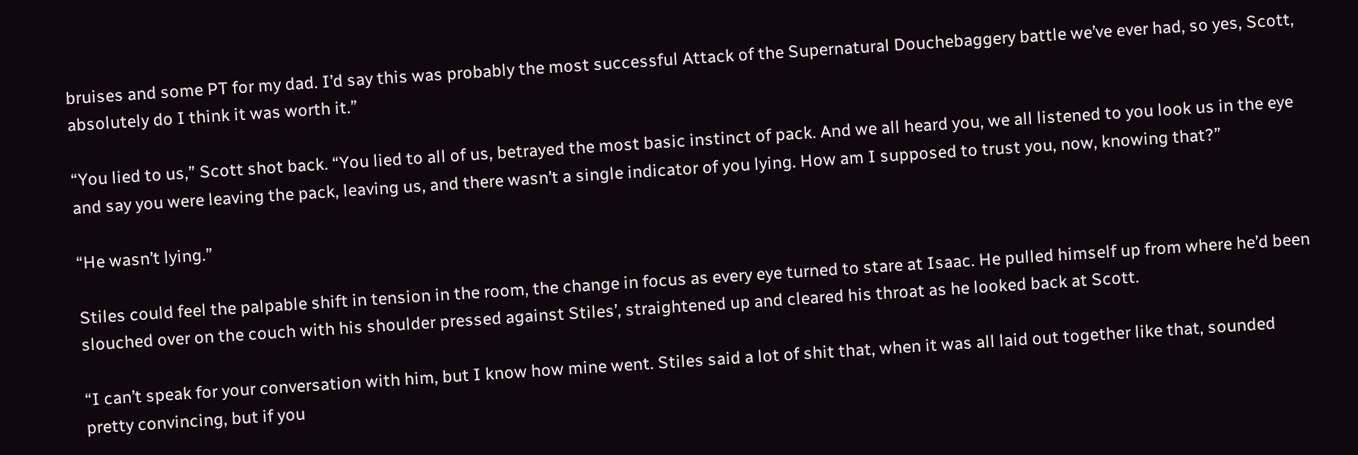bruises and some PT for my dad. I’d say this was probably the most successful Attack of the Supernatural Douchebaggery battle we’ve ever had, so yes, Scott, absolutely do I think it was worth it.”

“You lied to us,” Scott shot back. “You lied to all of us, betrayed the most basic instinct of pack. And we all heard you, we all listened to you look us in the eye and say you were leaving the pack, leaving us, and there wasn’t a single indicator of you lying. How am I supposed to trust you, now, knowing that?”

“He wasn’t lying.”

Stiles could feel the palpable shift in tension in the room, the change in focus as every eye turned to stare at Isaac. He pulled himself up from where he’d been slouched over on the couch with his shoulder pressed against Stiles’, straightened up and cleared his throat as he looked back at Scott.

“I can’t speak for your conversation with him, but I know how mine went. Stiles said a lot of shit that, when it was all laid out together like that, sounded pretty convincing, but if you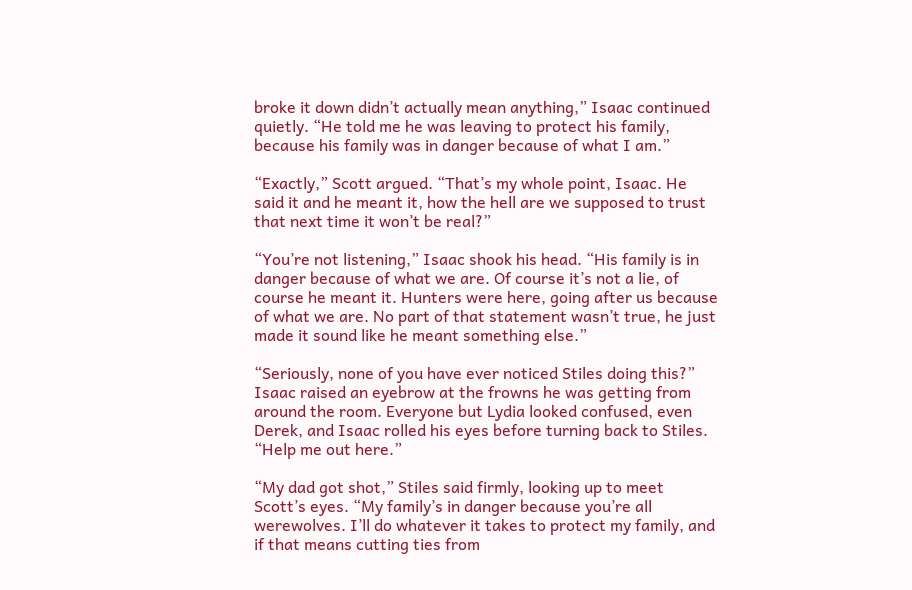broke it down didn’t actually mean anything,” Isaac continued quietly. “He told me he was leaving to protect his family, because his family was in danger because of what I am.”

“Exactly,” Scott argued. “That’s my whole point, Isaac. He said it and he meant it, how the hell are we supposed to trust that next time it won’t be real?”

“You’re not listening,” Isaac shook his head. “His family is in danger because of what we are. Of course it’s not a lie, of course he meant it. Hunters were here, going after us because of what we are. No part of that statement wasn’t true, he just made it sound like he meant something else.”

“Seriously, none of you have ever noticed Stiles doing this?” Isaac raised an eyebrow at the frowns he was getting from around the room. Everyone but Lydia looked confused, even Derek, and Isaac rolled his eyes before turning back to Stiles. “Help me out here.”

“My dad got shot,” Stiles said firmly, looking up to meet Scott’s eyes. “My family’s in danger because you’re all werewolves. I’ll do whatever it takes to protect my family, and if that means cutting ties from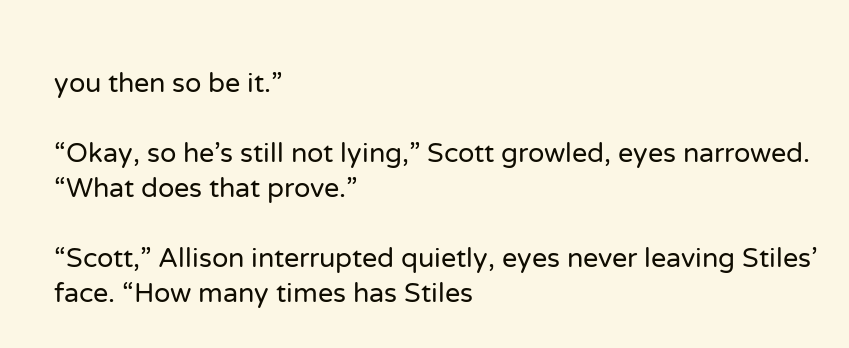you then so be it.”

“Okay, so he’s still not lying,” Scott growled, eyes narrowed. “What does that prove.”

“Scott,” Allison interrupted quietly, eyes never leaving Stiles’ face. “How many times has Stiles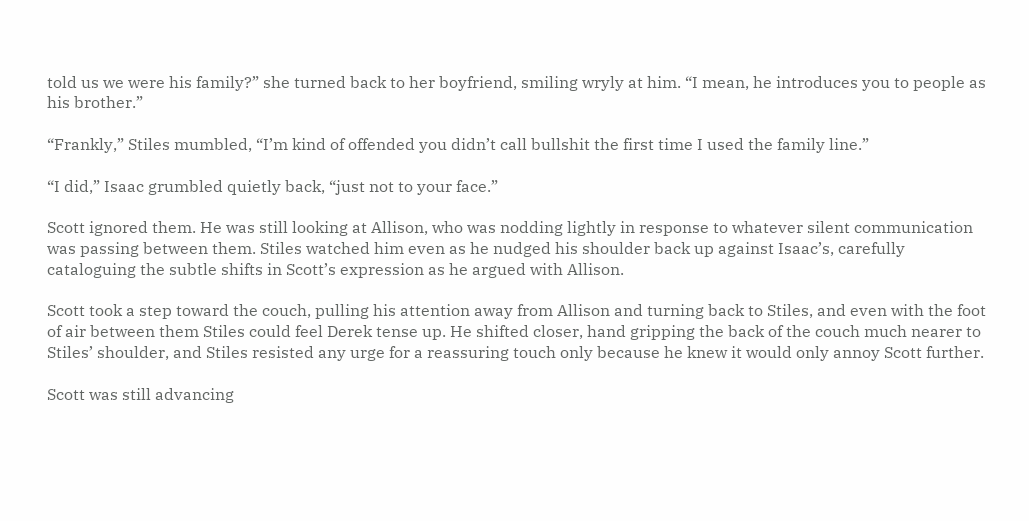told us we were his family?” she turned back to her boyfriend, smiling wryly at him. “I mean, he introduces you to people as his brother.”

“Frankly,” Stiles mumbled, “I’m kind of offended you didn’t call bullshit the first time I used the family line.”

“I did,” Isaac grumbled quietly back, “just not to your face.”

Scott ignored them. He was still looking at Allison, who was nodding lightly in response to whatever silent communication was passing between them. Stiles watched him even as he nudged his shoulder back up against Isaac’s, carefully cataloguing the subtle shifts in Scott’s expression as he argued with Allison.

Scott took a step toward the couch, pulling his attention away from Allison and turning back to Stiles, and even with the foot of air between them Stiles could feel Derek tense up. He shifted closer, hand gripping the back of the couch much nearer to Stiles’ shoulder, and Stiles resisted any urge for a reassuring touch only because he knew it would only annoy Scott further.

Scott was still advancing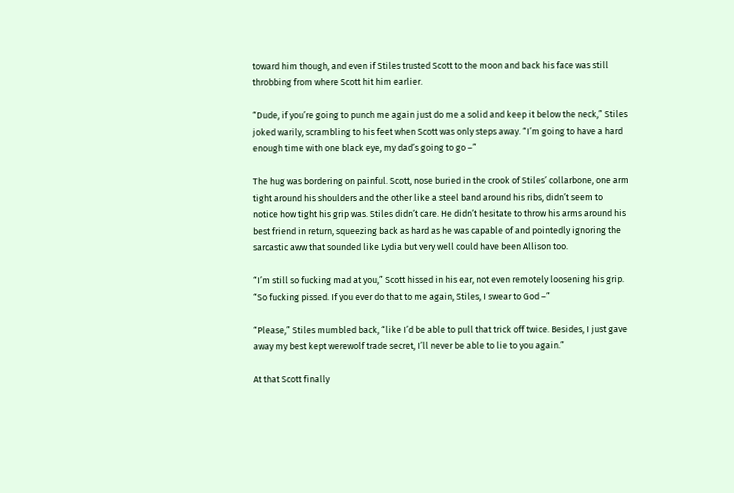toward him though, and even if Stiles trusted Scott to the moon and back his face was still throbbing from where Scott hit him earlier.

“Dude, if you’re going to punch me again just do me a solid and keep it below the neck,” Stiles joked warily, scrambling to his feet when Scott was only steps away. “I’m going to have a hard enough time with one black eye, my dad’s going to go –”

The hug was bordering on painful. Scott, nose buried in the crook of Stiles’ collarbone, one arm tight around his shoulders and the other like a steel band around his ribs, didn’t seem to notice how tight his grip was. Stiles didn’t care. He didn’t hesitate to throw his arms around his best friend in return, squeezing back as hard as he was capable of and pointedly ignoring the sarcastic aww that sounded like Lydia but very well could have been Allison too.

“I’m still so fucking mad at you,” Scott hissed in his ear, not even remotely loosening his grip. “So fucking pissed. If you ever do that to me again, Stiles, I swear to God –”

“Please,” Stiles mumbled back, “like I’d be able to pull that trick off twice. Besides, I just gave away my best kept werewolf trade secret, I’ll never be able to lie to you again.”

At that Scott finally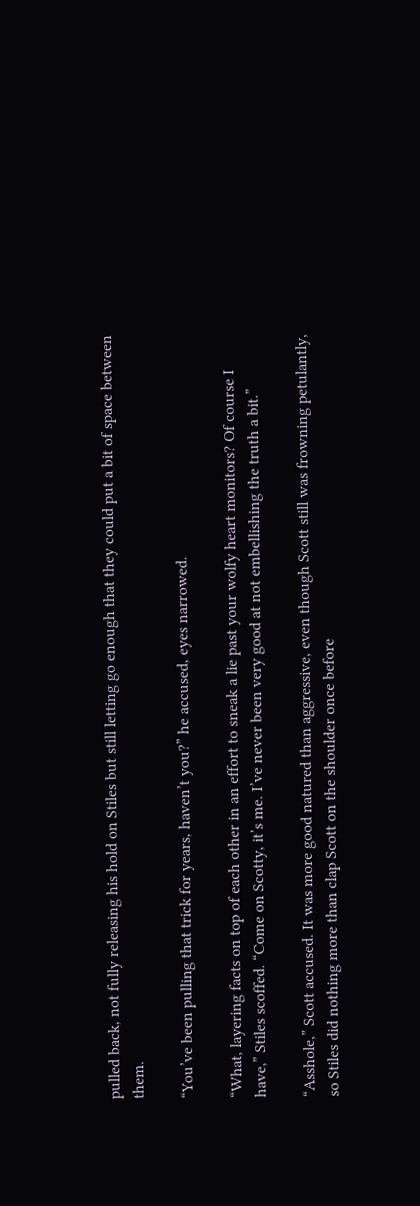pulled back, not fully releasing his hold on Stiles but still letting go enough that they could put a bit of space between them.

“You’ve been pulling that trick for years, haven’t you?” he accused, eyes narrowed.

“What, layering facts on top of each other in an effort to sneak a lie past your wolfy heart monitors? Of course I have,” Stiles scoffed. “Come on Scotty, it’s me. I’ve never been very good at not embellishing the truth a bit.”

“Asshole,” Scott accused. It was more good natured than aggressive, even though Scott still was frowning petulantly, so Stiles did nothing more than clap Scott on the shoulder once before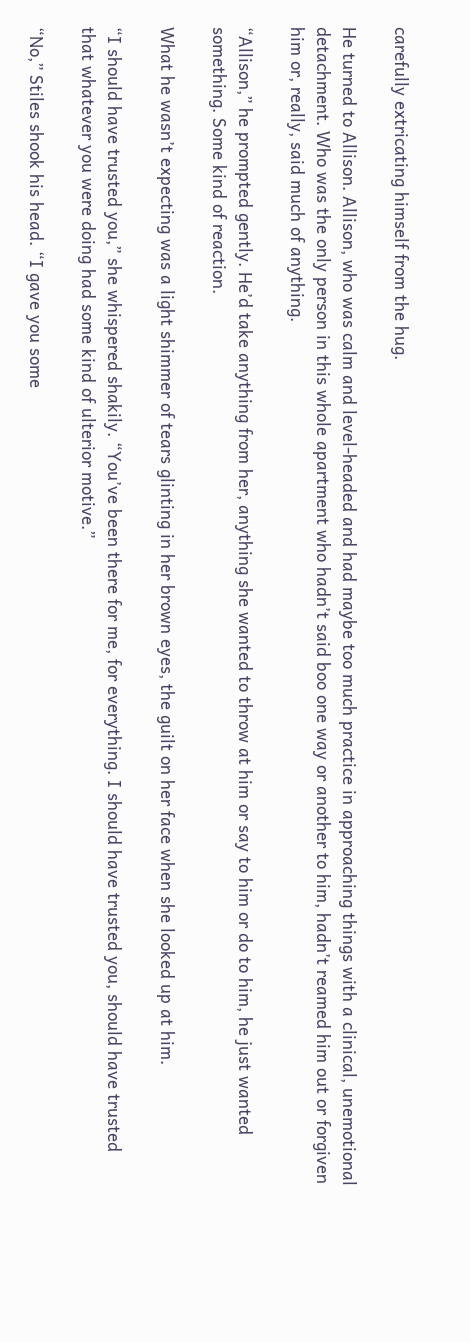carefully extricating himself from the hug.

He turned to Allison. Allison, who was calm and level-headed and had maybe too much practice in approaching things with a clinical, unemotional detachment. Who was the only person in this whole apartment who hadn’t said boo one way or another to him, hadn’t reamed him out or forgiven him or, really, said much of anything.

“Allison,” he prompted gently. He’d take anything from her, anything she wanted to throw at him or say to him or do to him, he just wanted something. Some kind of reaction.

What he wasn’t expecting was a light shimmer of tears glinting in her brown eyes, the guilt on her face when she looked up at him.

“I should have trusted you,” she whispered shakily. “You’ve been there for me, for everything. I should have trusted you, should have trusted that whatever you were doing had some kind of ulterior motive.”

“No,” Stiles shook his head. “I gave you some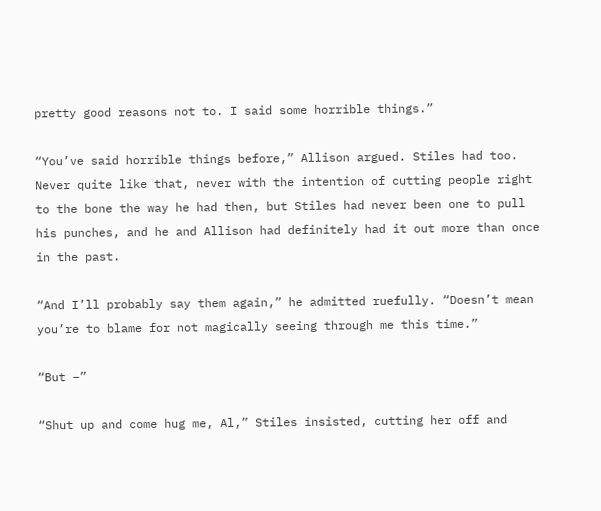pretty good reasons not to. I said some horrible things.”

“You’ve said horrible things before,” Allison argued. Stiles had too. Never quite like that, never with the intention of cutting people right to the bone the way he had then, but Stiles had never been one to pull his punches, and he and Allison had definitely had it out more than once in the past.

“And I’ll probably say them again,” he admitted ruefully. “Doesn’t mean you’re to blame for not magically seeing through me this time.”

“But –”

“Shut up and come hug me, Al,” Stiles insisted, cutting her off and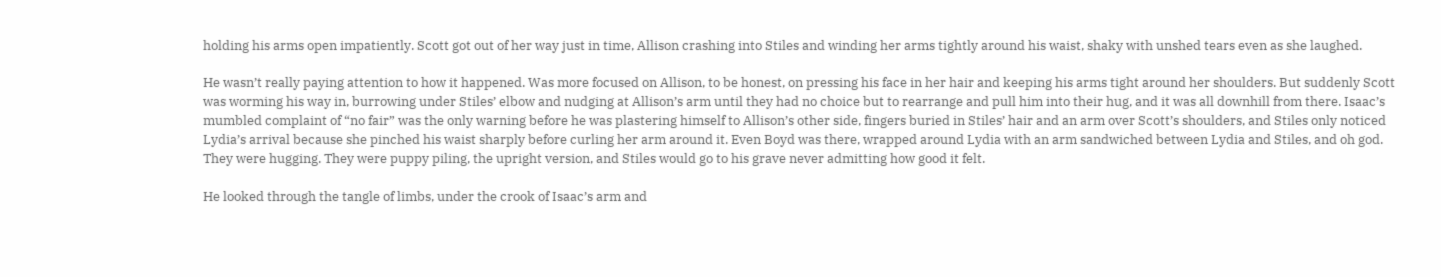holding his arms open impatiently. Scott got out of her way just in time, Allison crashing into Stiles and winding her arms tightly around his waist, shaky with unshed tears even as she laughed.

He wasn’t really paying attention to how it happened. Was more focused on Allison, to be honest, on pressing his face in her hair and keeping his arms tight around her shoulders. But suddenly Scott was worming his way in, burrowing under Stiles’ elbow and nudging at Allison’s arm until they had no choice but to rearrange and pull him into their hug, and it was all downhill from there. Isaac’s mumbled complaint of “no fair” was the only warning before he was plastering himself to Allison’s other side, fingers buried in Stiles’ hair and an arm over Scott’s shoulders, and Stiles only noticed Lydia’s arrival because she pinched his waist sharply before curling her arm around it. Even Boyd was there, wrapped around Lydia with an arm sandwiched between Lydia and Stiles, and oh god. They were hugging. They were puppy piling, the upright version, and Stiles would go to his grave never admitting how good it felt.

He looked through the tangle of limbs, under the crook of Isaac’s arm and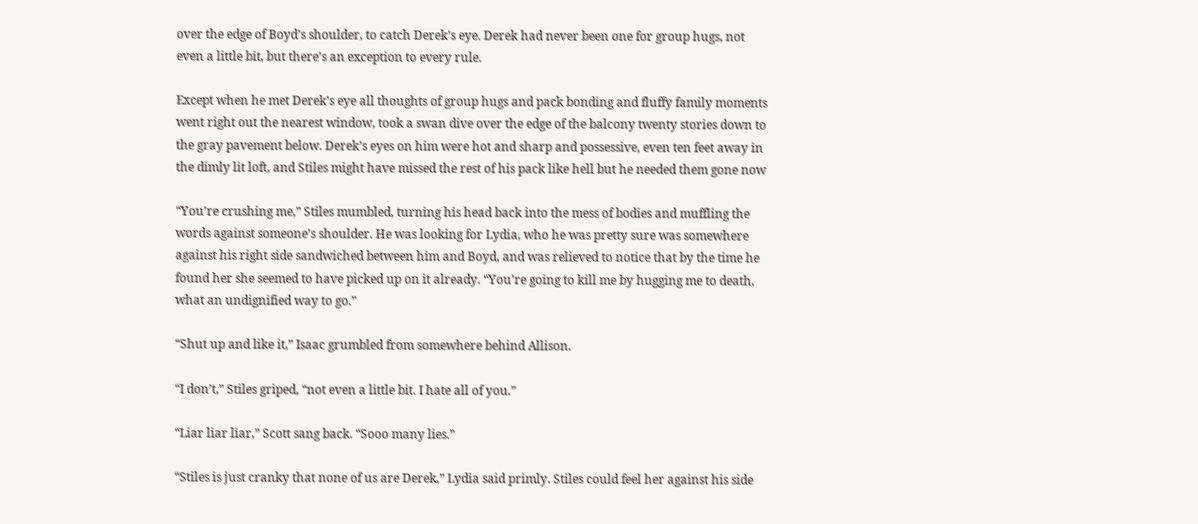over the edge of Boyd’s shoulder, to catch Derek’s eye. Derek had never been one for group hugs, not even a little bit, but there’s an exception to every rule.

Except when he met Derek’s eye all thoughts of group hugs and pack bonding and fluffy family moments went right out the nearest window, took a swan dive over the edge of the balcony twenty stories down to the gray pavement below. Derek’s eyes on him were hot and sharp and possessive, even ten feet away in the dimly lit loft, and Stiles might have missed the rest of his pack like hell but he needed them gone now

“You’re crushing me,” Stiles mumbled, turning his head back into the mess of bodies and muffling the words against someone’s shoulder. He was looking for Lydia, who he was pretty sure was somewhere against his right side sandwiched between him and Boyd, and was relieved to notice that by the time he found her she seemed to have picked up on it already. “You’re going to kill me by hugging me to death, what an undignified way to go.”

“Shut up and like it,” Isaac grumbled from somewhere behind Allison.

“I don’t,” Stiles griped, “not even a little bit. I hate all of you.”

“Liar liar liar,” Scott sang back. “Sooo many lies.”

“Stiles is just cranky that none of us are Derek,” Lydia said primly. Stiles could feel her against his side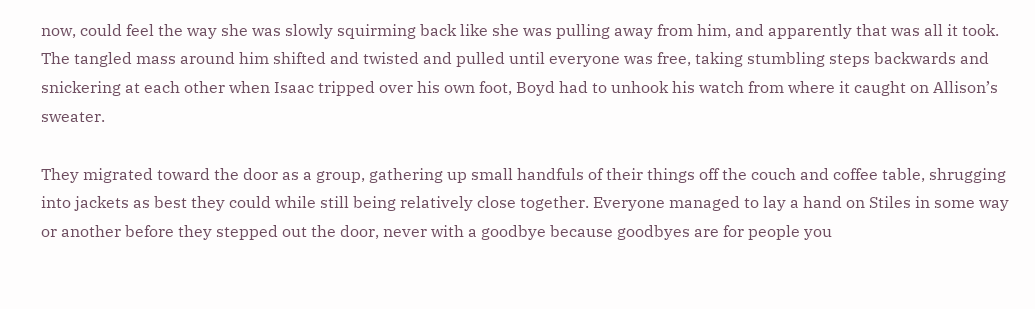now, could feel the way she was slowly squirming back like she was pulling away from him, and apparently that was all it took. The tangled mass around him shifted and twisted and pulled until everyone was free, taking stumbling steps backwards and snickering at each other when Isaac tripped over his own foot, Boyd had to unhook his watch from where it caught on Allison’s sweater.

They migrated toward the door as a group, gathering up small handfuls of their things off the couch and coffee table, shrugging into jackets as best they could while still being relatively close together. Everyone managed to lay a hand on Stiles in some way or another before they stepped out the door, never with a goodbye because goodbyes are for people you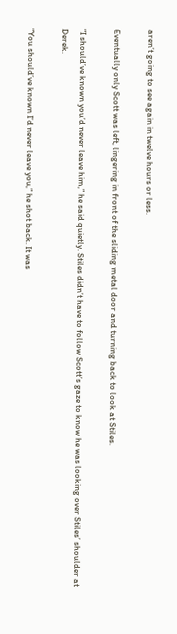aren’t going to see again in twelve hours or less.

Eventually only Scott was left, lingering in front of the sliding metal door and turning back to look at Stiles.

“I should’ve known you’d never leave him,” he said quietly. Stiles didn’t have to follow Scott’s gaze to know he was looking over Stiles’ shoulder at Derek.

“You should’ve known I’d never leave you,” he shot back. It was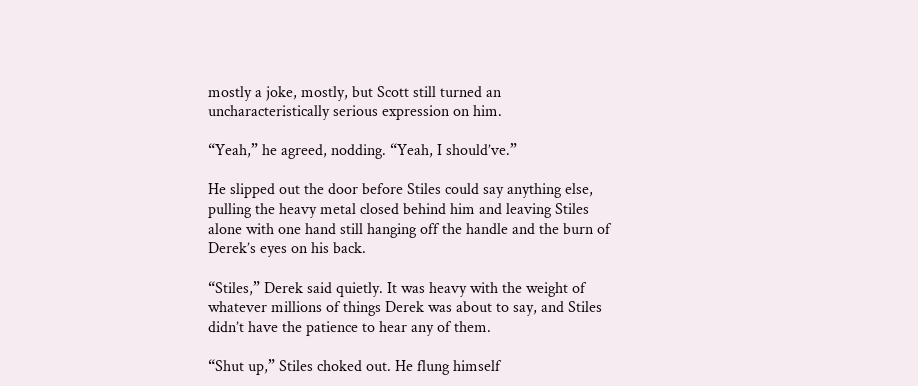mostly a joke, mostly, but Scott still turned an uncharacteristically serious expression on him.

“Yeah,” he agreed, nodding. “Yeah, I should’ve.”

He slipped out the door before Stiles could say anything else, pulling the heavy metal closed behind him and leaving Stiles alone with one hand still hanging off the handle and the burn of Derek’s eyes on his back.

“Stiles,” Derek said quietly. It was heavy with the weight of whatever millions of things Derek was about to say, and Stiles didn’t have the patience to hear any of them.

“Shut up,” Stiles choked out. He flung himself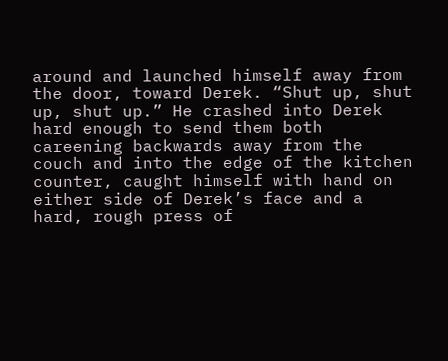around and launched himself away from the door, toward Derek. “Shut up, shut up, shut up.” He crashed into Derek hard enough to send them both careening backwards away from the couch and into the edge of the kitchen counter, caught himself with hand on either side of Derek’s face and a hard, rough press of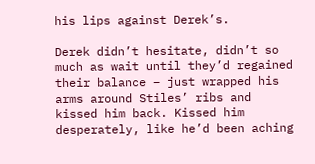his lips against Derek’s.

Derek didn’t hesitate, didn’t so much as wait until they’d regained their balance – just wrapped his arms around Stiles’ ribs and kissed him back. Kissed him desperately, like he’d been aching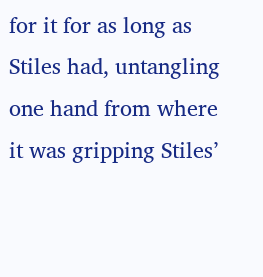for it for as long as Stiles had, untangling one hand from where it was gripping Stiles’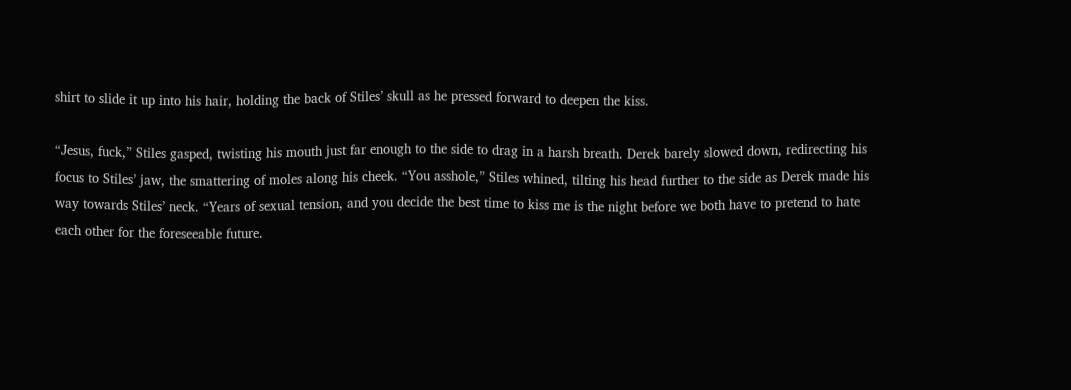shirt to slide it up into his hair, holding the back of Stiles’ skull as he pressed forward to deepen the kiss.

“Jesus, fuck,” Stiles gasped, twisting his mouth just far enough to the side to drag in a harsh breath. Derek barely slowed down, redirecting his focus to Stiles’ jaw, the smattering of moles along his cheek. “You asshole,” Stiles whined, tilting his head further to the side as Derek made his way towards Stiles’ neck. “Years of sexual tension, and you decide the best time to kiss me is the night before we both have to pretend to hate each other for the foreseeable future.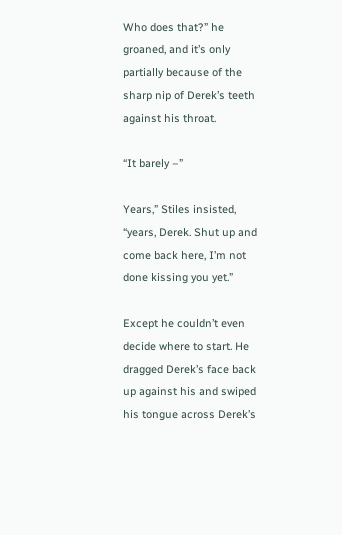Who does that?” he groaned, and it’s only partially because of the sharp nip of Derek’s teeth against his throat.

“It barely –”

Years,” Stiles insisted, “years, Derek. Shut up and come back here, I’m not done kissing you yet.”

Except he couldn’t even decide where to start. He dragged Derek’s face back up against his and swiped his tongue across Derek’s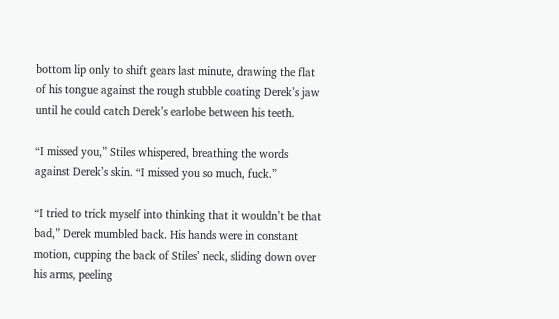bottom lip only to shift gears last minute, drawing the flat of his tongue against the rough stubble coating Derek’s jaw until he could catch Derek’s earlobe between his teeth.

“I missed you,” Stiles whispered, breathing the words against Derek’s skin. “I missed you so much, fuck.”

“I tried to trick myself into thinking that it wouldn’t be that bad,” Derek mumbled back. His hands were in constant motion, cupping the back of Stiles’ neck, sliding down over his arms, peeling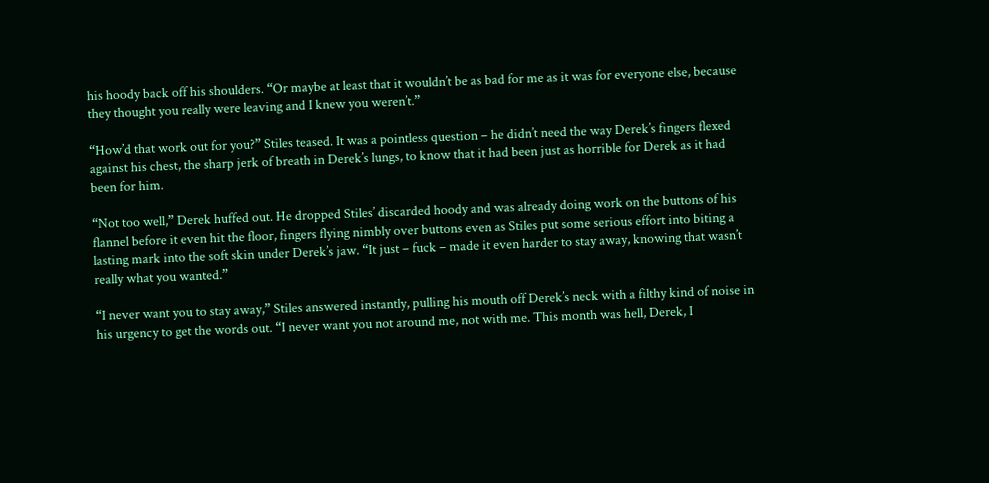his hoody back off his shoulders. “Or maybe at least that it wouldn’t be as bad for me as it was for everyone else, because they thought you really were leaving and I knew you weren’t.”

“How’d that work out for you?” Stiles teased. It was a pointless question – he didn’t need the way Derek’s fingers flexed against his chest, the sharp jerk of breath in Derek’s lungs, to know that it had been just as horrible for Derek as it had been for him.

“Not too well,” Derek huffed out. He dropped Stiles’ discarded hoody and was already doing work on the buttons of his flannel before it even hit the floor, fingers flying nimbly over buttons even as Stiles put some serious effort into biting a lasting mark into the soft skin under Derek’s jaw. “It just – fuck – made it even harder to stay away, knowing that wasn’t really what you wanted.”

“I never want you to stay away,” Stiles answered instantly, pulling his mouth off Derek’s neck with a filthy kind of noise in his urgency to get the words out. “I never want you not around me, not with me. This month was hell, Derek, I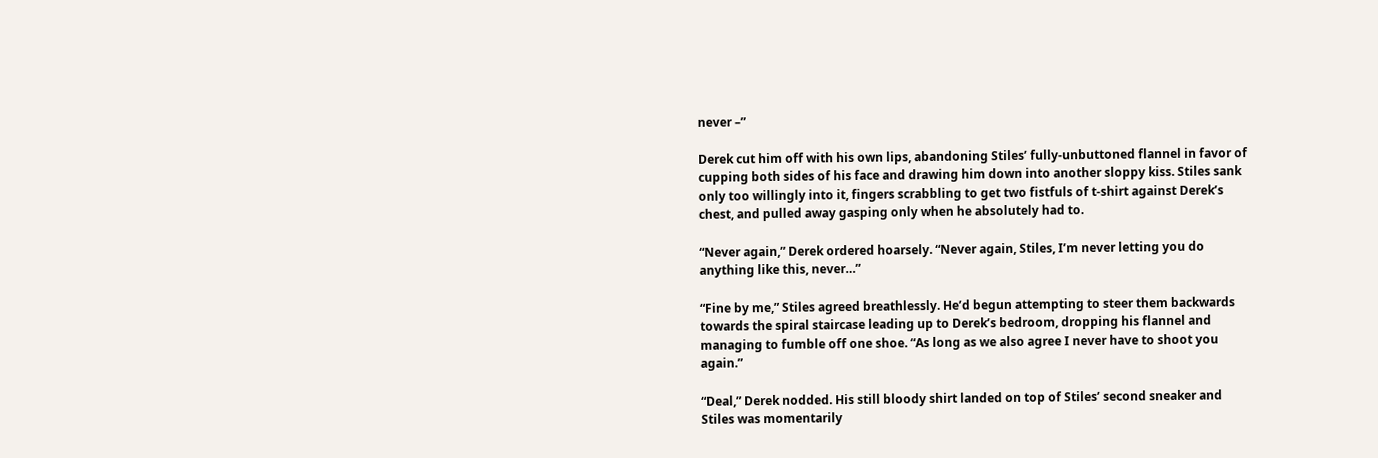never –”

Derek cut him off with his own lips, abandoning Stiles’ fully-unbuttoned flannel in favor of cupping both sides of his face and drawing him down into another sloppy kiss. Stiles sank only too willingly into it, fingers scrabbling to get two fistfuls of t-shirt against Derek’s chest, and pulled away gasping only when he absolutely had to.

“Never again,” Derek ordered hoarsely. “Never again, Stiles, I’m never letting you do anything like this, never…”

“Fine by me,” Stiles agreed breathlessly. He’d begun attempting to steer them backwards towards the spiral staircase leading up to Derek’s bedroom, dropping his flannel and managing to fumble off one shoe. “As long as we also agree I never have to shoot you again.”

“Deal,” Derek nodded. His still bloody shirt landed on top of Stiles’ second sneaker and Stiles was momentarily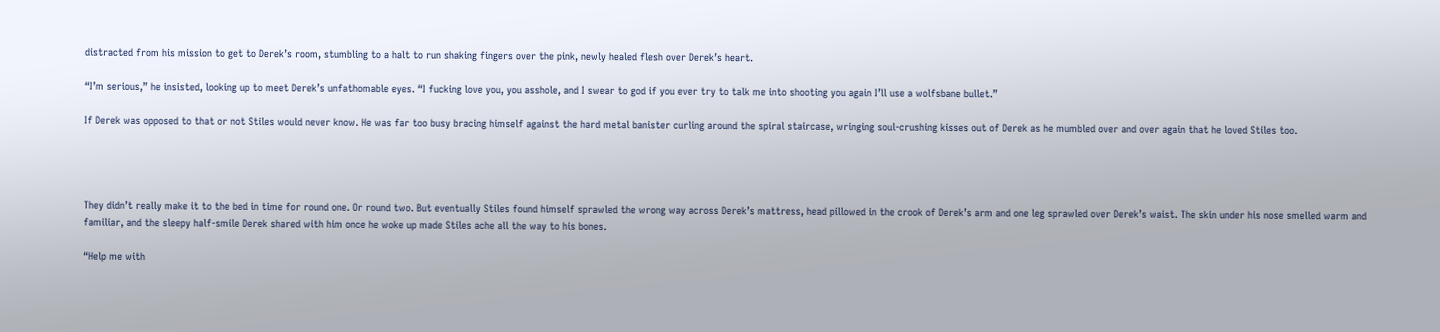distracted from his mission to get to Derek’s room, stumbling to a halt to run shaking fingers over the pink, newly healed flesh over Derek’s heart.

“I’m serious,” he insisted, looking up to meet Derek’s unfathomable eyes. “I fucking love you, you asshole, and I swear to god if you ever try to talk me into shooting you again I’ll use a wolfsbane bullet.”

If Derek was opposed to that or not Stiles would never know. He was far too busy bracing himself against the hard metal banister curling around the spiral staircase, wringing soul-crushing kisses out of Derek as he mumbled over and over again that he loved Stiles too.




They didn’t really make it to the bed in time for round one. Or round two. But eventually Stiles found himself sprawled the wrong way across Derek’s mattress, head pillowed in the crook of Derek’s arm and one leg sprawled over Derek’s waist. The skin under his nose smelled warm and familiar, and the sleepy half-smile Derek shared with him once he woke up made Stiles ache all the way to his bones.

“Help me with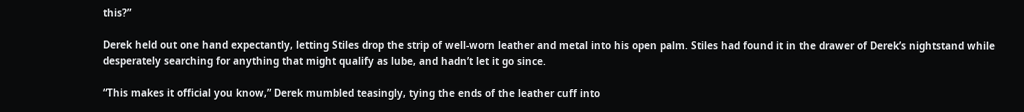this?”

Derek held out one hand expectantly, letting Stiles drop the strip of well-worn leather and metal into his open palm. Stiles had found it in the drawer of Derek’s nightstand while desperately searching for anything that might qualify as lube, and hadn’t let it go since.

“This makes it official you know,” Derek mumbled teasingly, tying the ends of the leather cuff into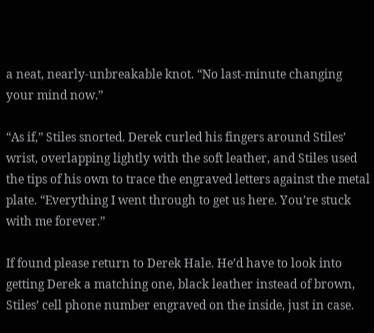a neat, nearly-unbreakable knot. “No last-minute changing your mind now.”

“As if,” Stiles snorted. Derek curled his fingers around Stiles’ wrist, overlapping lightly with the soft leather, and Stiles used the tips of his own to trace the engraved letters against the metal plate. “Everything I went through to get us here. You’re stuck with me forever.”

If found please return to Derek Hale. He’d have to look into getting Derek a matching one, black leather instead of brown, Stiles’ cell phone number engraved on the inside, just in case.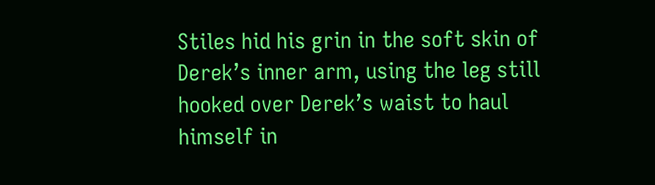Stiles hid his grin in the soft skin of Derek’s inner arm, using the leg still hooked over Derek’s waist to haul himself in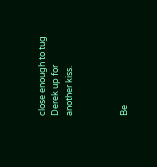close enough to tug Derek up for another kiss.



Be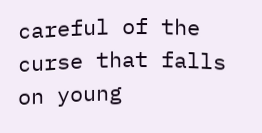careful of the curse that falls on young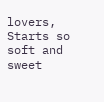lovers,
Starts so soft and sweet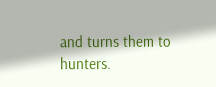and turns them to hunters.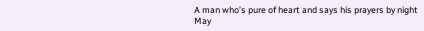A man who’s pure of heart and says his prayers by night
May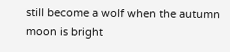still become a wolf when the autumn moon is bright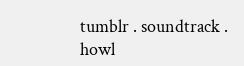tumblr . soundtrack . howl